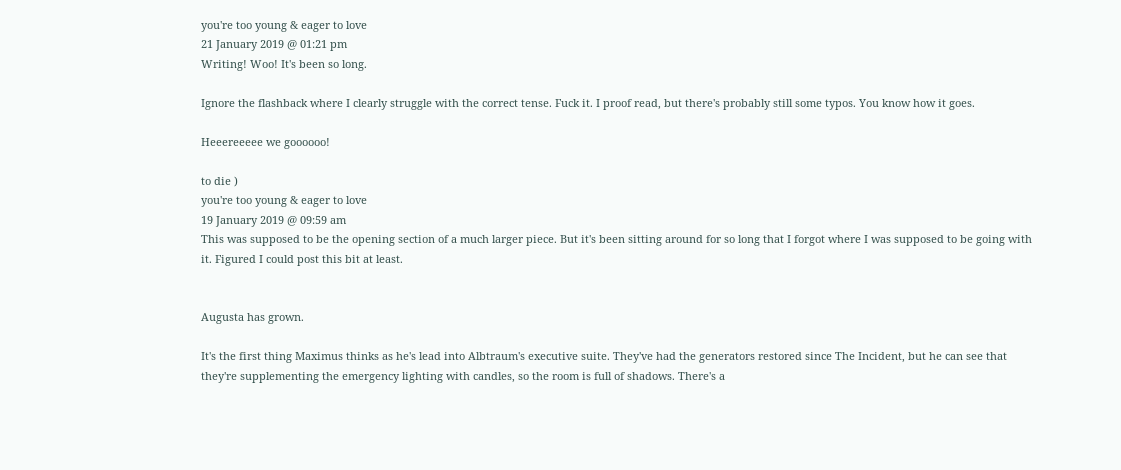you're too young & eager to love
21 January 2019 @ 01:21 pm
Writing! Woo! It's been so long.

Ignore the flashback where I clearly struggle with the correct tense. Fuck it. I proof read, but there's probably still some typos. You know how it goes.

Heeereeeee we goooooo!

to die )
you're too young & eager to love
19 January 2019 @ 09:59 am
This was supposed to be the opening section of a much larger piece. But it's been sitting around for so long that I forgot where I was supposed to be going with it. Figured I could post this bit at least.


Augusta has grown.

It's the first thing Maximus thinks as he's lead into Albtraum's executive suite. They've had the generators restored since The Incident, but he can see that they're supplementing the emergency lighting with candles, so the room is full of shadows. There's a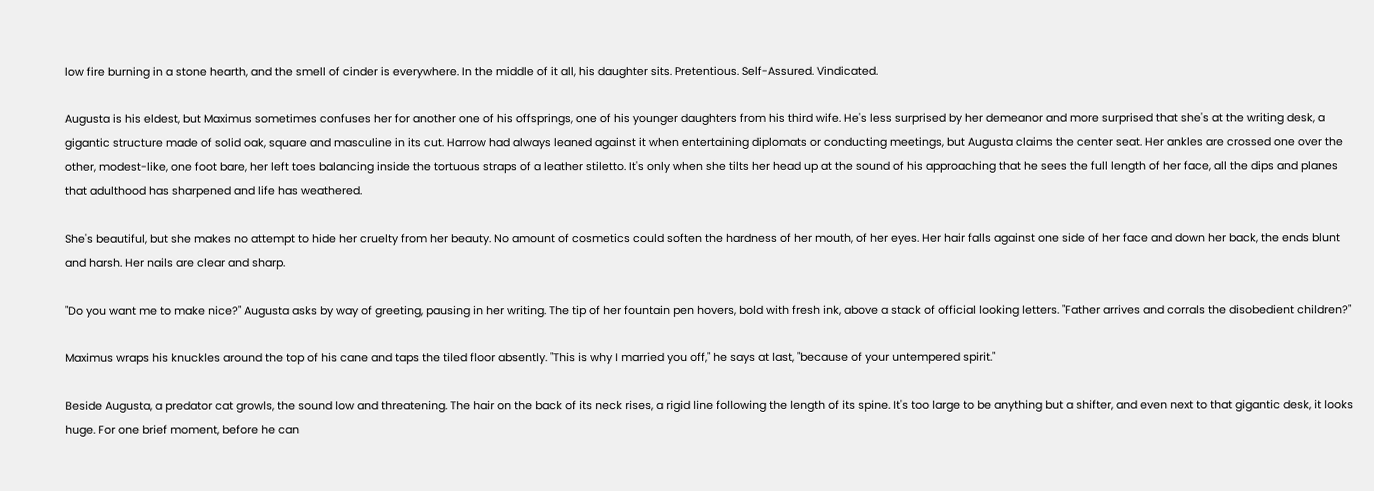low fire burning in a stone hearth, and the smell of cinder is everywhere. In the middle of it all, his daughter sits. Pretentious. Self-Assured. Vindicated.

Augusta is his eldest, but Maximus sometimes confuses her for another one of his offsprings, one of his younger daughters from his third wife. He's less surprised by her demeanor and more surprised that she's at the writing desk, a gigantic structure made of solid oak, square and masculine in its cut. Harrow had always leaned against it when entertaining diplomats or conducting meetings, but Augusta claims the center seat. Her ankles are crossed one over the other, modest-like, one foot bare, her left toes balancing inside the tortuous straps of a leather stiletto. It's only when she tilts her head up at the sound of his approaching that he sees the full length of her face, all the dips and planes that adulthood has sharpened and life has weathered.

She's beautiful, but she makes no attempt to hide her cruelty from her beauty. No amount of cosmetics could soften the hardness of her mouth, of her eyes. Her hair falls against one side of her face and down her back, the ends blunt and harsh. Her nails are clear and sharp.

"Do you want me to make nice?" Augusta asks by way of greeting, pausing in her writing. The tip of her fountain pen hovers, bold with fresh ink, above a stack of official looking letters. "Father arrives and corrals the disobedient children?"

Maximus wraps his knuckles around the top of his cane and taps the tiled floor absently. "This is why I married you off," he says at last, "because of your untempered spirit."

Beside Augusta, a predator cat growls, the sound low and threatening. The hair on the back of its neck rises, a rigid line following the length of its spine. It's too large to be anything but a shifter, and even next to that gigantic desk, it looks huge. For one brief moment, before he can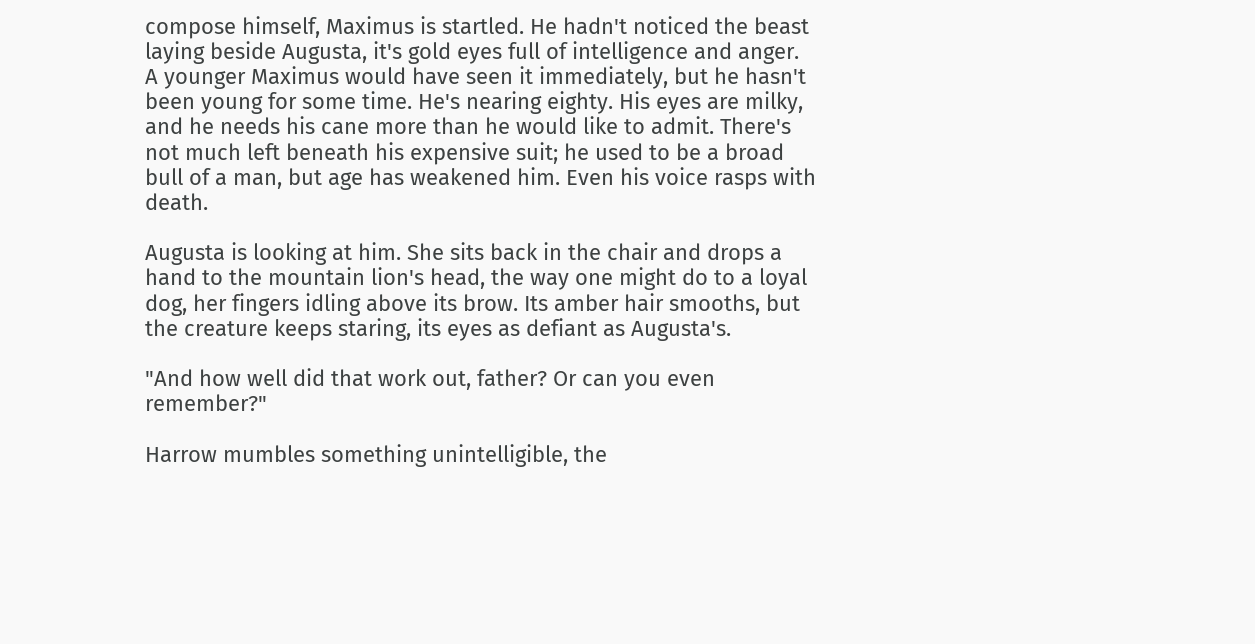compose himself, Maximus is startled. He hadn't noticed the beast laying beside Augusta, it's gold eyes full of intelligence and anger. A younger Maximus would have seen it immediately, but he hasn't been young for some time. He's nearing eighty. His eyes are milky, and he needs his cane more than he would like to admit. There's not much left beneath his expensive suit; he used to be a broad bull of a man, but age has weakened him. Even his voice rasps with death.

Augusta is looking at him. She sits back in the chair and drops a hand to the mountain lion's head, the way one might do to a loyal dog, her fingers idling above its brow. Its amber hair smooths, but the creature keeps staring, its eyes as defiant as Augusta's.

"And how well did that work out, father? Or can you even remember?"

Harrow mumbles something unintelligible, the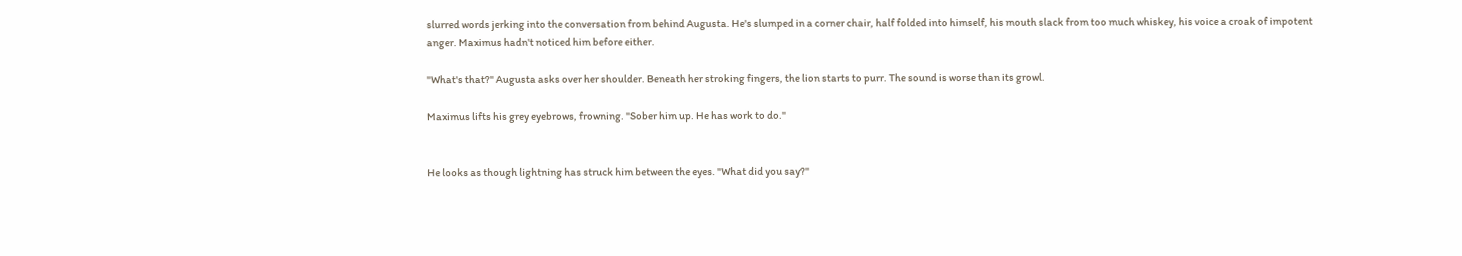slurred words jerking into the conversation from behind Augusta. He's slumped in a corner chair, half folded into himself, his mouth slack from too much whiskey, his voice a croak of impotent anger. Maximus hadn't noticed him before either.

"What's that?" Augusta asks over her shoulder. Beneath her stroking fingers, the lion starts to purr. The sound is worse than its growl.

Maximus lifts his grey eyebrows, frowning. "Sober him up. He has work to do."


He looks as though lightning has struck him between the eyes. "What did you say?"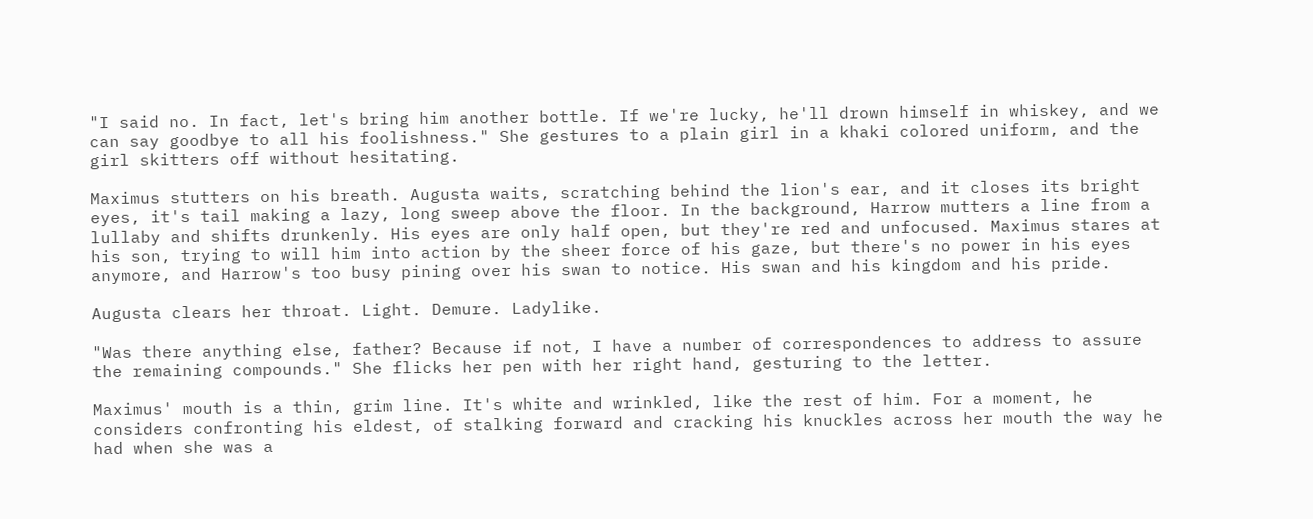"I said no. In fact, let's bring him another bottle. If we're lucky, he'll drown himself in whiskey, and we can say goodbye to all his foolishness." She gestures to a plain girl in a khaki colored uniform, and the girl skitters off without hesitating.

Maximus stutters on his breath. Augusta waits, scratching behind the lion's ear, and it closes its bright eyes, it's tail making a lazy, long sweep above the floor. In the background, Harrow mutters a line from a lullaby and shifts drunkenly. His eyes are only half open, but they're red and unfocused. Maximus stares at his son, trying to will him into action by the sheer force of his gaze, but there's no power in his eyes anymore, and Harrow's too busy pining over his swan to notice. His swan and his kingdom and his pride.

Augusta clears her throat. Light. Demure. Ladylike.

"Was there anything else, father? Because if not, I have a number of correspondences to address to assure the remaining compounds." She flicks her pen with her right hand, gesturing to the letter.

Maximus' mouth is a thin, grim line. It's white and wrinkled, like the rest of him. For a moment, he considers confronting his eldest, of stalking forward and cracking his knuckles across her mouth the way he had when she was a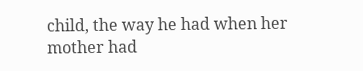child, the way he had when her mother had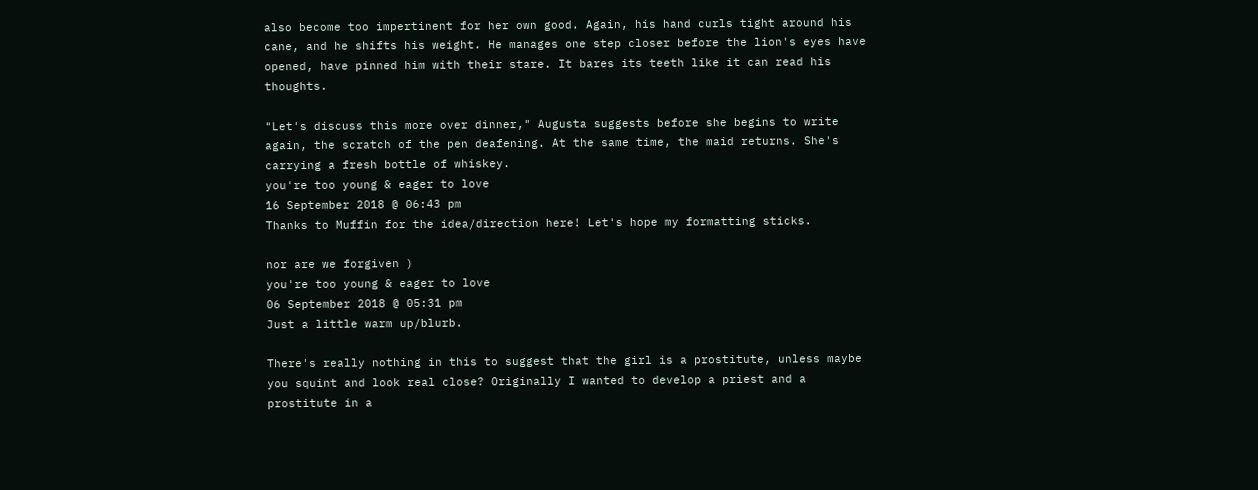also become too impertinent for her own good. Again, his hand curls tight around his cane, and he shifts his weight. He manages one step closer before the lion's eyes have opened, have pinned him with their stare. It bares its teeth like it can read his thoughts.

"Let's discuss this more over dinner," Augusta suggests before she begins to write again, the scratch of the pen deafening. At the same time, the maid returns. She's carrying a fresh bottle of whiskey.
you're too young & eager to love
16 September 2018 @ 06:43 pm
Thanks to Muffin for the idea/direction here! Let's hope my formatting sticks.

nor are we forgiven )
you're too young & eager to love
06 September 2018 @ 05:31 pm
Just a little warm up/blurb.

There's really nothing in this to suggest that the girl is a prostitute, unless maybe you squint and look real close? Originally I wanted to develop a priest and a prostitute in a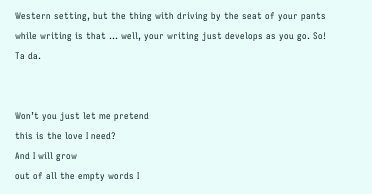Western setting, but the thing with driving by the seat of your pants while writing is that ... well, your writing just develops as you go. So! Ta da.


Won’t you just let me pretend
this is the love I need?
And I will grow
out of all the empty words I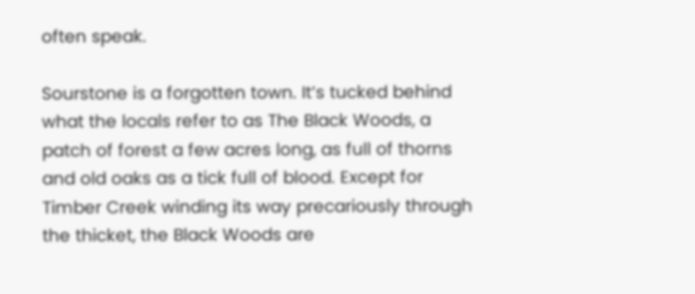often speak.

Sourstone is a forgotten town. It’s tucked behind what the locals refer to as The Black Woods, a patch of forest a few acres long, as full of thorns and old oaks as a tick full of blood. Except for Timber Creek winding its way precariously through the thicket, the Black Woods are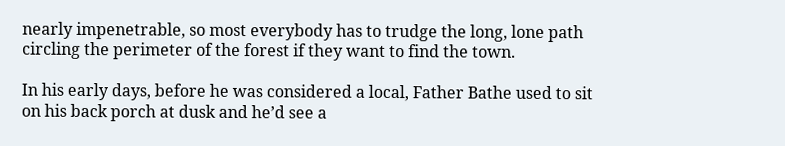nearly impenetrable, so most everybody has to trudge the long, lone path circling the perimeter of the forest if they want to find the town.

In his early days, before he was considered a local, Father Bathe used to sit on his back porch at dusk and he’d see a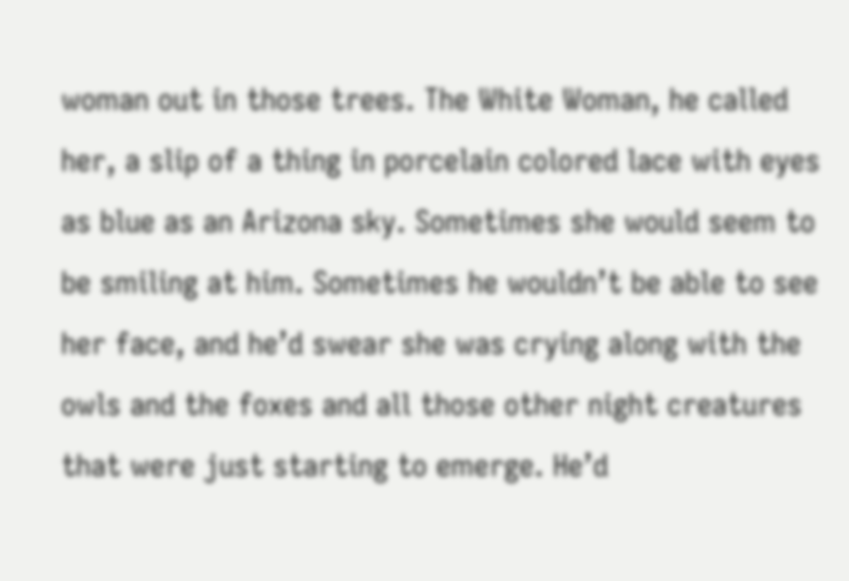woman out in those trees. The White Woman, he called her, a slip of a thing in porcelain colored lace with eyes as blue as an Arizona sky. Sometimes she would seem to be smiling at him. Sometimes he wouldn’t be able to see her face, and he’d swear she was crying along with the owls and the foxes and all those other night creatures that were just starting to emerge. He’d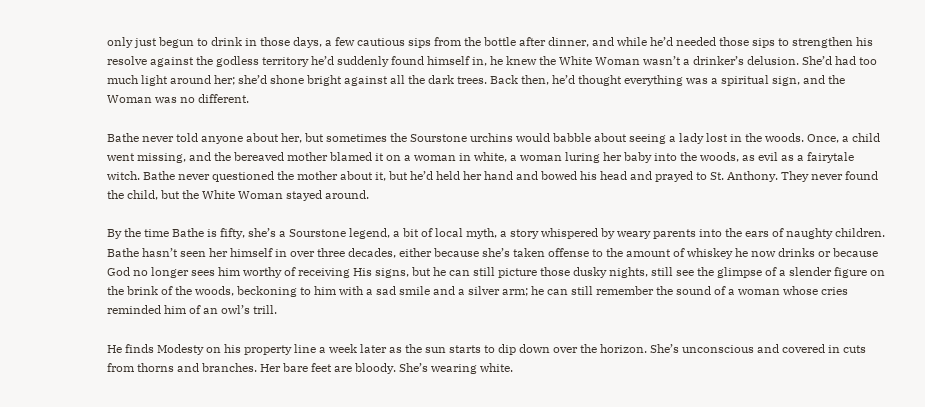only just begun to drink in those days, a few cautious sips from the bottle after dinner, and while he’d needed those sips to strengthen his resolve against the godless territory he’d suddenly found himself in, he knew the White Woman wasn’t a drinker’s delusion. She’d had too much light around her; she’d shone bright against all the dark trees. Back then, he’d thought everything was a spiritual sign, and the Woman was no different.

Bathe never told anyone about her, but sometimes the Sourstone urchins would babble about seeing a lady lost in the woods. Once, a child went missing, and the bereaved mother blamed it on a woman in white, a woman luring her baby into the woods, as evil as a fairytale witch. Bathe never questioned the mother about it, but he’d held her hand and bowed his head and prayed to St. Anthony. They never found the child, but the White Woman stayed around.

By the time Bathe is fifty, she’s a Sourstone legend, a bit of local myth, a story whispered by weary parents into the ears of naughty children. Bathe hasn’t seen her himself in over three decades, either because she’s taken offense to the amount of whiskey he now drinks or because God no longer sees him worthy of receiving His signs, but he can still picture those dusky nights, still see the glimpse of a slender figure on the brink of the woods, beckoning to him with a sad smile and a silver arm; he can still remember the sound of a woman whose cries reminded him of an owl’s trill.

He finds Modesty on his property line a week later as the sun starts to dip down over the horizon. She’s unconscious and covered in cuts from thorns and branches. Her bare feet are bloody. She’s wearing white.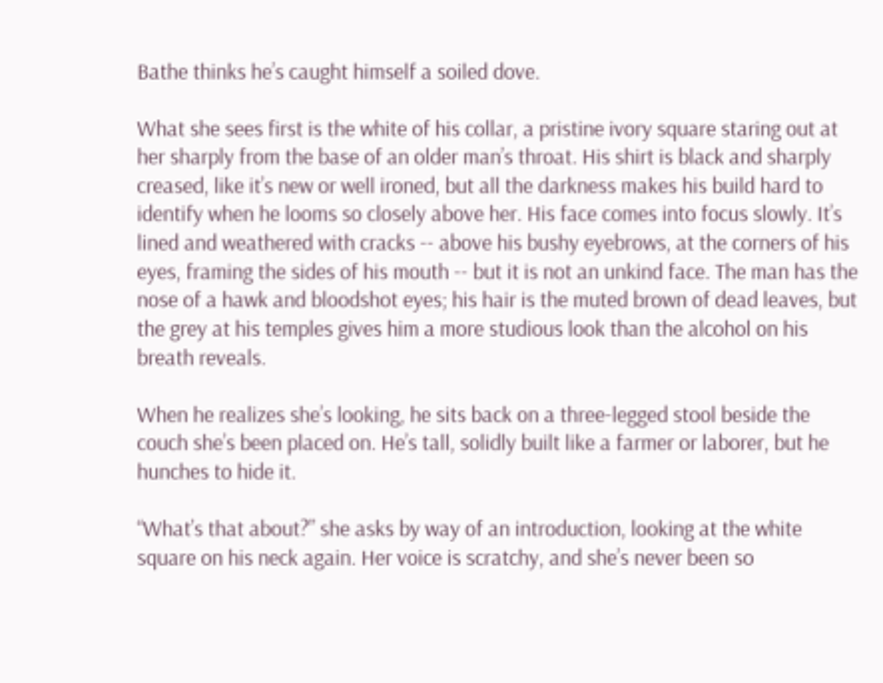Bathe thinks he’s caught himself a soiled dove.

What she sees first is the white of his collar, a pristine ivory square staring out at her sharply from the base of an older man’s throat. His shirt is black and sharply creased, like it’s new or well ironed, but all the darkness makes his build hard to identify when he looms so closely above her. His face comes into focus slowly. It’s lined and weathered with cracks -- above his bushy eyebrows, at the corners of his eyes, framing the sides of his mouth -- but it is not an unkind face. The man has the nose of a hawk and bloodshot eyes; his hair is the muted brown of dead leaves, but the grey at his temples gives him a more studious look than the alcohol on his breath reveals.

When he realizes she’s looking, he sits back on a three-legged stool beside the couch she’s been placed on. He’s tall, solidly built like a farmer or laborer, but he hunches to hide it.

“What’s that about?” she asks by way of an introduction, looking at the white square on his neck again. Her voice is scratchy, and she’s never been so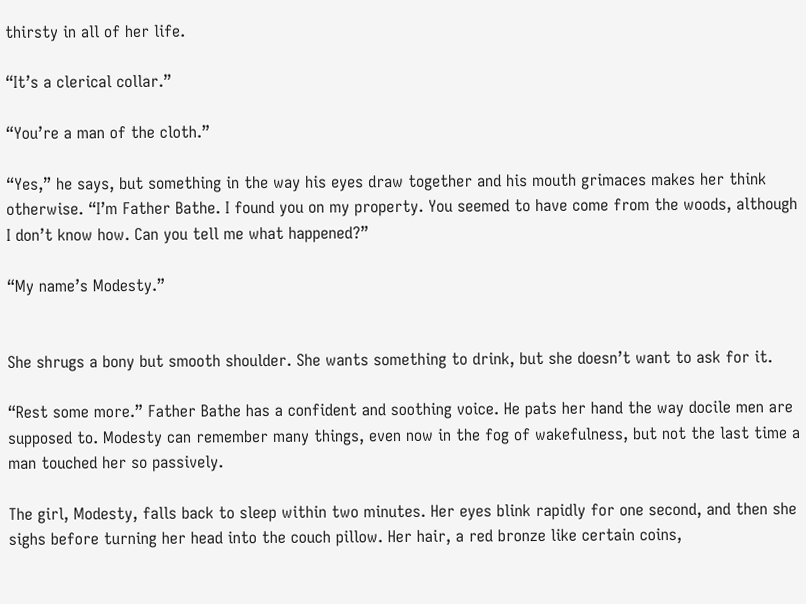thirsty in all of her life.

“It’s a clerical collar.”

“You’re a man of the cloth.”

“Yes,” he says, but something in the way his eyes draw together and his mouth grimaces makes her think otherwise. “I’m Father Bathe. I found you on my property. You seemed to have come from the woods, although I don’t know how. Can you tell me what happened?”

“My name’s Modesty.”


She shrugs a bony but smooth shoulder. She wants something to drink, but she doesn’t want to ask for it.

“Rest some more.” Father Bathe has a confident and soothing voice. He pats her hand the way docile men are supposed to. Modesty can remember many things, even now in the fog of wakefulness, but not the last time a man touched her so passively.

The girl, Modesty, falls back to sleep within two minutes. Her eyes blink rapidly for one second, and then she sighs before turning her head into the couch pillow. Her hair, a red bronze like certain coins,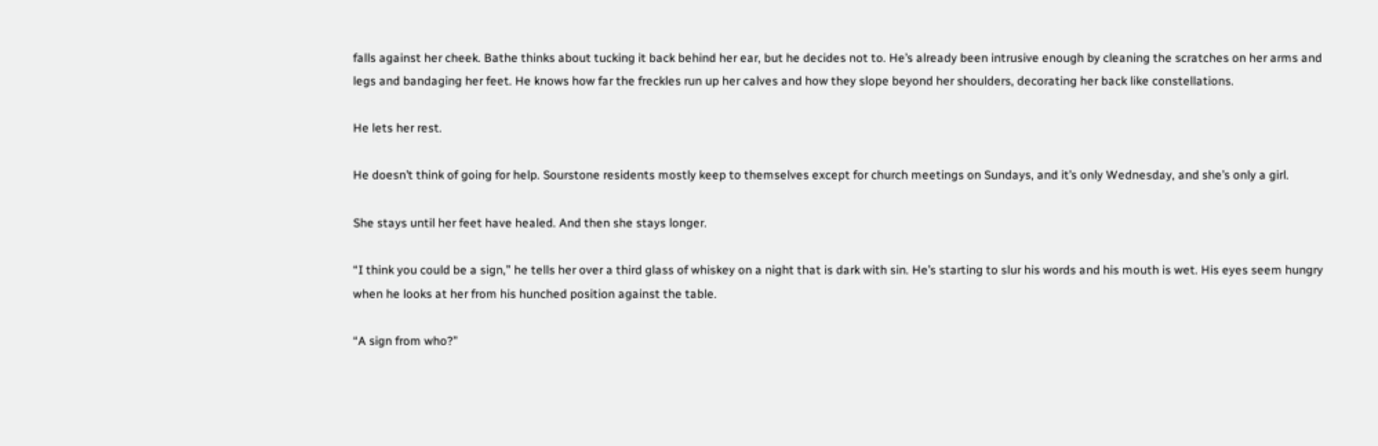falls against her cheek. Bathe thinks about tucking it back behind her ear, but he decides not to. He’s already been intrusive enough by cleaning the scratches on her arms and legs and bandaging her feet. He knows how far the freckles run up her calves and how they slope beyond her shoulders, decorating her back like constellations.

He lets her rest.

He doesn’t think of going for help. Sourstone residents mostly keep to themselves except for church meetings on Sundays, and it’s only Wednesday, and she’s only a girl.

She stays until her feet have healed. And then she stays longer.

“I think you could be a sign,” he tells her over a third glass of whiskey on a night that is dark with sin. He’s starting to slur his words and his mouth is wet. His eyes seem hungry when he looks at her from his hunched position against the table.

“A sign from who?”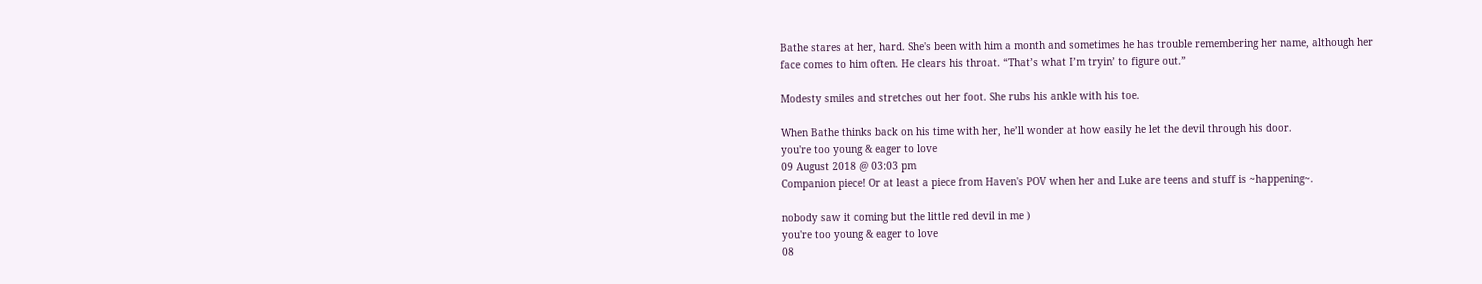Bathe stares at her, hard. She's been with him a month and sometimes he has trouble remembering her name, although her face comes to him often. He clears his throat. “That’s what I’m tryin’ to figure out.”

Modesty smiles and stretches out her foot. She rubs his ankle with his toe.

When Bathe thinks back on his time with her, he’ll wonder at how easily he let the devil through his door.
you're too young & eager to love
09 August 2018 @ 03:03 pm
Companion piece! Or at least a piece from Haven's POV when her and Luke are teens and stuff is ~happening~.

nobody saw it coming but the little red devil in me )
you're too young & eager to love
08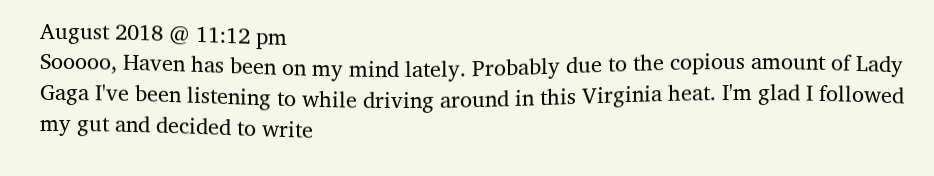August 2018 @ 11:12 pm
Sooooo, Haven has been on my mind lately. Probably due to the copious amount of Lady Gaga I've been listening to while driving around in this Virginia heat. I'm glad I followed my gut and decided to write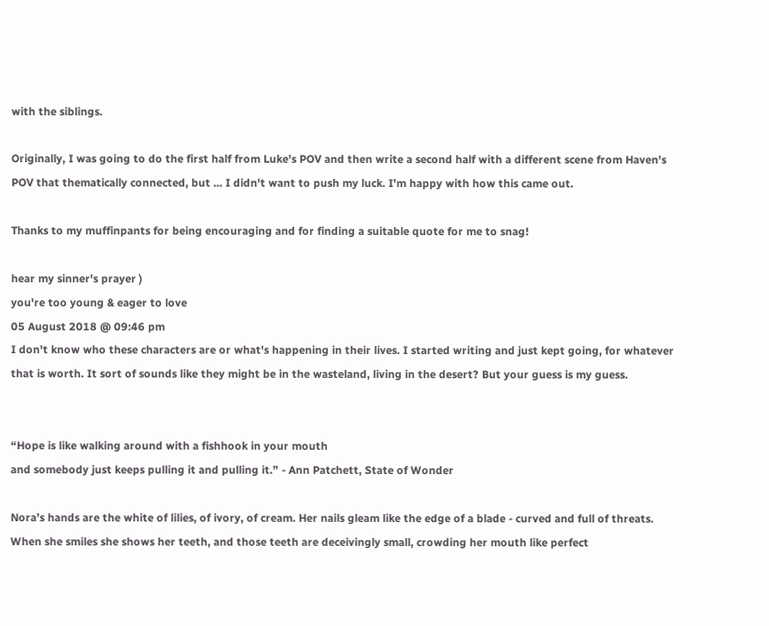with the siblings.

Originally, I was going to do the first half from Luke's POV and then write a second half with a different scene from Haven's POV that thematically connected, but ... I didn't want to push my luck. I'm happy with how this came out.

Thanks to my muffinpants for being encouraging and for finding a suitable quote for me to snag!

hear my sinner's prayer )
you're too young & eager to love
05 August 2018 @ 09:46 pm
I don't know who these characters are or what's happening in their lives. I started writing and just kept going, for whatever that is worth. It sort of sounds like they might be in the wasteland, living in the desert? But your guess is my guess.


“Hope is like walking around with a fishhook in your mouth
and somebody just keeps pulling it and pulling it.” - Ann Patchett, State of Wonder

Nora’s hands are the white of lilies, of ivory, of cream. Her nails gleam like the edge of a blade - curved and full of threats. When she smiles she shows her teeth, and those teeth are deceivingly small, crowding her mouth like perfect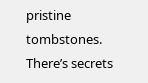pristine tombstones. There’s secrets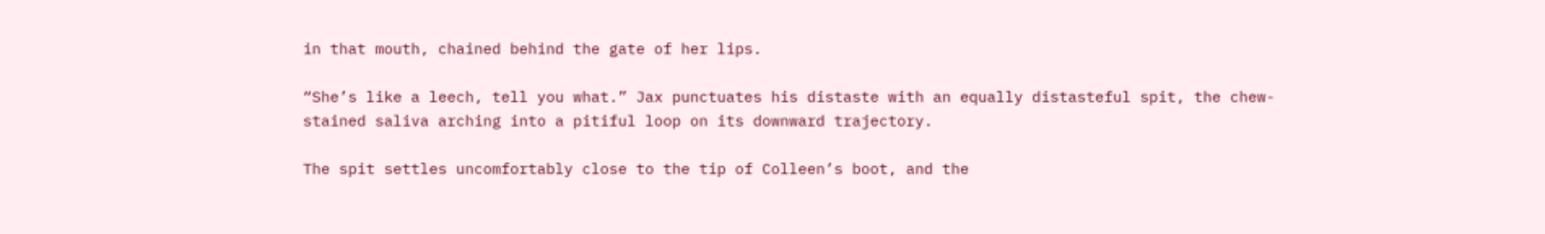in that mouth, chained behind the gate of her lips.

“She’s like a leech, tell you what.” Jax punctuates his distaste with an equally distasteful spit, the chew-stained saliva arching into a pitiful loop on its downward trajectory.

The spit settles uncomfortably close to the tip of Colleen’s boot, and the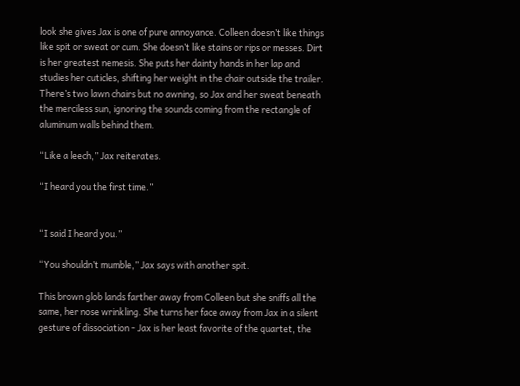look she gives Jax is one of pure annoyance. Colleen doesn’t like things like spit or sweat or cum. She doesn’t like stains or rips or messes. Dirt is her greatest nemesis. She puts her dainty hands in her lap and studies her cuticles, shifting her weight in the chair outside the trailer. There’s two lawn chairs but no awning, so Jax and her sweat beneath the merciless sun, ignoring the sounds coming from the rectangle of aluminum walls behind them.

“Like a leech,” Jax reiterates.

“I heard you the first time.”


“I said I heard you.”

“You shouldn’t mumble,” Jax says with another spit.

This brown glob lands farther away from Colleen but she sniffs all the same, her nose wrinkling. She turns her face away from Jax in a silent gesture of dissociation - Jax is her least favorite of the quartet, the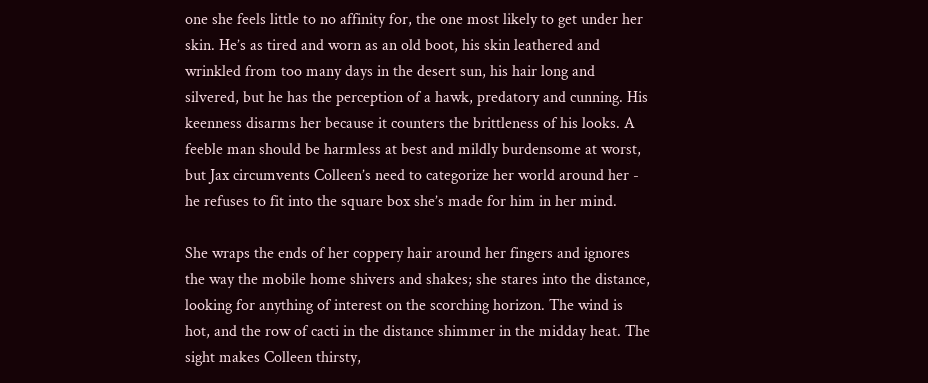one she feels little to no affinity for, the one most likely to get under her skin. He’s as tired and worn as an old boot, his skin leathered and wrinkled from too many days in the desert sun, his hair long and silvered, but he has the perception of a hawk, predatory and cunning. His keenness disarms her because it counters the brittleness of his looks. A feeble man should be harmless at best and mildly burdensome at worst, but Jax circumvents Colleen’s need to categorize her world around her - he refuses to fit into the square box she’s made for him in her mind.

She wraps the ends of her coppery hair around her fingers and ignores the way the mobile home shivers and shakes; she stares into the distance, looking for anything of interest on the scorching horizon. The wind is hot, and the row of cacti in the distance shimmer in the midday heat. The sight makes Colleen thirsty,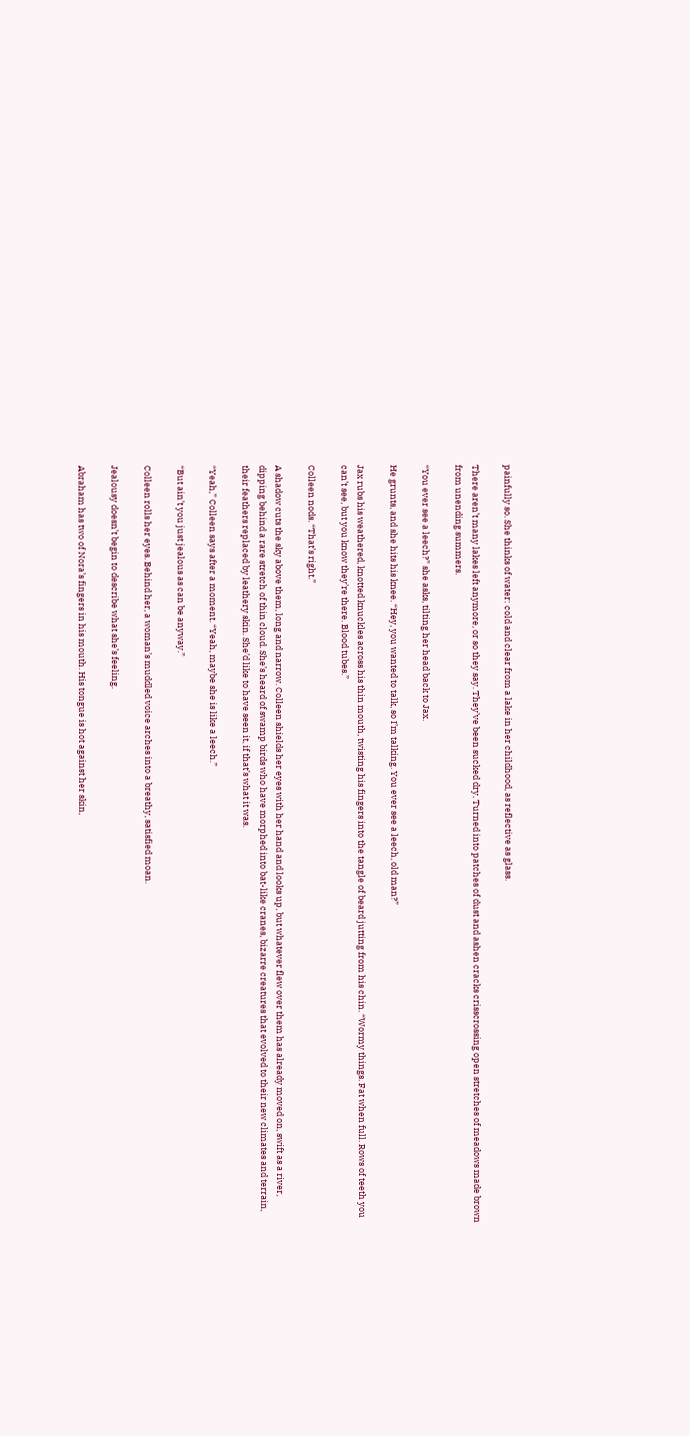painfully so. She thinks of water: cold and clear from a lake in her childhood, as reflective as glass.

There aren’t many lakes left anymore, or so they say. They’ve been sucked dry. Turned into patches of dust and ashen cracks crisscrossing open stretches of meadows made brown from unending summers.

“You ever see a leech?” she asks, tilting her head back to Jax.

He grunts, and she hits his knee. “Hey, you wanted to talk, so I’m talking. You ever see a leech, old man?”

Jax rubs his weathered, knotted knuckles across his thin mouth, twisting his fingers into the tangle of beard jutting from his chin. “Wormy things. Fat when full. Rows of teeth you can’t see, but you know they’re there. Blood tubes.”

Colleen nods. “That’s right.”

A shadow cuts the sky above them, long and narrow. Colleen shields her eyes with her hand and looks up, but whatever flew over them has already moved on, swift as a river, dipping behind a rare stretch of thin cloud. She’s heard of swamp birds who have morphed into bat-like cranes, bizarre creatures that evolved to their new climates and terrain, their feathers replaced by leathery skin. She’d like to have seen it, if that’s what it was.

“Yeah,” Colleen says after a moment. “Yeah, maybe she is like a leech.”

“But ain’t you just jealous as can be anyway.”

Colleen rolls her eyes. Behind her, a woman’s muddled voice arches into a breathy, satisfied moan.

Jealousy doesn’t begin to describe what she’s feeling.

Abraham has two of Nora’s fingers in his mouth. His tongue is hot against her skin,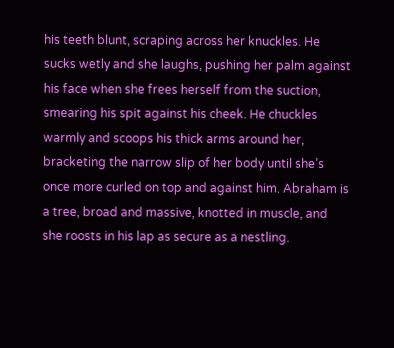his teeth blunt, scraping across her knuckles. He sucks wetly and she laughs, pushing her palm against his face when she frees herself from the suction, smearing his spit against his cheek. He chuckles warmly and scoops his thick arms around her, bracketing the narrow slip of her body until she’s once more curled on top and against him. Abraham is a tree, broad and massive, knotted in muscle, and she roosts in his lap as secure as a nestling.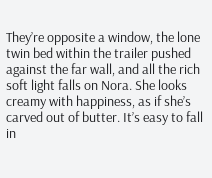They’re opposite a window, the lone twin bed within the trailer pushed against the far wall, and all the rich soft light falls on Nora. She looks creamy with happiness, as if she’s carved out of butter. It’s easy to fall in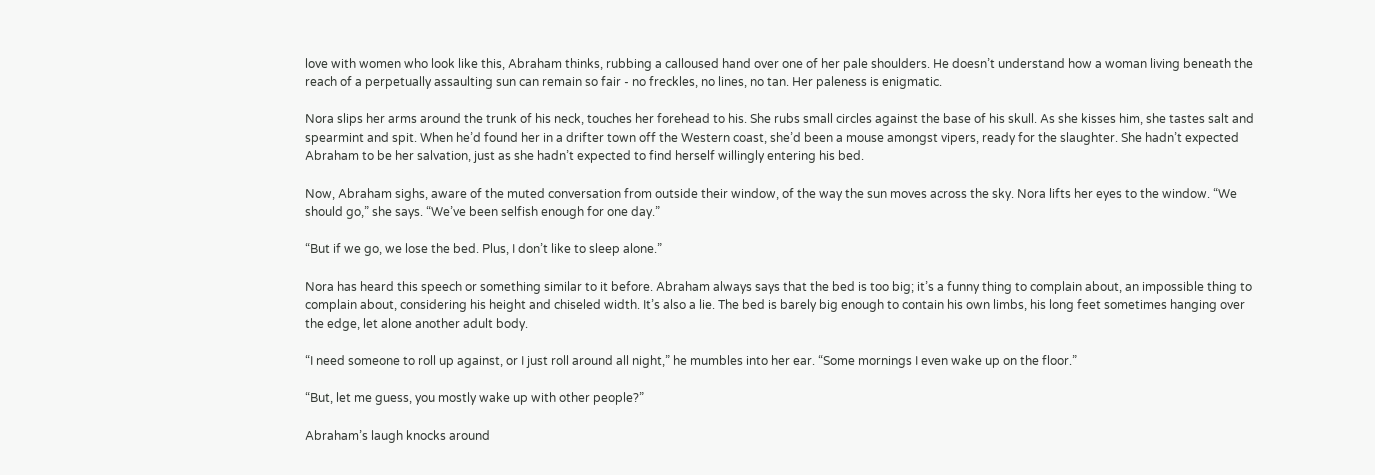love with women who look like this, Abraham thinks, rubbing a calloused hand over one of her pale shoulders. He doesn’t understand how a woman living beneath the reach of a perpetually assaulting sun can remain so fair - no freckles, no lines, no tan. Her paleness is enigmatic.

Nora slips her arms around the trunk of his neck, touches her forehead to his. She rubs small circles against the base of his skull. As she kisses him, she tastes salt and spearmint and spit. When he’d found her in a drifter town off the Western coast, she’d been a mouse amongst vipers, ready for the slaughter. She hadn’t expected Abraham to be her salvation, just as she hadn’t expected to find herself willingly entering his bed.

Now, Abraham sighs, aware of the muted conversation from outside their window, of the way the sun moves across the sky. Nora lifts her eyes to the window. “We should go,” she says. “We’ve been selfish enough for one day.”

“But if we go, we lose the bed. Plus, I don’t like to sleep alone.”

Nora has heard this speech or something similar to it before. Abraham always says that the bed is too big; it’s a funny thing to complain about, an impossible thing to complain about, considering his height and chiseled width. It’s also a lie. The bed is barely big enough to contain his own limbs, his long feet sometimes hanging over the edge, let alone another adult body.

“I need someone to roll up against, or I just roll around all night,” he mumbles into her ear. “Some mornings I even wake up on the floor.”

“But, let me guess, you mostly wake up with other people?”

Abraham’s laugh knocks around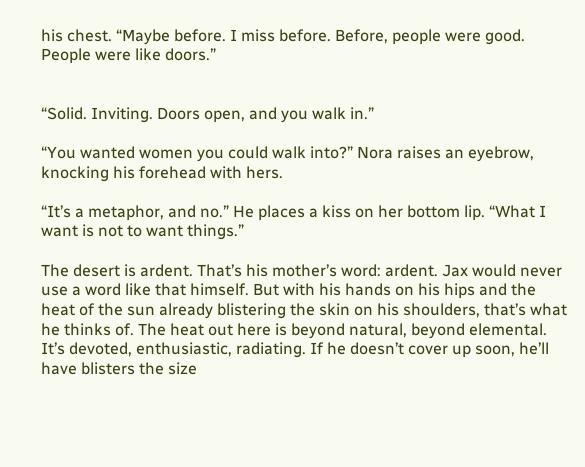his chest. “Maybe before. I miss before. Before, people were good. People were like doors.”


“Solid. Inviting. Doors open, and you walk in.”

“You wanted women you could walk into?” Nora raises an eyebrow, knocking his forehead with hers.

“It’s a metaphor, and no.” He places a kiss on her bottom lip. “What I want is not to want things.”

The desert is ardent. That’s his mother’s word: ardent. Jax would never use a word like that himself. But with his hands on his hips and the heat of the sun already blistering the skin on his shoulders, that’s what he thinks of. The heat out here is beyond natural, beyond elemental. It’s devoted, enthusiastic, radiating. If he doesn’t cover up soon, he’ll have blisters the size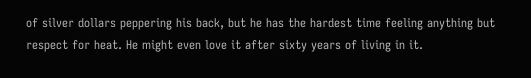of silver dollars peppering his back, but he has the hardest time feeling anything but respect for heat. He might even love it after sixty years of living in it.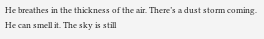He breathes in the thickness of the air. There’s a dust storm coming. He can smell it. The sky is still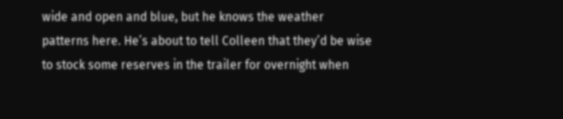wide and open and blue, but he knows the weather patterns here. He’s about to tell Colleen that they’d be wise to stock some reserves in the trailer for overnight when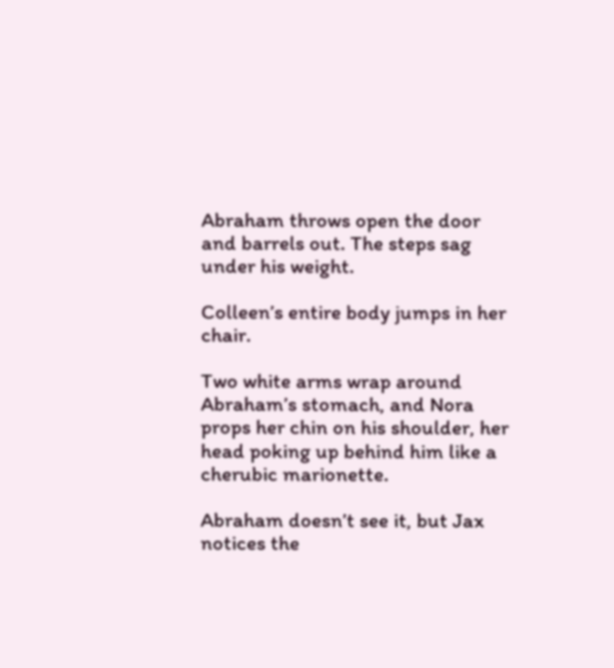Abraham throws open the door and barrels out. The steps sag under his weight.

Colleen’s entire body jumps in her chair.

Two white arms wrap around Abraham’s stomach, and Nora props her chin on his shoulder, her head poking up behind him like a cherubic marionette.

Abraham doesn’t see it, but Jax notices the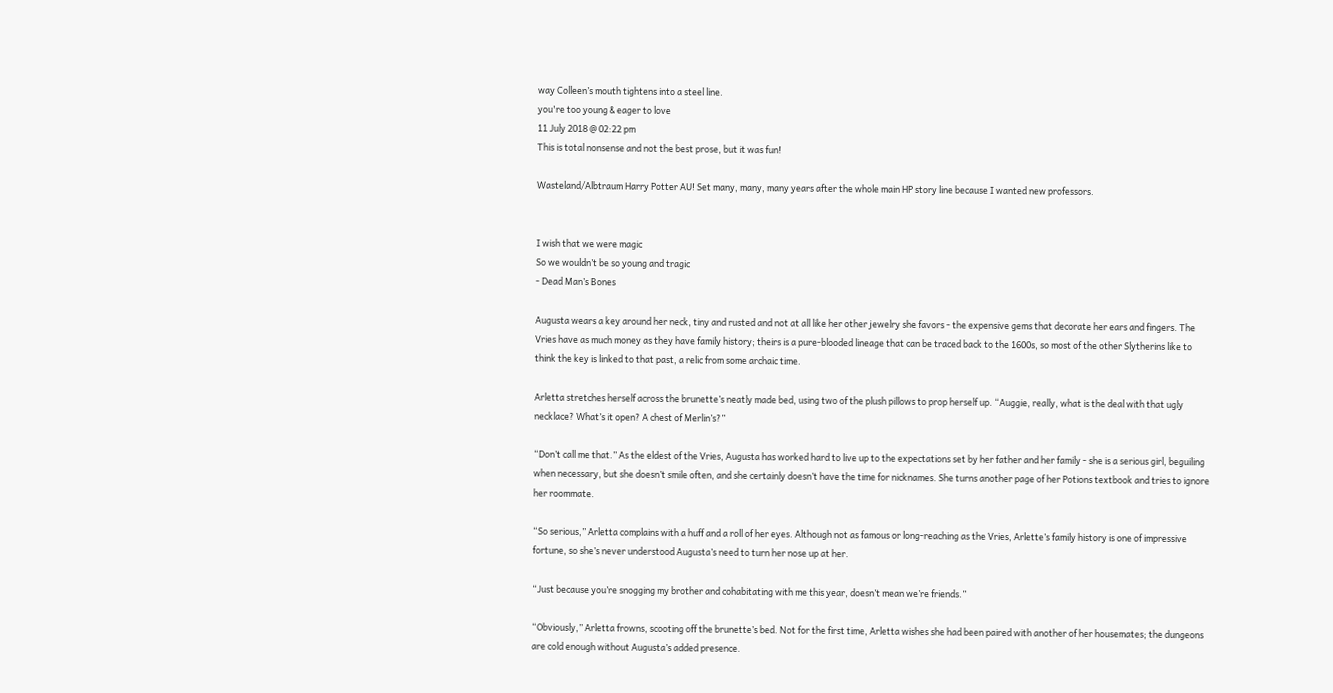way Colleen’s mouth tightens into a steel line.
you're too young & eager to love
11 July 2018 @ 02:22 pm
This is total nonsense and not the best prose, but it was fun!

Wasteland/Albtraum Harry Potter AU! Set many, many, many years after the whole main HP story line because I wanted new professors.


I wish that we were magic
So we wouldn’t be so young and tragic
- Dead Man’s Bones

Augusta wears a key around her neck, tiny and rusted and not at all like her other jewelry she favors - the expensive gems that decorate her ears and fingers. The Vries have as much money as they have family history; theirs is a pure-blooded lineage that can be traced back to the 1600s, so most of the other Slytherins like to think the key is linked to that past, a relic from some archaic time.

Arletta stretches herself across the brunette’s neatly made bed, using two of the plush pillows to prop herself up. “Auggie, really, what is the deal with that ugly necklace? What’s it open? A chest of Merlin’s?”

“Don’t call me that.” As the eldest of the Vries, Augusta has worked hard to live up to the expectations set by her father and her family - she is a serious girl, beguiling when necessary, but she doesn’t smile often, and she certainly doesn’t have the time for nicknames. She turns another page of her Potions textbook and tries to ignore her roommate.

“So serious,” Arletta complains with a huff and a roll of her eyes. Although not as famous or long-reaching as the Vries, Arlette’s family history is one of impressive fortune, so she’s never understood Augusta’s need to turn her nose up at her.

“Just because you’re snogging my brother and cohabitating with me this year, doesn’t mean we’re friends.”

“Obviously,” Arletta frowns, scooting off the brunette’s bed. Not for the first time, Arletta wishes she had been paired with another of her housemates; the dungeons are cold enough without Augusta’s added presence.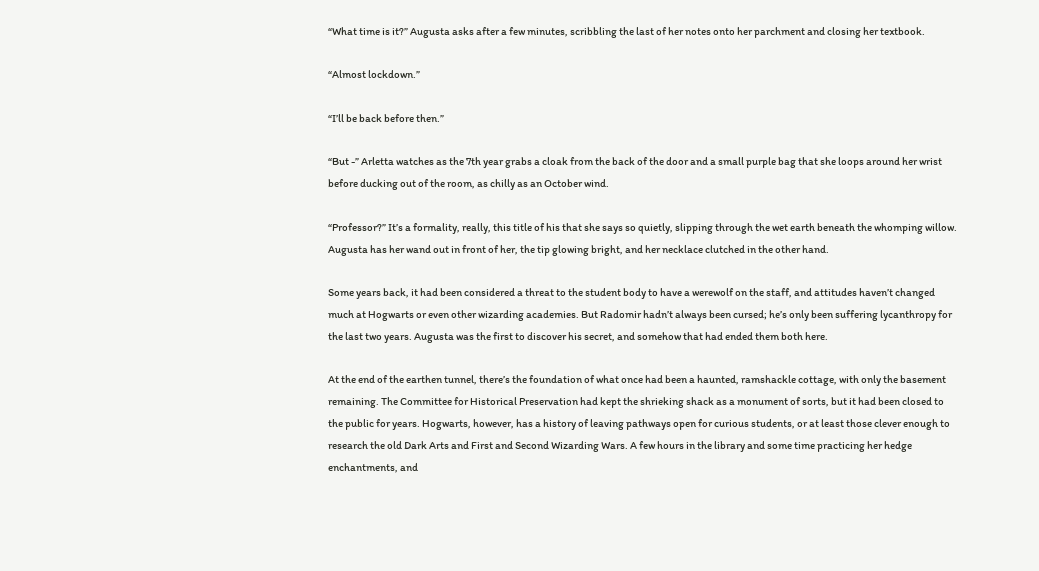“What time is it?” Augusta asks after a few minutes, scribbling the last of her notes onto her parchment and closing her textbook.

“Almost lockdown.”

“I’ll be back before then.”

“But -” Arletta watches as the 7th year grabs a cloak from the back of the door and a small purple bag that she loops around her wrist before ducking out of the room, as chilly as an October wind.

“Professor?” It’s a formality, really, this title of his that she says so quietly, slipping through the wet earth beneath the whomping willow. Augusta has her wand out in front of her, the tip glowing bright, and her necklace clutched in the other hand.

Some years back, it had been considered a threat to the student body to have a werewolf on the staff, and attitudes haven’t changed much at Hogwarts or even other wizarding academies. But Radomir hadn’t always been cursed; he’s only been suffering lycanthropy for the last two years. Augusta was the first to discover his secret, and somehow that had ended them both here.

At the end of the earthen tunnel, there’s the foundation of what once had been a haunted, ramshackle cottage, with only the basement remaining. The Committee for Historical Preservation had kept the shrieking shack as a monument of sorts, but it had been closed to the public for years. Hogwarts, however, has a history of leaving pathways open for curious students, or at least those clever enough to research the old Dark Arts and First and Second Wizarding Wars. A few hours in the library and some time practicing her hedge enchantments, and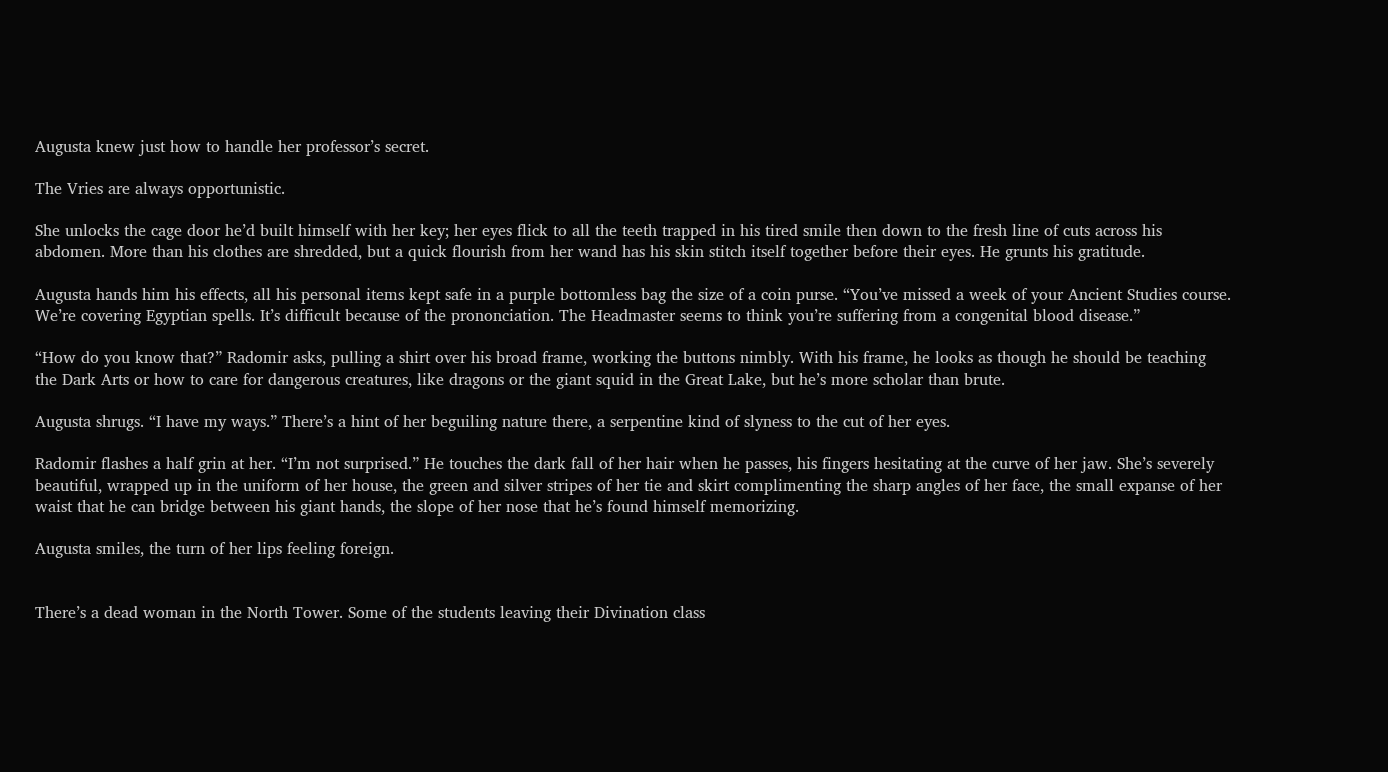Augusta knew just how to handle her professor’s secret.

The Vries are always opportunistic.

She unlocks the cage door he’d built himself with her key; her eyes flick to all the teeth trapped in his tired smile then down to the fresh line of cuts across his abdomen. More than his clothes are shredded, but a quick flourish from her wand has his skin stitch itself together before their eyes. He grunts his gratitude.

Augusta hands him his effects, all his personal items kept safe in a purple bottomless bag the size of a coin purse. “You’ve missed a week of your Ancient Studies course. We’re covering Egyptian spells. It’s difficult because of the prononciation. The Headmaster seems to think you’re suffering from a congenital blood disease.”

“How do you know that?” Radomir asks, pulling a shirt over his broad frame, working the buttons nimbly. With his frame, he looks as though he should be teaching the Dark Arts or how to care for dangerous creatures, like dragons or the giant squid in the Great Lake, but he’s more scholar than brute.

Augusta shrugs. “I have my ways.” There’s a hint of her beguiling nature there, a serpentine kind of slyness to the cut of her eyes.

Radomir flashes a half grin at her. “I’m not surprised.” He touches the dark fall of her hair when he passes, his fingers hesitating at the curve of her jaw. She’s severely beautiful, wrapped up in the uniform of her house, the green and silver stripes of her tie and skirt complimenting the sharp angles of her face, the small expanse of her waist that he can bridge between his giant hands, the slope of her nose that he’s found himself memorizing.

Augusta smiles, the turn of her lips feeling foreign.


There’s a dead woman in the North Tower. Some of the students leaving their Divination class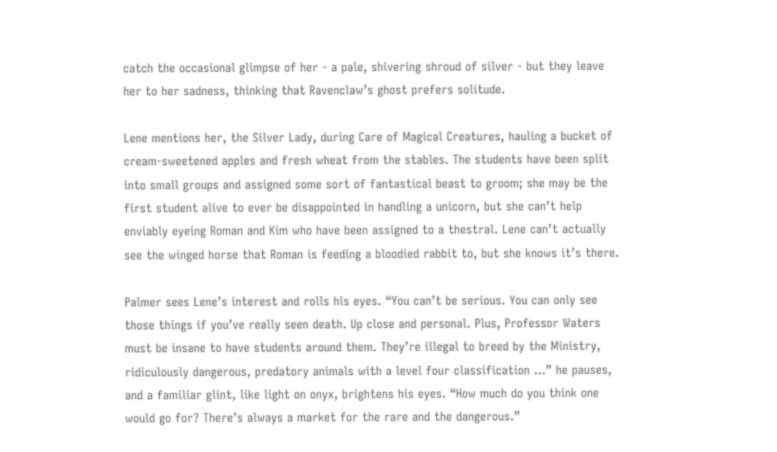catch the occasional glimpse of her - a pale, shivering shroud of silver - but they leave her to her sadness, thinking that Ravenclaw’s ghost prefers solitude.

Lene mentions her, the Silver Lady, during Care of Magical Creatures, hauling a bucket of cream-sweetened apples and fresh wheat from the stables. The students have been split into small groups and assigned some sort of fantastical beast to groom; she may be the first student alive to ever be disappointed in handling a unicorn, but she can’t help enviably eyeing Roman and Kim who have been assigned to a thestral. Lene can’t actually see the winged horse that Roman is feeding a bloodied rabbit to, but she knows it’s there.

Palmer sees Lene’s interest and rolls his eyes. “You can’t be serious. You can only see those things if you’ve really seen death. Up close and personal. Plus, Professor Waters must be insane to have students around them. They’re illegal to breed by the Ministry, ridiculously dangerous, predatory animals with a level four classification …” he pauses, and a familiar glint, like light on onyx, brightens his eyes. “How much do you think one would go for? There’s always a market for the rare and the dangerous.”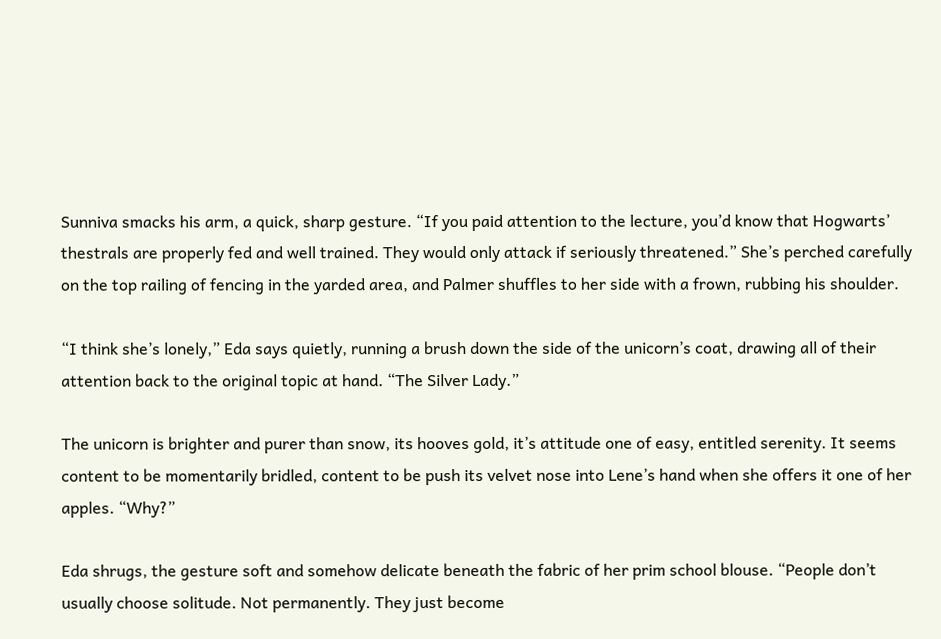Sunniva smacks his arm, a quick, sharp gesture. “If you paid attention to the lecture, you’d know that Hogwarts’ thestrals are properly fed and well trained. They would only attack if seriously threatened.” She’s perched carefully on the top railing of fencing in the yarded area, and Palmer shuffles to her side with a frown, rubbing his shoulder.

“I think she’s lonely,” Eda says quietly, running a brush down the side of the unicorn’s coat, drawing all of their attention back to the original topic at hand. “The Silver Lady.”

The unicorn is brighter and purer than snow, its hooves gold, it’s attitude one of easy, entitled serenity. It seems content to be momentarily bridled, content to be push its velvet nose into Lene’s hand when she offers it one of her apples. “Why?”

Eda shrugs, the gesture soft and somehow delicate beneath the fabric of her prim school blouse. “People don’t usually choose solitude. Not permanently. They just become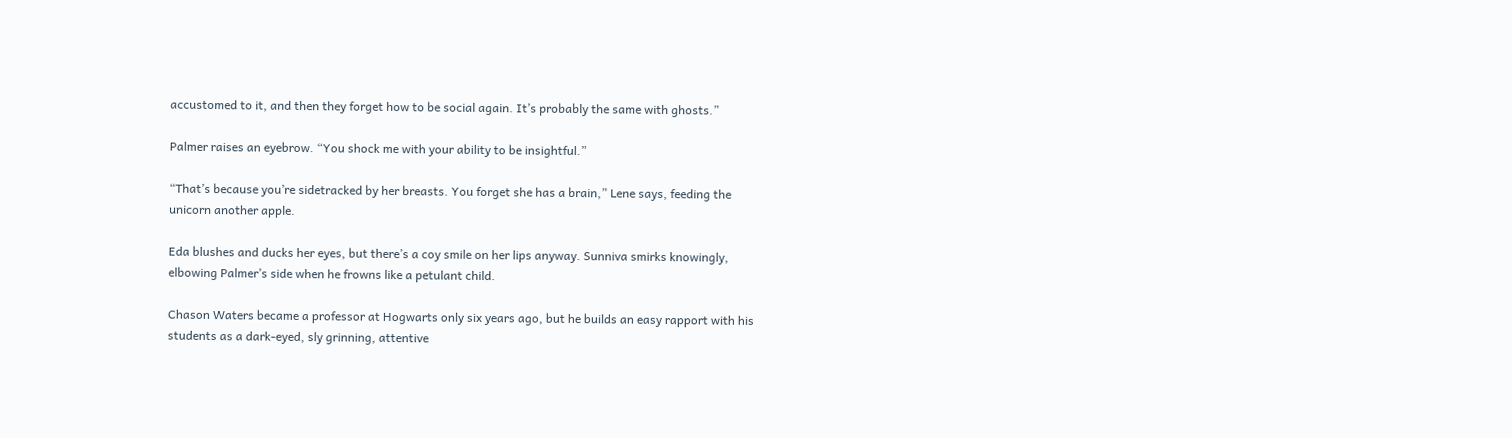accustomed to it, and then they forget how to be social again. It’s probably the same with ghosts.”

Palmer raises an eyebrow. “You shock me with your ability to be insightful.”

“That’s because you’re sidetracked by her breasts. You forget she has a brain,” Lene says, feeding the unicorn another apple.

Eda blushes and ducks her eyes, but there’s a coy smile on her lips anyway. Sunniva smirks knowingly, elbowing Palmer’s side when he frowns like a petulant child.

Chason Waters became a professor at Hogwarts only six years ago, but he builds an easy rapport with his students as a dark-eyed, sly grinning, attentive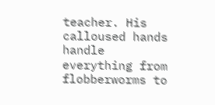teacher. His calloused hands handle everything from flobberworms to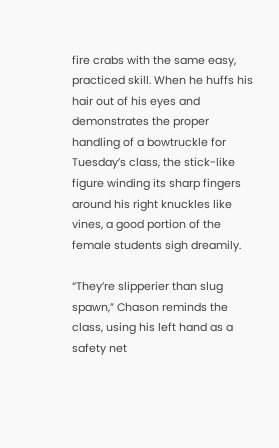fire crabs with the same easy, practiced skill. When he huffs his hair out of his eyes and demonstrates the proper handling of a bowtruckle for Tuesday’s class, the stick-like figure winding its sharp fingers around his right knuckles like vines, a good portion of the female students sigh dreamily.

“They’re slipperier than slug spawn,” Chason reminds the class, using his left hand as a safety net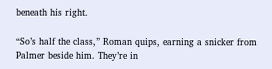beneath his right.

“So’s half the class,” Roman quips, earning a snicker from Palmer beside him. They’re in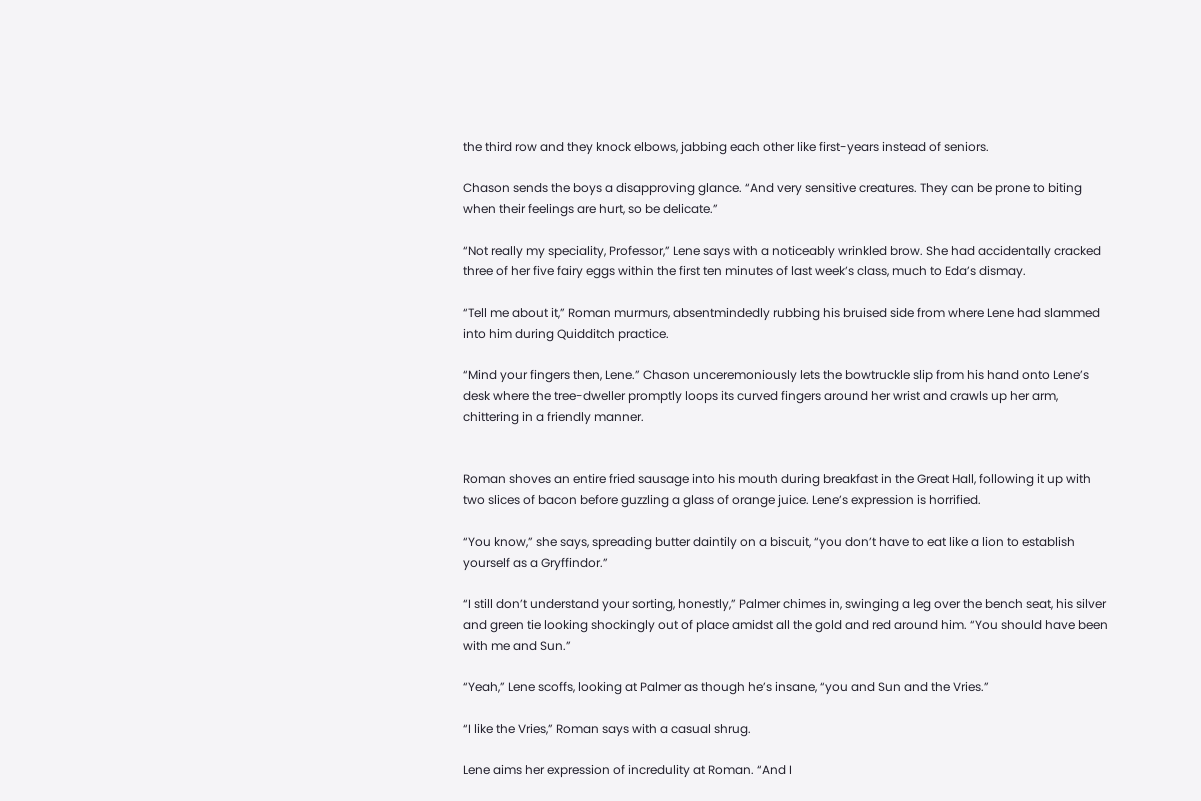the third row and they knock elbows, jabbing each other like first-years instead of seniors.

Chason sends the boys a disapproving glance. “And very sensitive creatures. They can be prone to biting when their feelings are hurt, so be delicate.”

“Not really my speciality, Professor,” Lene says with a noticeably wrinkled brow. She had accidentally cracked three of her five fairy eggs within the first ten minutes of last week’s class, much to Eda’s dismay.

“Tell me about it,” Roman murmurs, absentmindedly rubbing his bruised side from where Lene had slammed into him during Quidditch practice.

“Mind your fingers then, Lene.” Chason unceremoniously lets the bowtruckle slip from his hand onto Lene’s desk where the tree-dweller promptly loops its curved fingers around her wrist and crawls up her arm, chittering in a friendly manner.


Roman shoves an entire fried sausage into his mouth during breakfast in the Great Hall, following it up with two slices of bacon before guzzling a glass of orange juice. Lene’s expression is horrified.

“You know,” she says, spreading butter daintily on a biscuit, “you don’t have to eat like a lion to establish yourself as a Gryffindor.”

“I still don’t understand your sorting, honestly,” Palmer chimes in, swinging a leg over the bench seat, his silver and green tie looking shockingly out of place amidst all the gold and red around him. “You should have been with me and Sun.”

“Yeah,” Lene scoffs, looking at Palmer as though he’s insane, “you and Sun and the Vries.”

“I like the Vries,” Roman says with a casual shrug.

Lene aims her expression of incredulity at Roman. “And I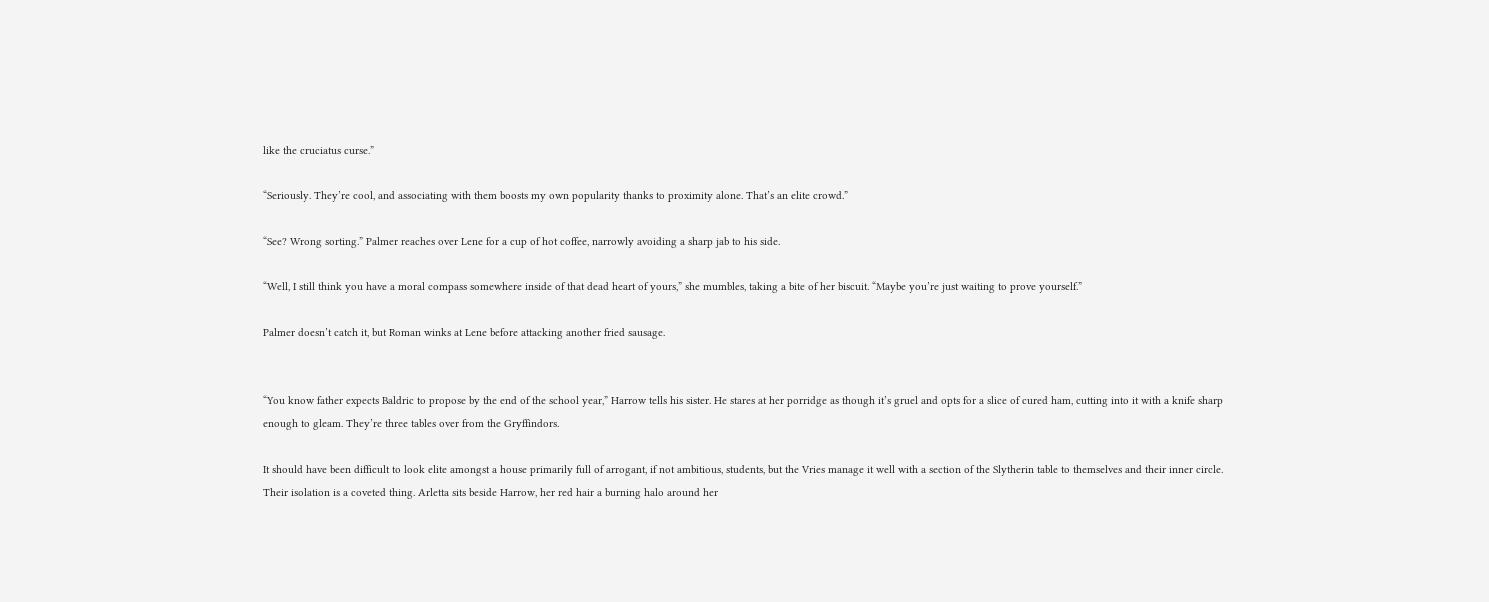like the cruciatus curse.”

“Seriously. They’re cool, and associating with them boosts my own popularity thanks to proximity alone. That’s an elite crowd.”

“See? Wrong sorting.” Palmer reaches over Lene for a cup of hot coffee, narrowly avoiding a sharp jab to his side.

“Well, I still think you have a moral compass somewhere inside of that dead heart of yours,” she mumbles, taking a bite of her biscuit. “Maybe you’re just waiting to prove yourself.”

Palmer doesn’t catch it, but Roman winks at Lene before attacking another fried sausage.


“You know father expects Baldric to propose by the end of the school year,” Harrow tells his sister. He stares at her porridge as though it’s gruel and opts for a slice of cured ham, cutting into it with a knife sharp enough to gleam. They’re three tables over from the Gryffindors.

It should have been difficult to look elite amongst a house primarily full of arrogant, if not ambitious, students, but the Vries manage it well with a section of the Slytherin table to themselves and their inner circle. Their isolation is a coveted thing. Arletta sits beside Harrow, her red hair a burning halo around her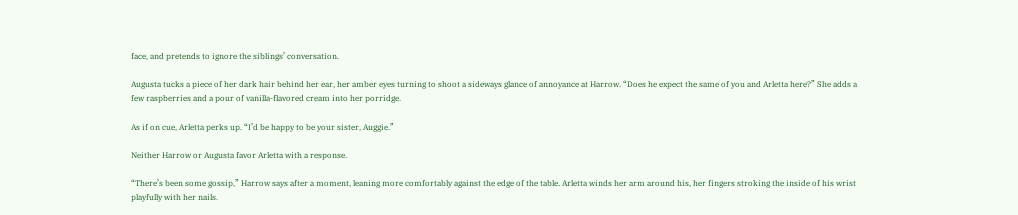face, and pretends to ignore the siblings’ conversation.

Augusta tucks a piece of her dark hair behind her ear, her amber eyes turning to shoot a sideways glance of annoyance at Harrow. “Does he expect the same of you and Arletta here?” She adds a few raspberries and a pour of vanilla-flavored cream into her porridge.

As if on cue, Arletta perks up. “I’d be happy to be your sister, Auggie.”

Neither Harrow or Augusta favor Arletta with a response.

“There’s been some gossip,” Harrow says after a moment, leaning more comfortably against the edge of the table. Arletta winds her arm around his, her fingers stroking the inside of his wrist playfully with her nails.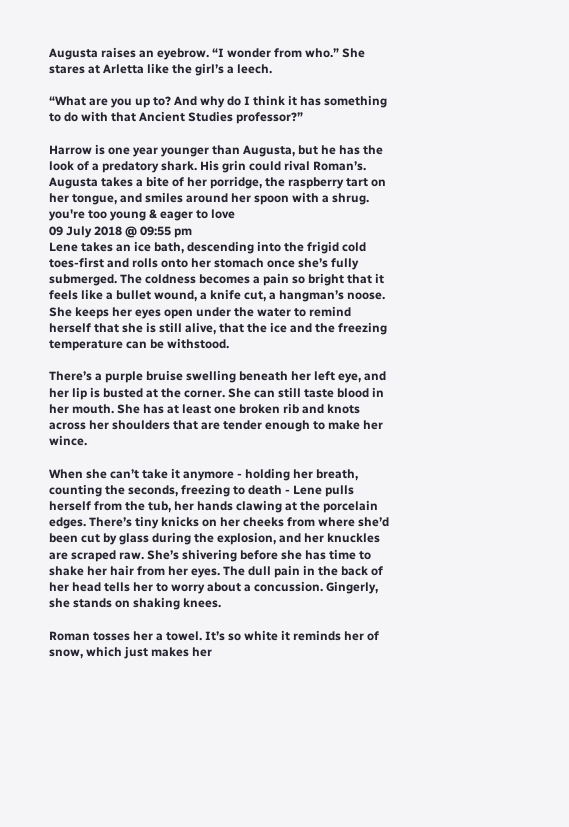Augusta raises an eyebrow. “I wonder from who.” She stares at Arletta like the girl’s a leech.

“What are you up to? And why do I think it has something to do with that Ancient Studies professor?”

Harrow is one year younger than Augusta, but he has the look of a predatory shark. His grin could rival Roman’s. Augusta takes a bite of her porridge, the raspberry tart on her tongue, and smiles around her spoon with a shrug.
you're too young & eager to love
09 July 2018 @ 09:55 pm
Lene takes an ice bath, descending into the frigid cold toes-first and rolls onto her stomach once she’s fully submerged. The coldness becomes a pain so bright that it feels like a bullet wound, a knife cut, a hangman’s noose. She keeps her eyes open under the water to remind herself that she is still alive, that the ice and the freezing temperature can be withstood.

There’s a purple bruise swelling beneath her left eye, and her lip is busted at the corner. She can still taste blood in her mouth. She has at least one broken rib and knots across her shoulders that are tender enough to make her wince.

When she can’t take it anymore - holding her breath, counting the seconds, freezing to death - Lene pulls herself from the tub, her hands clawing at the porcelain edges. There’s tiny knicks on her cheeks from where she’d been cut by glass during the explosion, and her knuckles are scraped raw. She’s shivering before she has time to shake her hair from her eyes. The dull pain in the back of her head tells her to worry about a concussion. Gingerly, she stands on shaking knees.

Roman tosses her a towel. It’s so white it reminds her of snow, which just makes her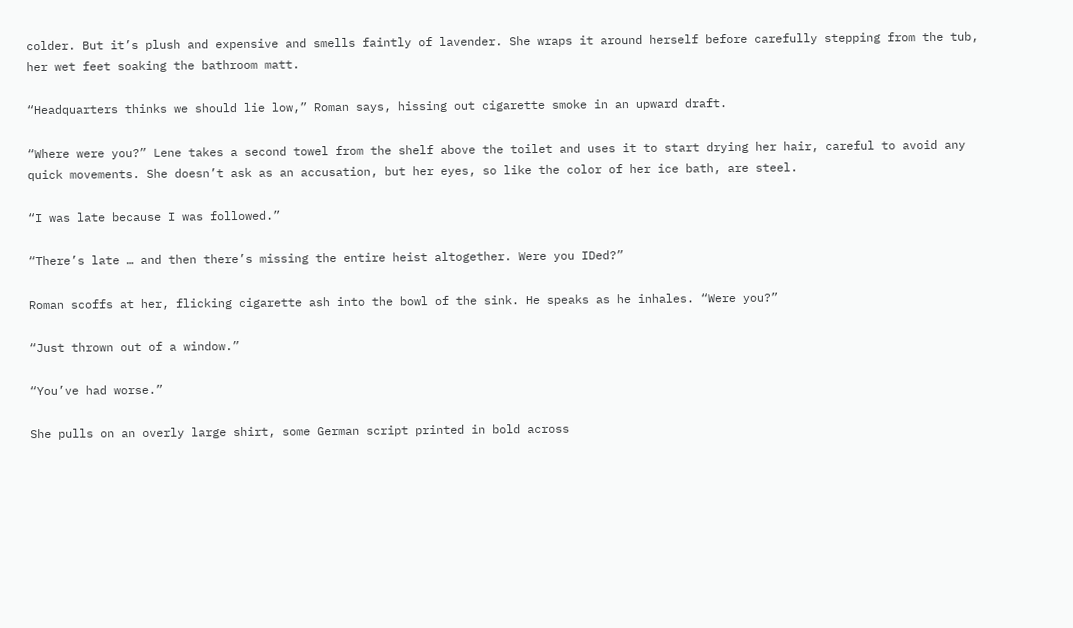colder. But it’s plush and expensive and smells faintly of lavender. She wraps it around herself before carefully stepping from the tub, her wet feet soaking the bathroom matt.

“Headquarters thinks we should lie low,” Roman says, hissing out cigarette smoke in an upward draft.

“Where were you?” Lene takes a second towel from the shelf above the toilet and uses it to start drying her hair, careful to avoid any quick movements. She doesn’t ask as an accusation, but her eyes, so like the color of her ice bath, are steel.

“I was late because I was followed.”

“There’s late … and then there’s missing the entire heist altogether. Were you IDed?”

Roman scoffs at her, flicking cigarette ash into the bowl of the sink. He speaks as he inhales. “Were you?”

“Just thrown out of a window.”

“You’ve had worse.”

She pulls on an overly large shirt, some German script printed in bold across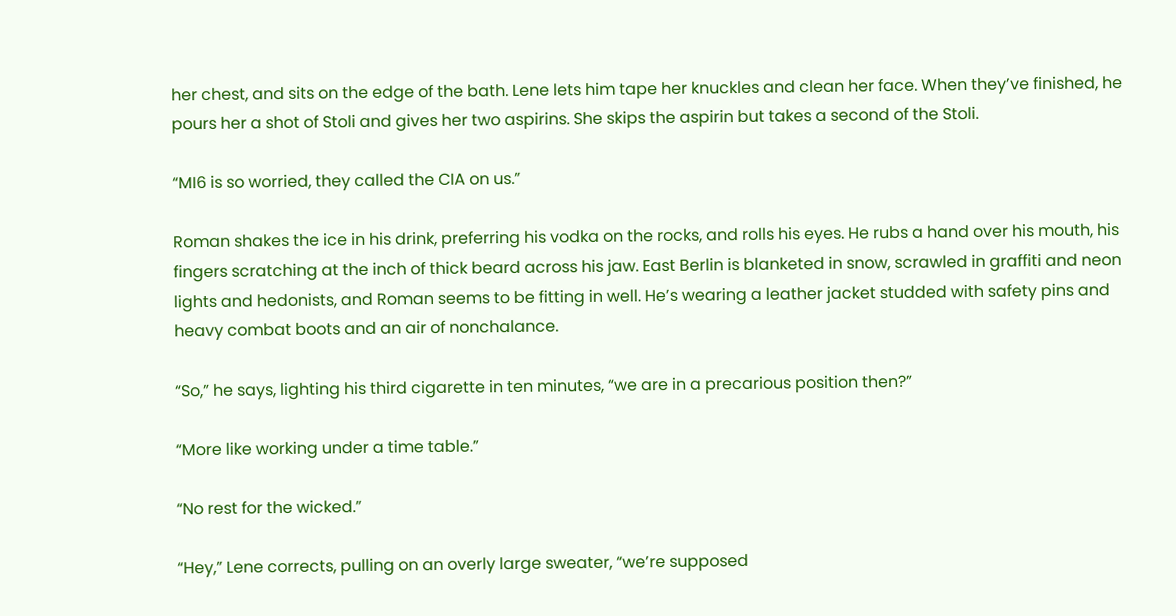her chest, and sits on the edge of the bath. Lene lets him tape her knuckles and clean her face. When they’ve finished, he pours her a shot of Stoli and gives her two aspirins. She skips the aspirin but takes a second of the Stoli.

“MI6 is so worried, they called the CIA on us.”

Roman shakes the ice in his drink, preferring his vodka on the rocks, and rolls his eyes. He rubs a hand over his mouth, his fingers scratching at the inch of thick beard across his jaw. East Berlin is blanketed in snow, scrawled in graffiti and neon lights and hedonists, and Roman seems to be fitting in well. He’s wearing a leather jacket studded with safety pins and heavy combat boots and an air of nonchalance.

“So,” he says, lighting his third cigarette in ten minutes, “we are in a precarious position then?”

“More like working under a time table.”

“No rest for the wicked.”

“Hey,” Lene corrects, pulling on an overly large sweater, “we’re supposed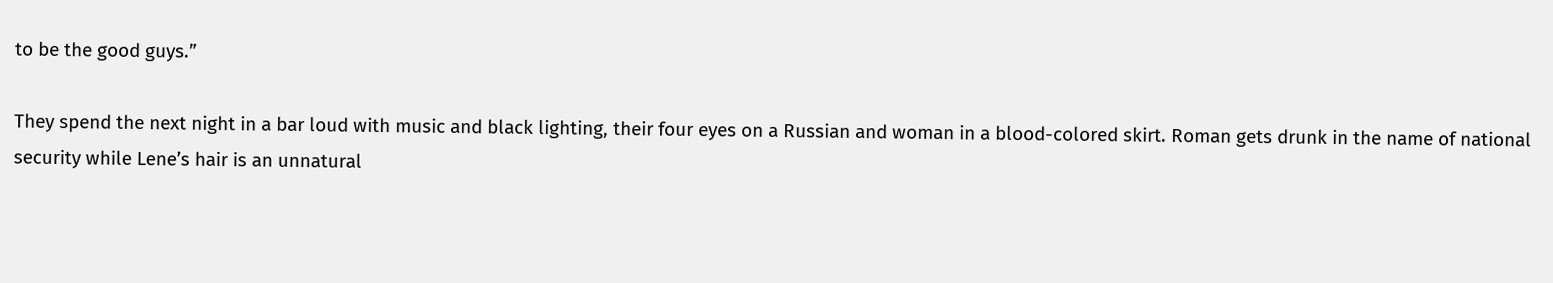to be the good guys.”

They spend the next night in a bar loud with music and black lighting, their four eyes on a Russian and woman in a blood-colored skirt. Roman gets drunk in the name of national security while Lene’s hair is an unnatural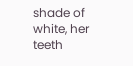shade of white, her teeth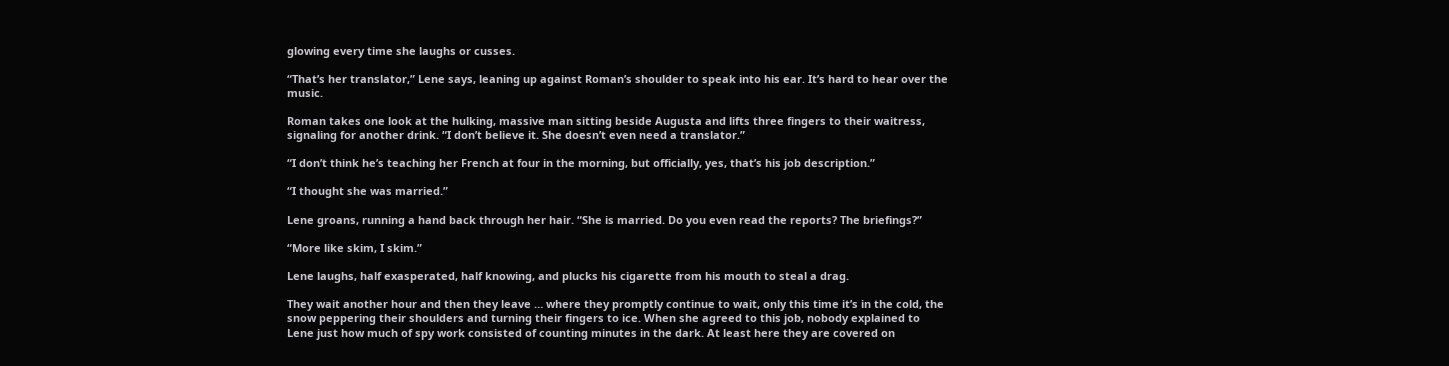glowing every time she laughs or cusses.

“That’s her translator,” Lene says, leaning up against Roman’s shoulder to speak into his ear. It’s hard to hear over the music.

Roman takes one look at the hulking, massive man sitting beside Augusta and lifts three fingers to their waitress, signaling for another drink. “I don’t believe it. She doesn’t even need a translator.”

“I don’t think he’s teaching her French at four in the morning, but officially, yes, that’s his job description.”

“I thought she was married.”

Lene groans, running a hand back through her hair. “She is married. Do you even read the reports? The briefings?”

“More like skim, I skim.”

Lene laughs, half exasperated, half knowing, and plucks his cigarette from his mouth to steal a drag.

They wait another hour and then they leave … where they promptly continue to wait, only this time it’s in the cold, the snow peppering their shoulders and turning their fingers to ice. When she agreed to this job, nobody explained to Lene just how much of spy work consisted of counting minutes in the dark. At least here they are covered on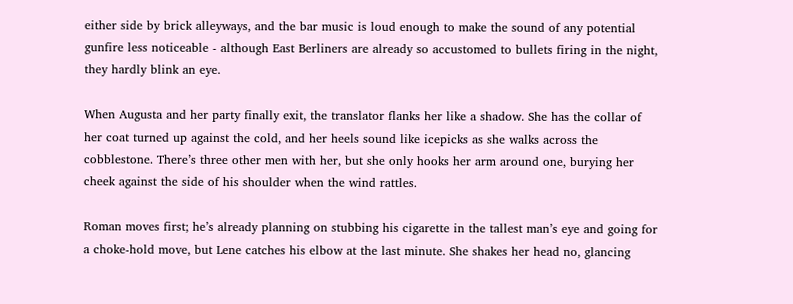either side by brick alleyways, and the bar music is loud enough to make the sound of any potential gunfire less noticeable - although East Berliners are already so accustomed to bullets firing in the night, they hardly blink an eye.

When Augusta and her party finally exit, the translator flanks her like a shadow. She has the collar of her coat turned up against the cold, and her heels sound like icepicks as she walks across the cobblestone. There’s three other men with her, but she only hooks her arm around one, burying her cheek against the side of his shoulder when the wind rattles.

Roman moves first; he’s already planning on stubbing his cigarette in the tallest man’s eye and going for a choke-hold move, but Lene catches his elbow at the last minute. She shakes her head no, glancing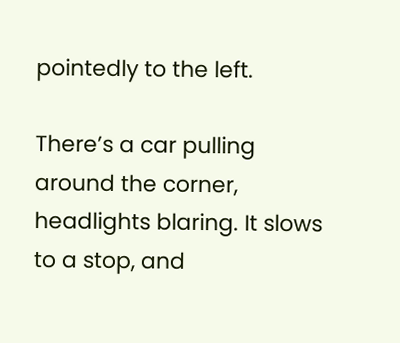pointedly to the left.

There’s a car pulling around the corner, headlights blaring. It slows to a stop, and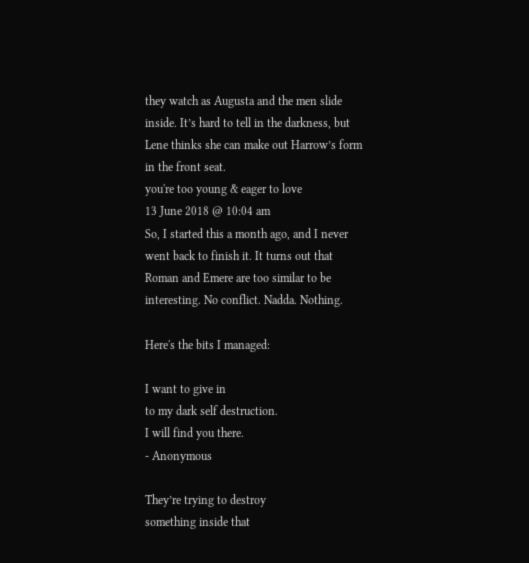they watch as Augusta and the men slide inside. It’s hard to tell in the darkness, but Lene thinks she can make out Harrow’s form in the front seat.
you're too young & eager to love
13 June 2018 @ 10:04 am
So, I started this a month ago, and I never went back to finish it. It turns out that Roman and Emere are too similar to be interesting. No conflict. Nadda. Nothing.

Here's the bits I managed:

I want to give in
to my dark self destruction.
I will find you there.
- Anonymous

They’re trying to destroy
something inside that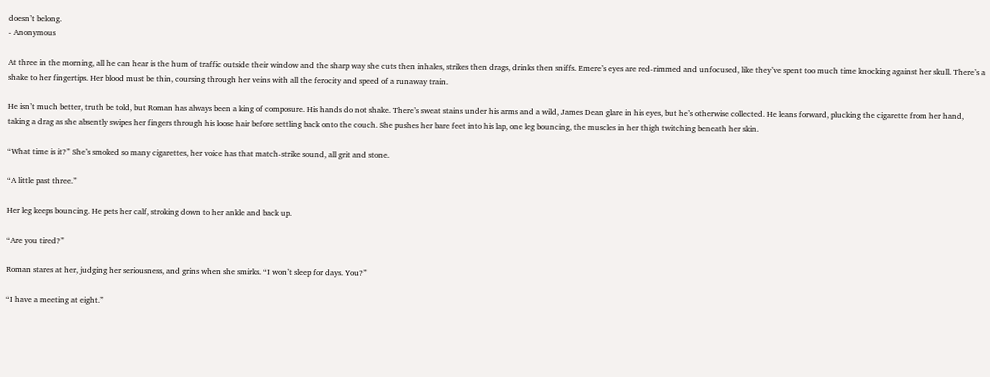doesn’t belong.
- Anonymous

At three in the morning, all he can hear is the hum of traffic outside their window and the sharp way she cuts then inhales, strikes then drags, drinks then sniffs. Emere’s eyes are red-rimmed and unfocused, like they’ve spent too much time knocking against her skull. There’s a shake to her fingertips. Her blood must be thin, coursing through her veins with all the ferocity and speed of a runaway train.

He isn’t much better, truth be told, but Roman has always been a king of composure. His hands do not shake. There’s sweat stains under his arms and a wild, James Dean glare in his eyes, but he’s otherwise collected. He leans forward, plucking the cigarette from her hand, taking a drag as she absently swipes her fingers through his loose hair before settling back onto the couch. She pushes her bare feet into his lap, one leg bouncing, the muscles in her thigh twitching beneath her skin.

“What time is it?” She’s smoked so many cigarettes, her voice has that match-strike sound, all grit and stone.

“A little past three.”

Her leg keeps bouncing. He pets her calf, stroking down to her ankle and back up.

“Are you tired?”

Roman stares at her, judging her seriousness, and grins when she smirks. “I won’t sleep for days. You?”

“I have a meeting at eight.”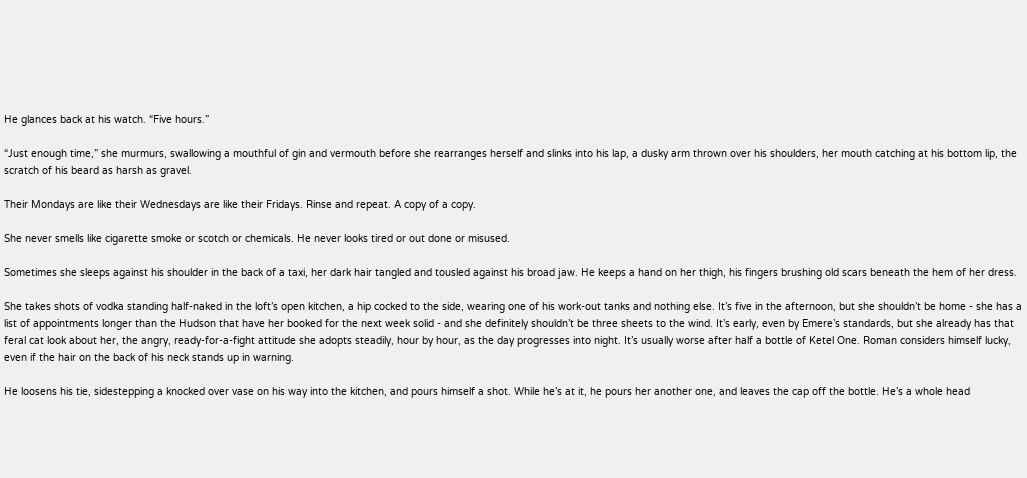He glances back at his watch. “Five hours.”

“Just enough time,” she murmurs, swallowing a mouthful of gin and vermouth before she rearranges herself and slinks into his lap, a dusky arm thrown over his shoulders, her mouth catching at his bottom lip, the scratch of his beard as harsh as gravel.

Their Mondays are like their Wednesdays are like their Fridays. Rinse and repeat. A copy of a copy.

She never smells like cigarette smoke or scotch or chemicals. He never looks tired or out done or misused.

Sometimes she sleeps against his shoulder in the back of a taxi, her dark hair tangled and tousled against his broad jaw. He keeps a hand on her thigh, his fingers brushing old scars beneath the hem of her dress.

She takes shots of vodka standing half-naked in the loft’s open kitchen, a hip cocked to the side, wearing one of his work-out tanks and nothing else. It’s five in the afternoon, but she shouldn’t be home - she has a list of appointments longer than the Hudson that have her booked for the next week solid - and she definitely shouldn’t be three sheets to the wind. It’s early, even by Emere’s standards, but she already has that feral cat look about her, the angry, ready-for-a-fight attitude she adopts steadily, hour by hour, as the day progresses into night. It’s usually worse after half a bottle of Ketel One. Roman considers himself lucky, even if the hair on the back of his neck stands up in warning.

He loosens his tie, sidestepping a knocked over vase on his way into the kitchen, and pours himself a shot. While he’s at it, he pours her another one, and leaves the cap off the bottle. He’s a whole head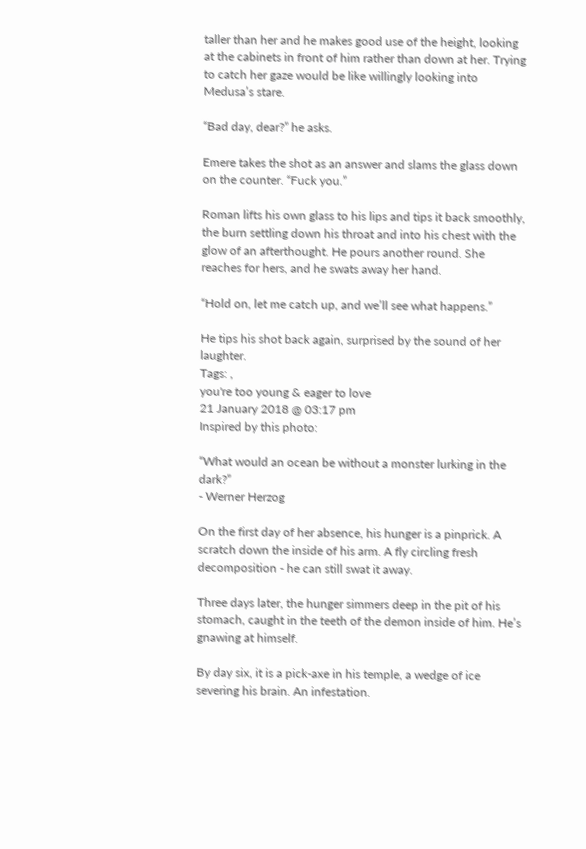taller than her and he makes good use of the height, looking at the cabinets in front of him rather than down at her. Trying to catch her gaze would be like willingly looking into Medusa’s stare.

“Bad day, dear?” he asks.

Emere takes the shot as an answer and slams the glass down on the counter. “Fuck you.”

Roman lifts his own glass to his lips and tips it back smoothly, the burn settling down his throat and into his chest with the glow of an afterthought. He pours another round. She reaches for hers, and he swats away her hand.

“Hold on, let me catch up, and we’ll see what happens.”

He tips his shot back again, surprised by the sound of her laughter.
Tags: ,
you're too young & eager to love
21 January 2018 @ 03:17 pm
Inspired by this photo:

“What would an ocean be without a monster lurking in the dark?”
- Werner Herzog

On the first day of her absence, his hunger is a pinprick. A scratch down the inside of his arm. A fly circling fresh decomposition - he can still swat it away.

Three days later, the hunger simmers deep in the pit of his stomach, caught in the teeth of the demon inside of him. He’s gnawing at himself.

By day six, it is a pick-axe in his temple, a wedge of ice severing his brain. An infestation.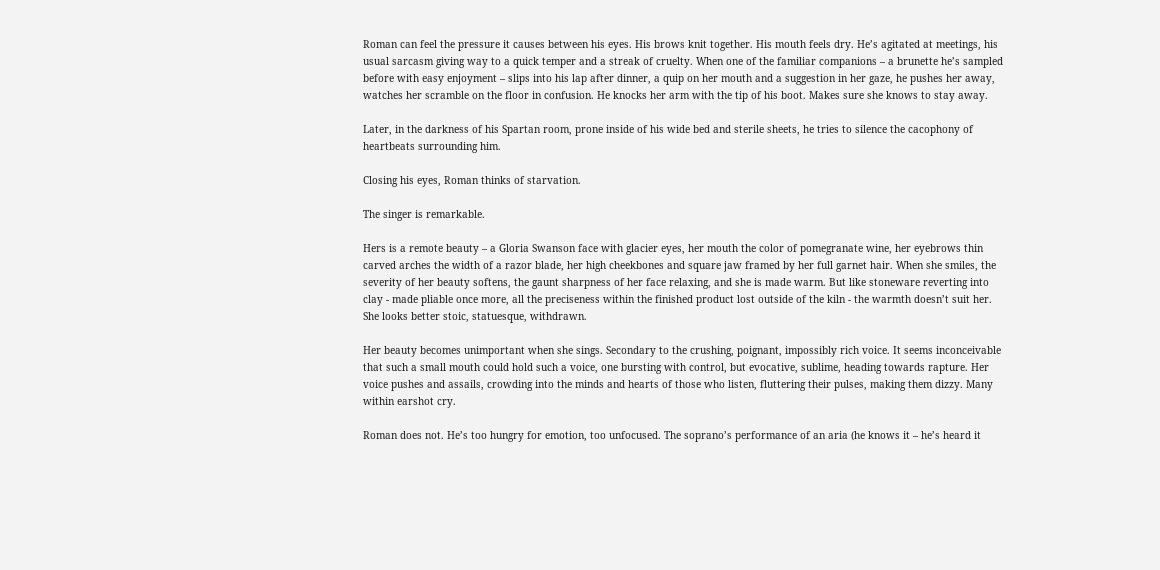Roman can feel the pressure it causes between his eyes. His brows knit together. His mouth feels dry. He’s agitated at meetings, his usual sarcasm giving way to a quick temper and a streak of cruelty. When one of the familiar companions – a brunette he’s sampled before with easy enjoyment – slips into his lap after dinner, a quip on her mouth and a suggestion in her gaze, he pushes her away, watches her scramble on the floor in confusion. He knocks her arm with the tip of his boot. Makes sure she knows to stay away.

Later, in the darkness of his Spartan room, prone inside of his wide bed and sterile sheets, he tries to silence the cacophony of heartbeats surrounding him.

Closing his eyes, Roman thinks of starvation.

The singer is remarkable.

Hers is a remote beauty – a Gloria Swanson face with glacier eyes, her mouth the color of pomegranate wine, her eyebrows thin carved arches the width of a razor blade, her high cheekbones and square jaw framed by her full garnet hair. When she smiles, the severity of her beauty softens, the gaunt sharpness of her face relaxing, and she is made warm. But like stoneware reverting into clay - made pliable once more, all the preciseness within the finished product lost outside of the kiln - the warmth doesn’t suit her. She looks better stoic, statuesque, withdrawn.

Her beauty becomes unimportant when she sings. Secondary to the crushing, poignant, impossibly rich voice. It seems inconceivable that such a small mouth could hold such a voice, one bursting with control, but evocative, sublime, heading towards rapture. Her voice pushes and assails, crowding into the minds and hearts of those who listen, fluttering their pulses, making them dizzy. Many within earshot cry.

Roman does not. He’s too hungry for emotion, too unfocused. The soprano’s performance of an aria (he knows it – he’s heard it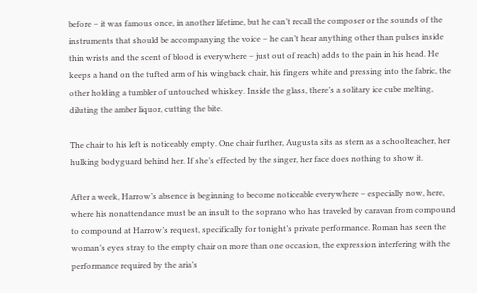before – it was famous once, in another lifetime, but he can’t recall the composer or the sounds of the instruments that should be accompanying the voice – he can’t hear anything other than pulses inside thin wrists and the scent of blood is everywhere – just out of reach) adds to the pain in his head. He keeps a hand on the tufted arm of his wingback chair, his fingers white and pressing into the fabric, the other holding a tumbler of untouched whiskey. Inside the glass, there’s a solitary ice cube melting, diluting the amber liquor, cutting the bite.

The chair to his left is noticeably empty. One chair further, Augusta sits as stern as a schoolteacher, her hulking bodyguard behind her. If she’s effected by the singer, her face does nothing to show it.

After a week, Harrow’s absence is beginning to become noticeable everywhere – especially now, here, where his nonattendance must be an insult to the soprano who has traveled by caravan from compound to compound at Harrow’s request, specifically for tonight’s private performance. Roman has seen the woman’s eyes stray to the empty chair on more than one occasion, the expression interfering with the performance required by the aria’s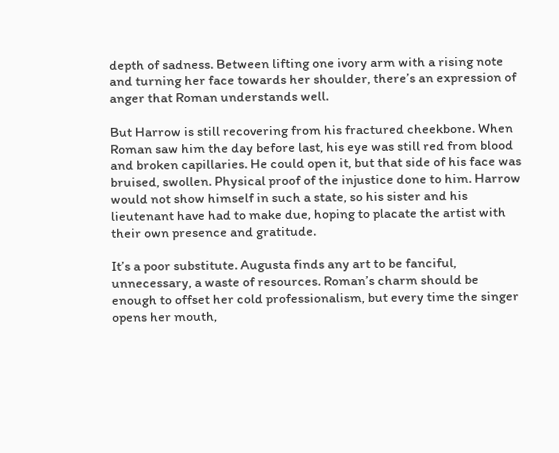depth of sadness. Between lifting one ivory arm with a rising note and turning her face towards her shoulder, there’s an expression of anger that Roman understands well.

But Harrow is still recovering from his fractured cheekbone. When Roman saw him the day before last, his eye was still red from blood and broken capillaries. He could open it, but that side of his face was bruised, swollen. Physical proof of the injustice done to him. Harrow would not show himself in such a state, so his sister and his lieutenant have had to make due, hoping to placate the artist with their own presence and gratitude.

It’s a poor substitute. Augusta finds any art to be fanciful, unnecessary, a waste of resources. Roman’s charm should be enough to offset her cold professionalism, but every time the singer opens her mouth,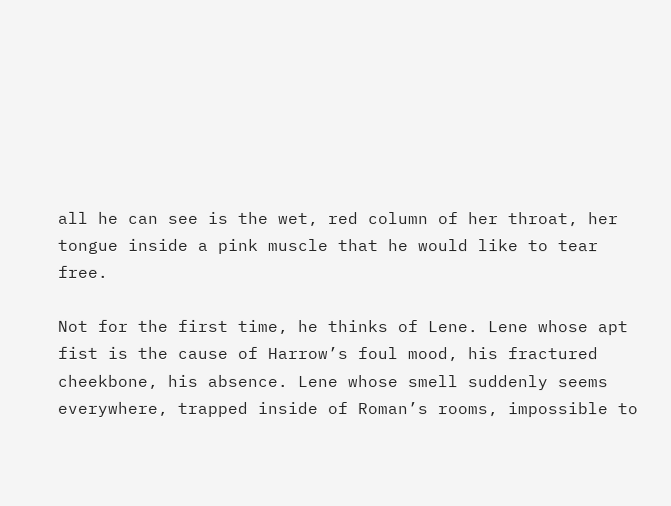all he can see is the wet, red column of her throat, her tongue inside a pink muscle that he would like to tear free.

Not for the first time, he thinks of Lene. Lene whose apt fist is the cause of Harrow’s foul mood, his fractured cheekbone, his absence. Lene whose smell suddenly seems everywhere, trapped inside of Roman’s rooms, impossible to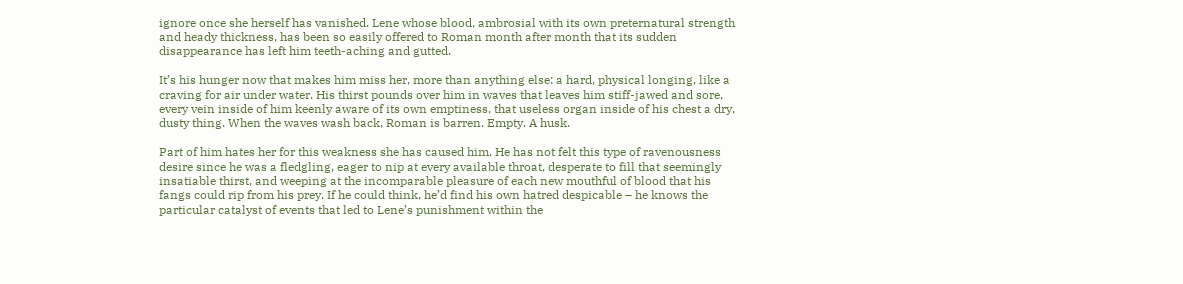ignore once she herself has vanished. Lene whose blood, ambrosial with its own preternatural strength and heady thickness, has been so easily offered to Roman month after month that its sudden disappearance has left him teeth-aching and gutted.

It’s his hunger now that makes him miss her, more than anything else: a hard, physical longing, like a craving for air under water. His thirst pounds over him in waves that leaves him stiff-jawed and sore, every vein inside of him keenly aware of its own emptiness, that useless organ inside of his chest a dry, dusty thing. When the waves wash back, Roman is barren. Empty. A husk.

Part of him hates her for this weakness she has caused him. He has not felt this type of ravenousness desire since he was a fledgling, eager to nip at every available throat, desperate to fill that seemingly insatiable thirst, and weeping at the incomparable pleasure of each new mouthful of blood that his fangs could rip from his prey. If he could think, he’d find his own hatred despicable – he knows the particular catalyst of events that led to Lene’s punishment within the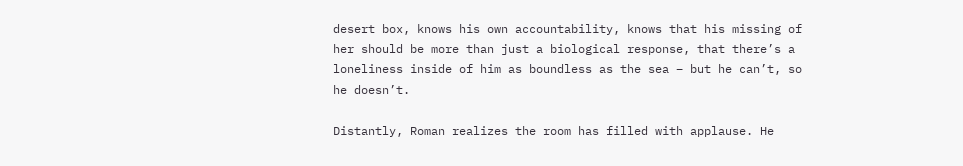desert box, knows his own accountability, knows that his missing of her should be more than just a biological response, that there’s a loneliness inside of him as boundless as the sea – but he can’t, so he doesn’t.

Distantly, Roman realizes the room has filled with applause. He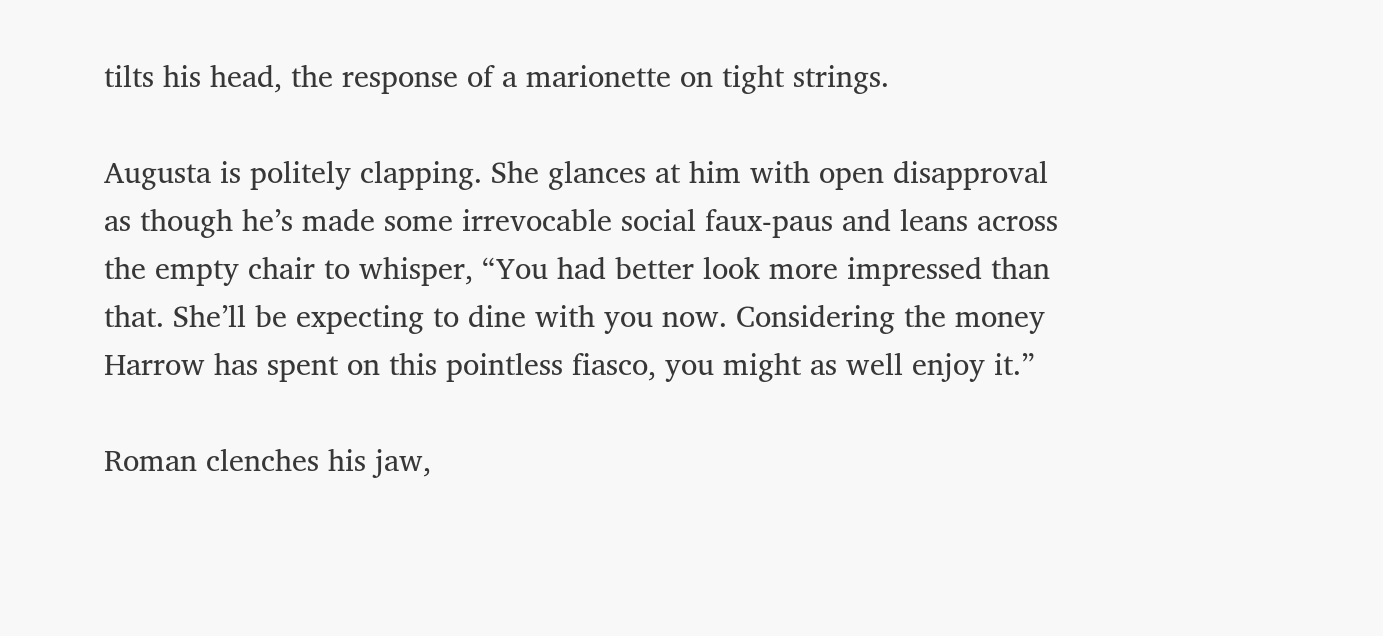tilts his head, the response of a marionette on tight strings.

Augusta is politely clapping. She glances at him with open disapproval as though he’s made some irrevocable social faux-paus and leans across the empty chair to whisper, “You had better look more impressed than that. She’ll be expecting to dine with you now. Considering the money Harrow has spent on this pointless fiasco, you might as well enjoy it.”

Roman clenches his jaw,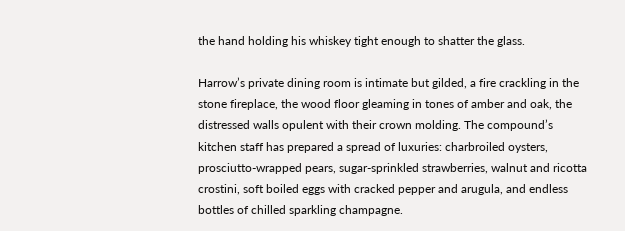the hand holding his whiskey tight enough to shatter the glass.

Harrow’s private dining room is intimate but gilded, a fire crackling in the stone fireplace, the wood floor gleaming in tones of amber and oak, the distressed walls opulent with their crown molding. The compound’s kitchen staff has prepared a spread of luxuries: charbroiled oysters, prosciutto-wrapped pears, sugar-sprinkled strawberries, walnut and ricotta crostini, soft boiled eggs with cracked pepper and arugula, and endless bottles of chilled sparkling champagne.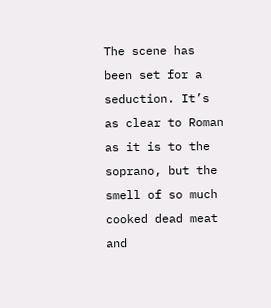The scene has been set for a seduction. It’s as clear to Roman as it is to the soprano, but the smell of so much cooked dead meat and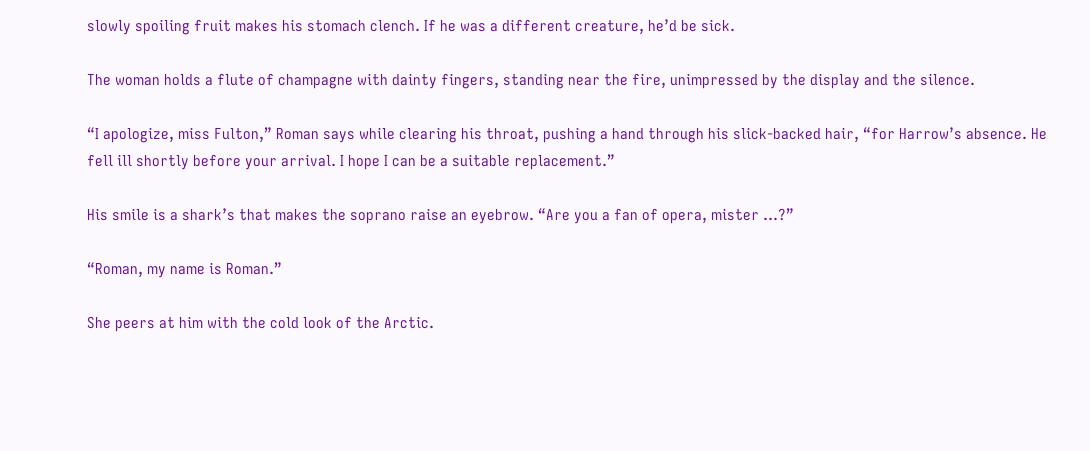slowly spoiling fruit makes his stomach clench. If he was a different creature, he’d be sick.

The woman holds a flute of champagne with dainty fingers, standing near the fire, unimpressed by the display and the silence.

“I apologize, miss Fulton,” Roman says while clearing his throat, pushing a hand through his slick-backed hair, “for Harrow’s absence. He fell ill shortly before your arrival. I hope I can be a suitable replacement.”

His smile is a shark’s that makes the soprano raise an eyebrow. “Are you a fan of opera, mister …?”

“Roman, my name is Roman.”

She peers at him with the cold look of the Arctic.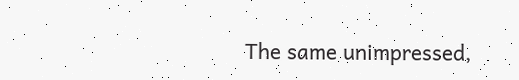The same unimpressed,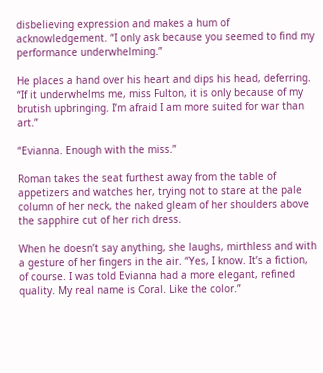disbelieving expression and makes a hum of acknowledgement. “I only ask because you seemed to find my performance underwhelming.”

He places a hand over his heart and dips his head, deferring. “If it underwhelms me, miss Fulton, it is only because of my brutish upbringing. I’m afraid I am more suited for war than art.”

“Evianna. Enough with the miss.”

Roman takes the seat furthest away from the table of appetizers and watches her, trying not to stare at the pale column of her neck, the naked gleam of her shoulders above the sapphire cut of her rich dress.

When he doesn’t say anything, she laughs, mirthless and with a gesture of her fingers in the air. “Yes, I know. It’s a fiction, of course. I was told Evianna had a more elegant, refined quality. My real name is Coral. Like the color.”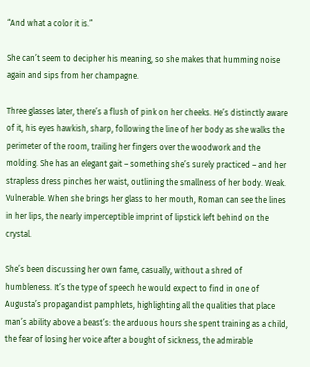“And what a color it is.”

She can’t seem to decipher his meaning, so she makes that humming noise again and sips from her champagne.

Three glasses later, there’s a flush of pink on her cheeks. He’s distinctly aware of it, his eyes hawkish, sharp, following the line of her body as she walks the perimeter of the room, trailing her fingers over the woodwork and the molding. She has an elegant gait – something she’s surely practiced – and her strapless dress pinches her waist, outlining the smallness of her body. Weak. Vulnerable. When she brings her glass to her mouth, Roman can see the lines in her lips, the nearly imperceptible imprint of lipstick left behind on the crystal.

She’s been discussing her own fame, casually, without a shred of humbleness. It’s the type of speech he would expect to find in one of Augusta’s propagandist pamphlets, highlighting all the qualities that place man’s ability above a beast’s: the arduous hours she spent training as a child, the fear of losing her voice after a bought of sickness, the admirable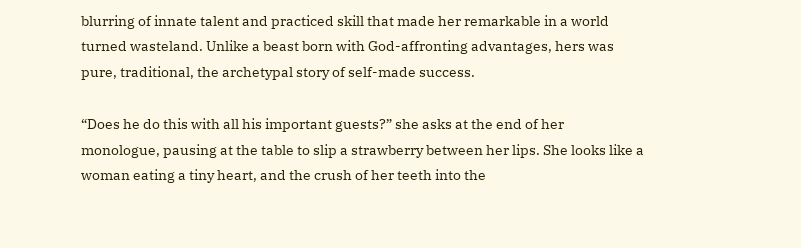blurring of innate talent and practiced skill that made her remarkable in a world turned wasteland. Unlike a beast born with God-affronting advantages, hers was pure, traditional, the archetypal story of self-made success.

“Does he do this with all his important guests?” she asks at the end of her monologue, pausing at the table to slip a strawberry between her lips. She looks like a woman eating a tiny heart, and the crush of her teeth into the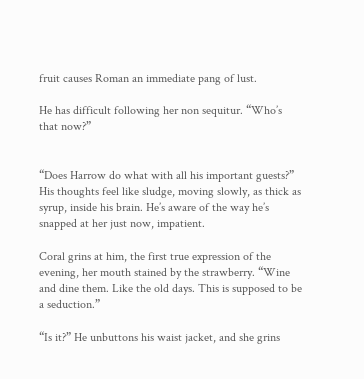fruit causes Roman an immediate pang of lust.

He has difficult following her non sequitur. “Who’s that now?”


“Does Harrow do what with all his important guests?” His thoughts feel like sludge, moving slowly, as thick as syrup, inside his brain. He’s aware of the way he’s snapped at her just now, impatient.

Coral grins at him, the first true expression of the evening, her mouth stained by the strawberry. “Wine and dine them. Like the old days. This is supposed to be a seduction.”

“Is it?” He unbuttons his waist jacket, and she grins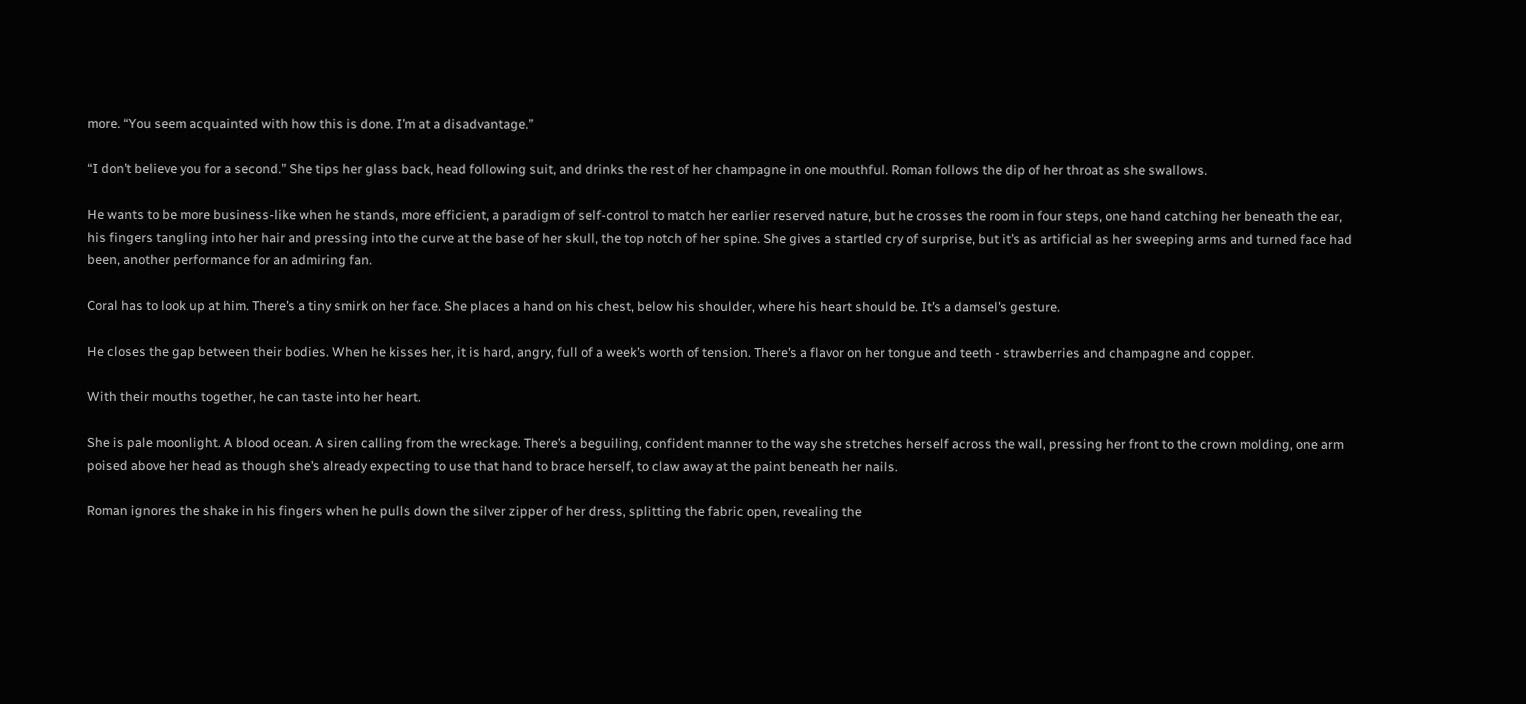more. “You seem acquainted with how this is done. I’m at a disadvantage.”

“I don’t believe you for a second.” She tips her glass back, head following suit, and drinks the rest of her champagne in one mouthful. Roman follows the dip of her throat as she swallows.

He wants to be more business-like when he stands, more efficient, a paradigm of self-control to match her earlier reserved nature, but he crosses the room in four steps, one hand catching her beneath the ear, his fingers tangling into her hair and pressing into the curve at the base of her skull, the top notch of her spine. She gives a startled cry of surprise, but it’s as artificial as her sweeping arms and turned face had been, another performance for an admiring fan.

Coral has to look up at him. There’s a tiny smirk on her face. She places a hand on his chest, below his shoulder, where his heart should be. It’s a damsel’s gesture.

He closes the gap between their bodies. When he kisses her, it is hard, angry, full of a week’s worth of tension. There’s a flavor on her tongue and teeth - strawberries and champagne and copper.

With their mouths together, he can taste into her heart.

She is pale moonlight. A blood ocean. A siren calling from the wreckage. There’s a beguiling, confident manner to the way she stretches herself across the wall, pressing her front to the crown molding, one arm poised above her head as though she’s already expecting to use that hand to brace herself, to claw away at the paint beneath her nails.

Roman ignores the shake in his fingers when he pulls down the silver zipper of her dress, splitting the fabric open, revealing the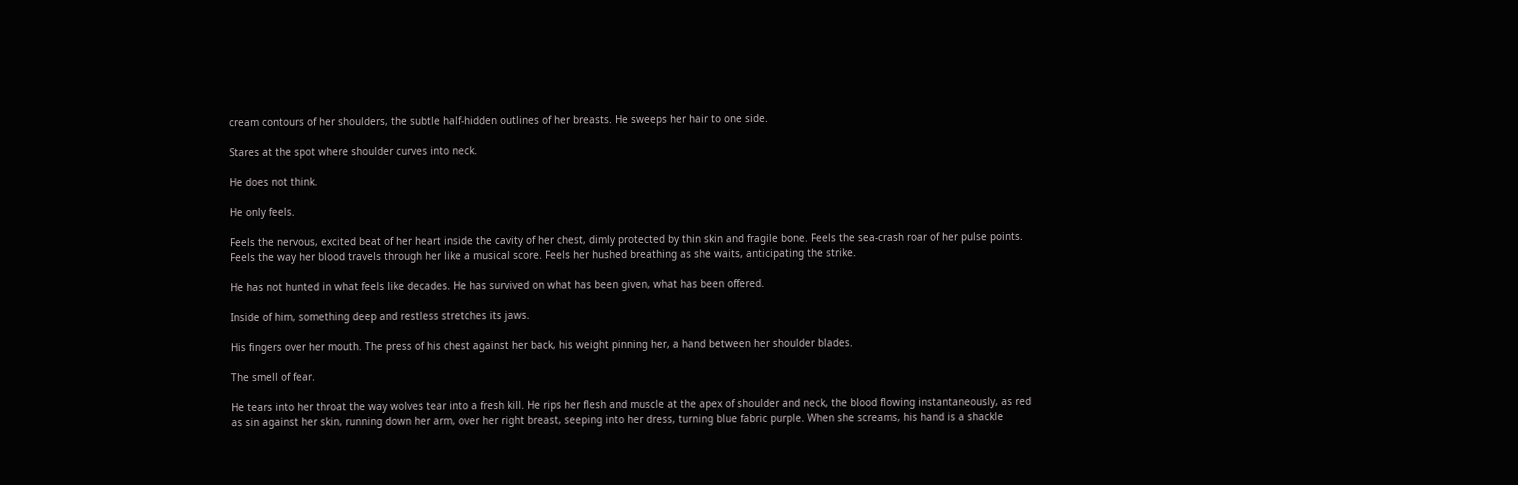cream contours of her shoulders, the subtle half-hidden outlines of her breasts. He sweeps her hair to one side.

Stares at the spot where shoulder curves into neck.

He does not think.

He only feels.

Feels the nervous, excited beat of her heart inside the cavity of her chest, dimly protected by thin skin and fragile bone. Feels the sea-crash roar of her pulse points. Feels the way her blood travels through her like a musical score. Feels her hushed breathing as she waits, anticipating the strike.

He has not hunted in what feels like decades. He has survived on what has been given, what has been offered.

Inside of him, something deep and restless stretches its jaws.

His fingers over her mouth. The press of his chest against her back, his weight pinning her, a hand between her shoulder blades.

The smell of fear.

He tears into her throat the way wolves tear into a fresh kill. He rips her flesh and muscle at the apex of shoulder and neck, the blood flowing instantaneously, as red as sin against her skin, running down her arm, over her right breast, seeping into her dress, turning blue fabric purple. When she screams, his hand is a shackle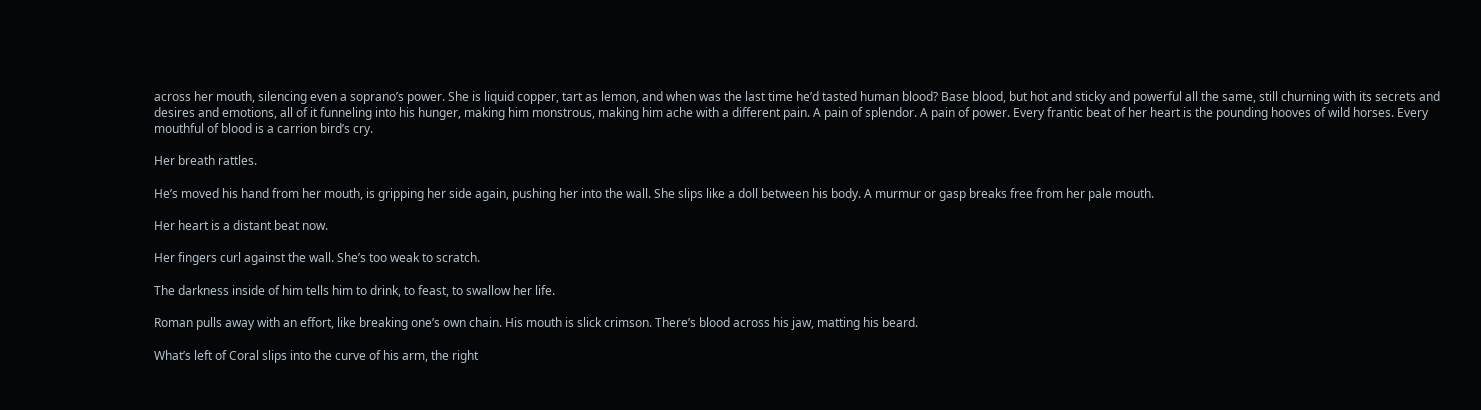across her mouth, silencing even a soprano’s power. She is liquid copper, tart as lemon, and when was the last time he’d tasted human blood? Base blood, but hot and sticky and powerful all the same, still churning with its secrets and desires and emotions, all of it funneling into his hunger, making him monstrous, making him ache with a different pain. A pain of splendor. A pain of power. Every frantic beat of her heart is the pounding hooves of wild horses. Every mouthful of blood is a carrion bird’s cry.

Her breath rattles.

He’s moved his hand from her mouth, is gripping her side again, pushing her into the wall. She slips like a doll between his body. A murmur or gasp breaks free from her pale mouth.

Her heart is a distant beat now.

Her fingers curl against the wall. She’s too weak to scratch.

The darkness inside of him tells him to drink, to feast, to swallow her life.

Roman pulls away with an effort, like breaking one’s own chain. His mouth is slick crimson. There’s blood across his jaw, matting his beard.

What’s left of Coral slips into the curve of his arm, the right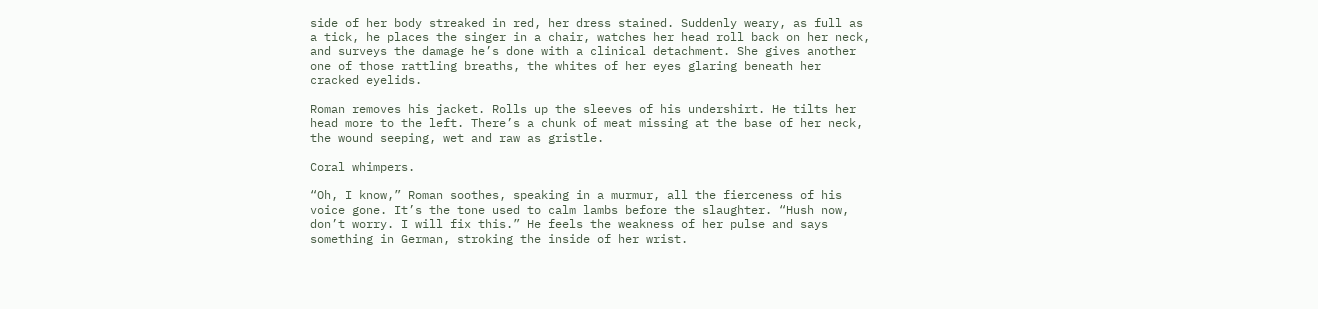side of her body streaked in red, her dress stained. Suddenly weary, as full as a tick, he places the singer in a chair, watches her head roll back on her neck, and surveys the damage he’s done with a clinical detachment. She gives another one of those rattling breaths, the whites of her eyes glaring beneath her cracked eyelids.

Roman removes his jacket. Rolls up the sleeves of his undershirt. He tilts her head more to the left. There’s a chunk of meat missing at the base of her neck, the wound seeping, wet and raw as gristle.

Coral whimpers.

“Oh, I know,” Roman soothes, speaking in a murmur, all the fierceness of his voice gone. It’s the tone used to calm lambs before the slaughter. “Hush now, don’t worry. I will fix this.” He feels the weakness of her pulse and says something in German, stroking the inside of her wrist.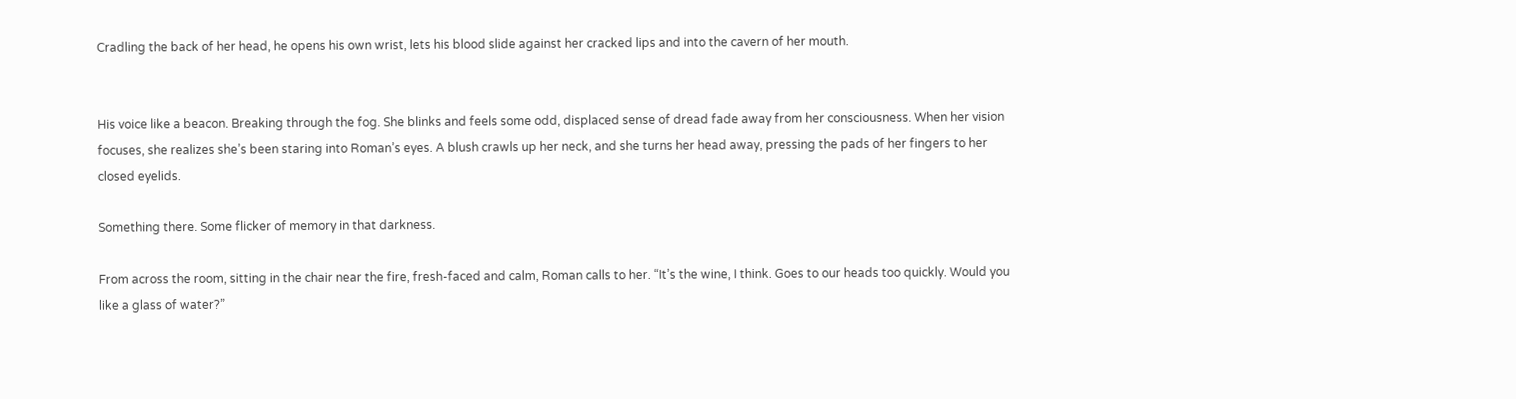Cradling the back of her head, he opens his own wrist, lets his blood slide against her cracked lips and into the cavern of her mouth.


His voice like a beacon. Breaking through the fog. She blinks and feels some odd, displaced sense of dread fade away from her consciousness. When her vision focuses, she realizes she’s been staring into Roman’s eyes. A blush crawls up her neck, and she turns her head away, pressing the pads of her fingers to her closed eyelids.

Something there. Some flicker of memory in that darkness.

From across the room, sitting in the chair near the fire, fresh-faced and calm, Roman calls to her. “It’s the wine, I think. Goes to our heads too quickly. Would you like a glass of water?”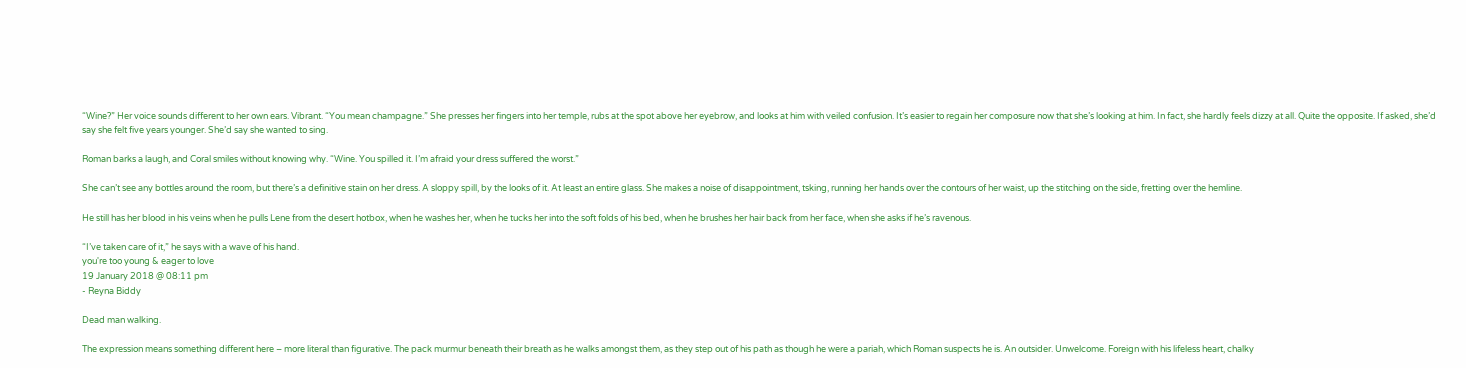“Wine?” Her voice sounds different to her own ears. Vibrant. “You mean champagne.” She presses her fingers into her temple, rubs at the spot above her eyebrow, and looks at him with veiled confusion. It’s easier to regain her composure now that she’s looking at him. In fact, she hardly feels dizzy at all. Quite the opposite. If asked, she’d say she felt five years younger. She’d say she wanted to sing.

Roman barks a laugh, and Coral smiles without knowing why. “Wine. You spilled it. I’m afraid your dress suffered the worst.”

She can’t see any bottles around the room, but there’s a definitive stain on her dress. A sloppy spill, by the looks of it. At least an entire glass. She makes a noise of disappointment, tsking, running her hands over the contours of her waist, up the stitching on the side, fretting over the hemline.

He still has her blood in his veins when he pulls Lene from the desert hotbox, when he washes her, when he tucks her into the soft folds of his bed, when he brushes her hair back from her face, when she asks if he’s ravenous.

“I’ve taken care of it,” he says with a wave of his hand.
you're too young & eager to love
19 January 2018 @ 08:11 pm
- Reyna Biddy

Dead man walking.

The expression means something different here – more literal than figurative. The pack murmur beneath their breath as he walks amongst them, as they step out of his path as though he were a pariah, which Roman suspects he is. An outsider. Unwelcome. Foreign with his lifeless heart, chalky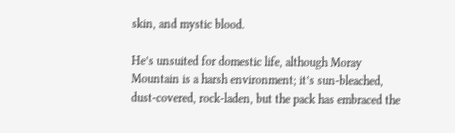skin, and mystic blood.

He’s unsuited for domestic life, although Moray Mountain is a harsh environment; it’s sun-bleached, dust-covered, rock-laden, but the pack has embraced the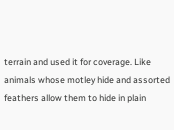terrain and used it for coverage. Like animals whose motley hide and assorted feathers allow them to hide in plain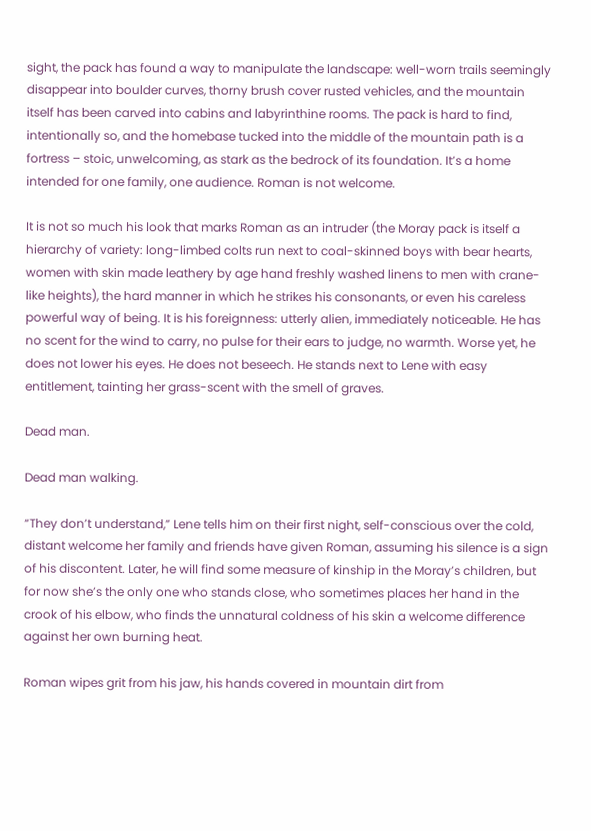sight, the pack has found a way to manipulate the landscape: well-worn trails seemingly disappear into boulder curves, thorny brush cover rusted vehicles, and the mountain itself has been carved into cabins and labyrinthine rooms. The pack is hard to find, intentionally so, and the homebase tucked into the middle of the mountain path is a fortress – stoic, unwelcoming, as stark as the bedrock of its foundation. It’s a home intended for one family, one audience. Roman is not welcome.

It is not so much his look that marks Roman as an intruder (the Moray pack is itself a hierarchy of variety: long-limbed colts run next to coal-skinned boys with bear hearts, women with skin made leathery by age hand freshly washed linens to men with crane-like heights), the hard manner in which he strikes his consonants, or even his careless powerful way of being. It is his foreignness: utterly alien, immediately noticeable. He has no scent for the wind to carry, no pulse for their ears to judge, no warmth. Worse yet, he does not lower his eyes. He does not beseech. He stands next to Lene with easy entitlement, tainting her grass-scent with the smell of graves.

Dead man.

Dead man walking.

“They don’t understand,” Lene tells him on their first night, self-conscious over the cold, distant welcome her family and friends have given Roman, assuming his silence is a sign of his discontent. Later, he will find some measure of kinship in the Moray’s children, but for now she’s the only one who stands close, who sometimes places her hand in the crook of his elbow, who finds the unnatural coldness of his skin a welcome difference against her own burning heat.

Roman wipes grit from his jaw, his hands covered in mountain dirt from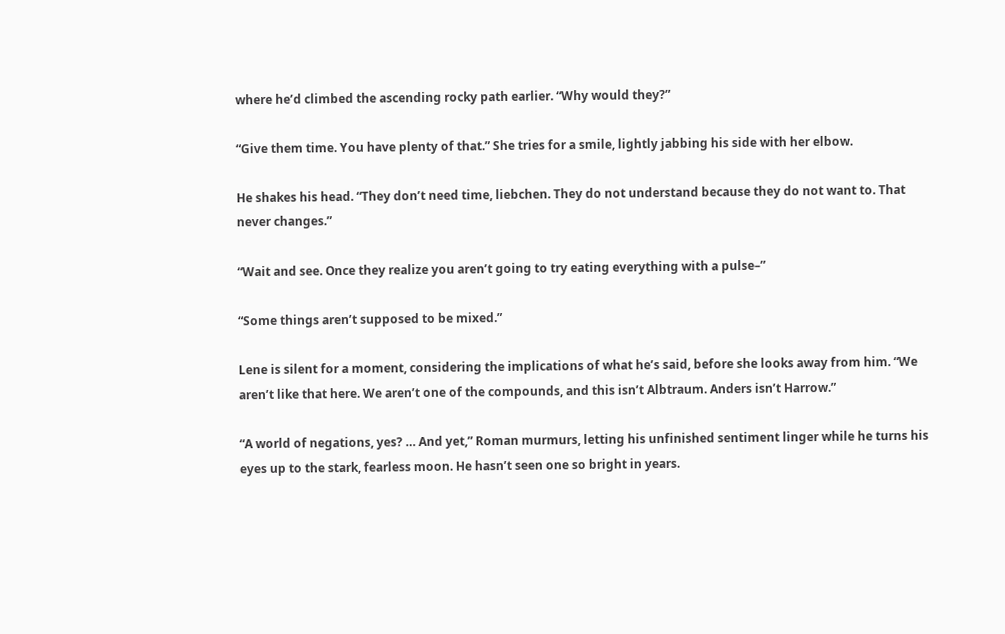where he’d climbed the ascending rocky path earlier. “Why would they?”

“Give them time. You have plenty of that.” She tries for a smile, lightly jabbing his side with her elbow.

He shakes his head. “They don’t need time, liebchen. They do not understand because they do not want to. That never changes.”

“Wait and see. Once they realize you aren’t going to try eating everything with a pulse–”

“Some things aren’t supposed to be mixed.”

Lene is silent for a moment, considering the implications of what he’s said, before she looks away from him. “We aren’t like that here. We aren’t one of the compounds, and this isn’t Albtraum. Anders isn’t Harrow.”

“A world of negations, yes? … And yet,” Roman murmurs, letting his unfinished sentiment linger while he turns his eyes up to the stark, fearless moon. He hasn’t seen one so bright in years.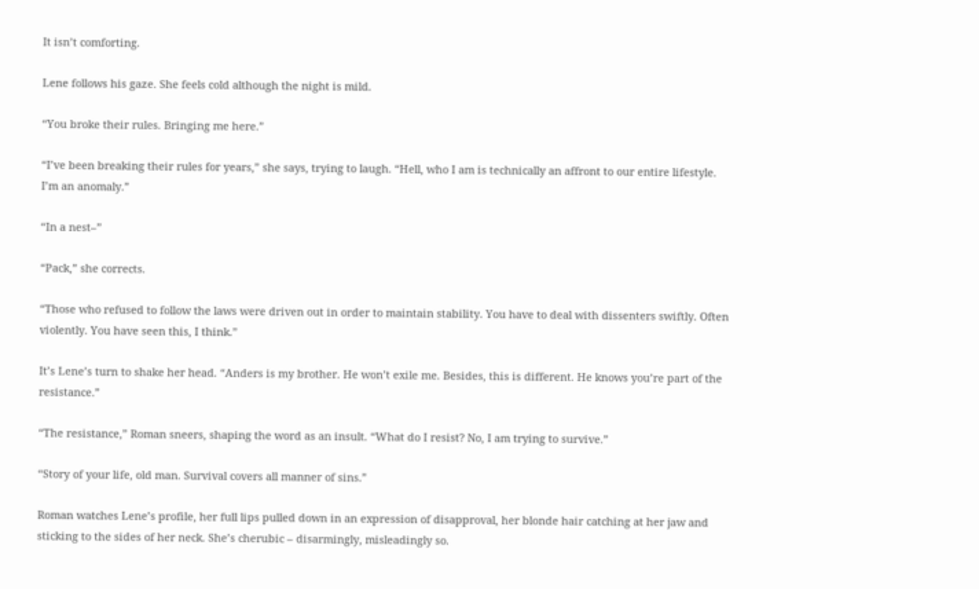It isn’t comforting.

Lene follows his gaze. She feels cold although the night is mild.

“You broke their rules. Bringing me here.”

“I’ve been breaking their rules for years,” she says, trying to laugh. “Hell, who I am is technically an affront to our entire lifestyle. I’m an anomaly.”

“In a nest–”

“Pack,” she corrects.

“Those who refused to follow the laws were driven out in order to maintain stability. You have to deal with dissenters swiftly. Often violently. You have seen this, I think.”

It’s Lene’s turn to shake her head. “Anders is my brother. He won’t exile me. Besides, this is different. He knows you’re part of the resistance.”

“The resistance,” Roman sneers, shaping the word as an insult. “What do I resist? No, I am trying to survive.”

“Story of your life, old man. Survival covers all manner of sins.”

Roman watches Lene’s profile, her full lips pulled down in an expression of disapproval, her blonde hair catching at her jaw and sticking to the sides of her neck. She’s cherubic – disarmingly, misleadingly so.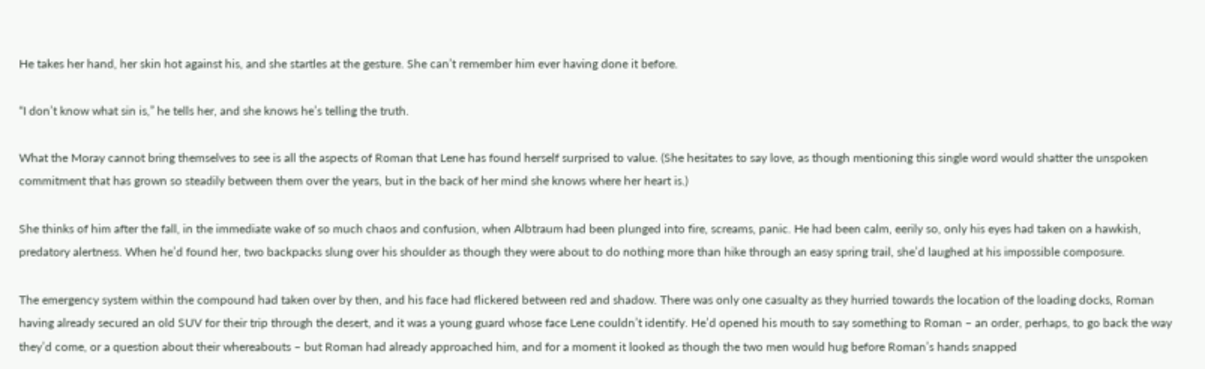He takes her hand, her skin hot against his, and she startles at the gesture. She can’t remember him ever having done it before.

“I don’t know what sin is,” he tells her, and she knows he’s telling the truth.

What the Moray cannot bring themselves to see is all the aspects of Roman that Lene has found herself surprised to value. (She hesitates to say love, as though mentioning this single word would shatter the unspoken commitment that has grown so steadily between them over the years, but in the back of her mind she knows where her heart is.)

She thinks of him after the fall, in the immediate wake of so much chaos and confusion, when Albtraum had been plunged into fire, screams, panic. He had been calm, eerily so, only his eyes had taken on a hawkish, predatory alertness. When he’d found her, two backpacks slung over his shoulder as though they were about to do nothing more than hike through an easy spring trail, she’d laughed at his impossible composure.

The emergency system within the compound had taken over by then, and his face had flickered between red and shadow. There was only one casualty as they hurried towards the location of the loading docks, Roman having already secured an old SUV for their trip through the desert, and it was a young guard whose face Lene couldn’t identify. He’d opened his mouth to say something to Roman – an order, perhaps, to go back the way they’d come, or a question about their whereabouts – but Roman had already approached him, and for a moment it looked as though the two men would hug before Roman’s hands snapped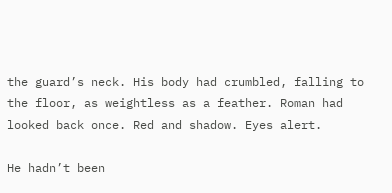the guard’s neck. His body had crumbled, falling to the floor, as weightless as a feather. Roman had looked back once. Red and shadow. Eyes alert.

He hadn’t been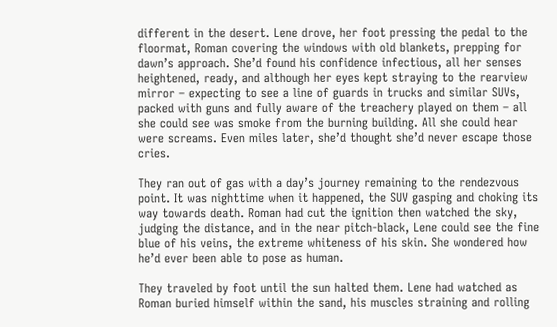different in the desert. Lene drove, her foot pressing the pedal to the floormat, Roman covering the windows with old blankets, prepping for dawn’s approach. She’d found his confidence infectious, all her senses heightened, ready, and although her eyes kept straying to the rearview mirror – expecting to see a line of guards in trucks and similar SUVs, packed with guns and fully aware of the treachery played on them – all she could see was smoke from the burning building. All she could hear were screams. Even miles later, she’d thought she’d never escape those cries.

They ran out of gas with a day’s journey remaining to the rendezvous point. It was nighttime when it happened, the SUV gasping and choking its way towards death. Roman had cut the ignition then watched the sky, judging the distance, and in the near pitch-black, Lene could see the fine blue of his veins, the extreme whiteness of his skin. She wondered how he’d ever been able to pose as human.

They traveled by foot until the sun halted them. Lene had watched as Roman buried himself within the sand, his muscles straining and rolling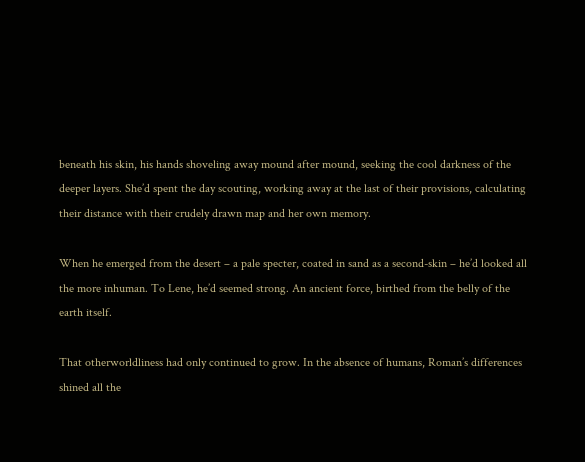beneath his skin, his hands shoveling away mound after mound, seeking the cool darkness of the deeper layers. She’d spent the day scouting, working away at the last of their provisions, calculating their distance with their crudely drawn map and her own memory.

When he emerged from the desert – a pale specter, coated in sand as a second-skin – he’d looked all the more inhuman. To Lene, he’d seemed strong. An ancient force, birthed from the belly of the earth itself.

That otherworldliness had only continued to grow. In the absence of humans, Roman’s differences shined all the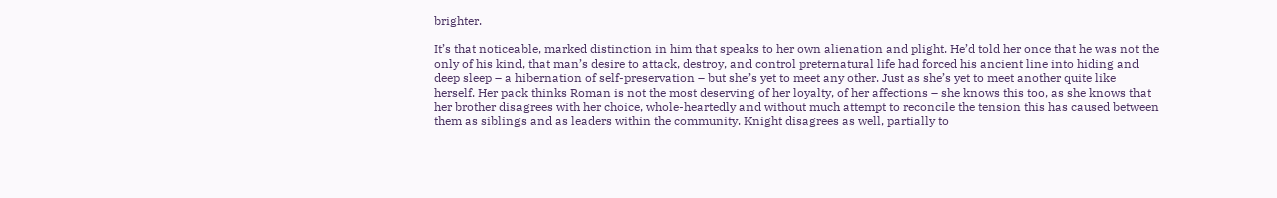brighter.

It’s that noticeable, marked distinction in him that speaks to her own alienation and plight. He’d told her once that he was not the only of his kind, that man’s desire to attack, destroy, and control preternatural life had forced his ancient line into hiding and deep sleep – a hibernation of self-preservation – but she’s yet to meet any other. Just as she’s yet to meet another quite like herself. Her pack thinks Roman is not the most deserving of her loyalty, of her affections – she knows this too, as she knows that her brother disagrees with her choice, whole-heartedly and without much attempt to reconcile the tension this has caused between them as siblings and as leaders within the community. Knight disagrees as well, partially to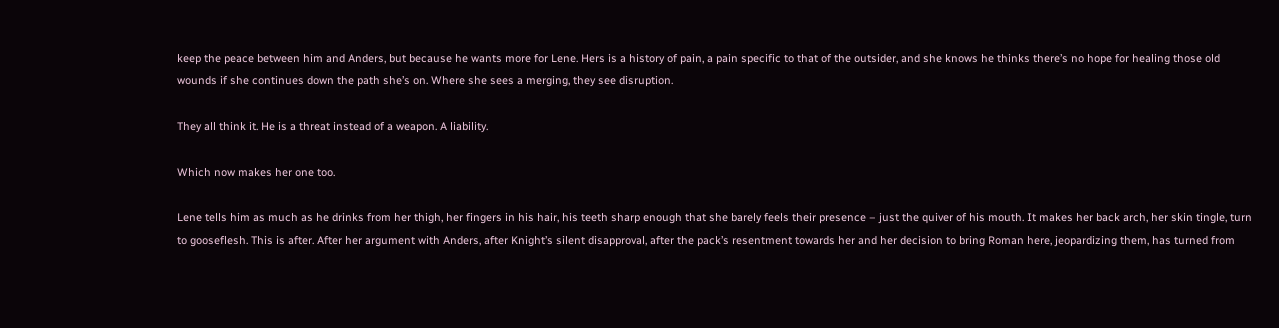keep the peace between him and Anders, but because he wants more for Lene. Hers is a history of pain, a pain specific to that of the outsider, and she knows he thinks there’s no hope for healing those old wounds if she continues down the path she’s on. Where she sees a merging, they see disruption.

They all think it. He is a threat instead of a weapon. A liability.

Which now makes her one too.

Lene tells him as much as he drinks from her thigh, her fingers in his hair, his teeth sharp enough that she barely feels their presence – just the quiver of his mouth. It makes her back arch, her skin tingle, turn to gooseflesh. This is after. After her argument with Anders, after Knight’s silent disapproval, after the pack’s resentment towards her and her decision to bring Roman here, jeopardizing them, has turned from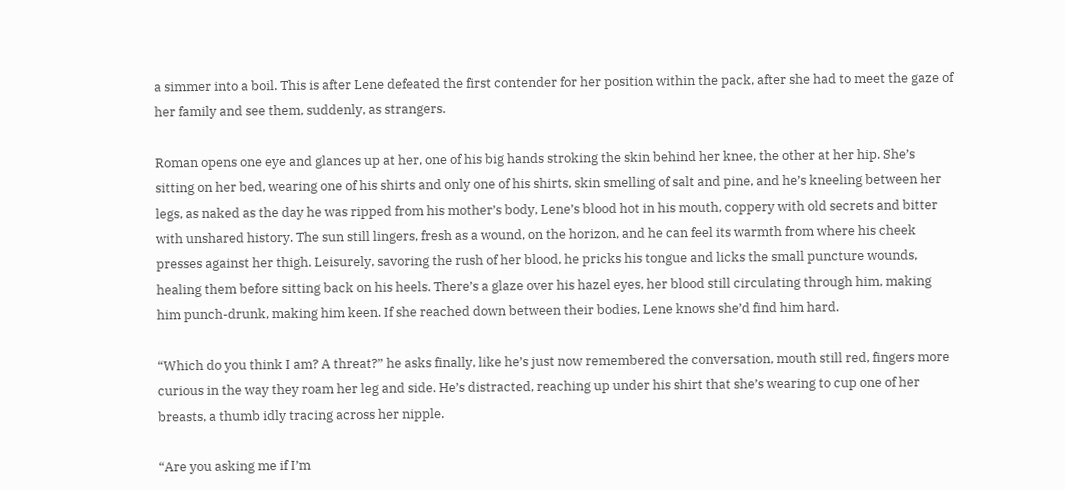a simmer into a boil. This is after Lene defeated the first contender for her position within the pack, after she had to meet the gaze of her family and see them, suddenly, as strangers.

Roman opens one eye and glances up at her, one of his big hands stroking the skin behind her knee, the other at her hip. She’s sitting on her bed, wearing one of his shirts and only one of his shirts, skin smelling of salt and pine, and he’s kneeling between her legs, as naked as the day he was ripped from his mother’s body, Lene’s blood hot in his mouth, coppery with old secrets and bitter with unshared history. The sun still lingers, fresh as a wound, on the horizon, and he can feel its warmth from where his cheek presses against her thigh. Leisurely, savoring the rush of her blood, he pricks his tongue and licks the small puncture wounds, healing them before sitting back on his heels. There’s a glaze over his hazel eyes, her blood still circulating through him, making him punch-drunk, making him keen. If she reached down between their bodies, Lene knows she’d find him hard.

“Which do you think I am? A threat?” he asks finally, like he’s just now remembered the conversation, mouth still red, fingers more curious in the way they roam her leg and side. He’s distracted, reaching up under his shirt that she’s wearing to cup one of her breasts, a thumb idly tracing across her nipple.

“Are you asking me if I’m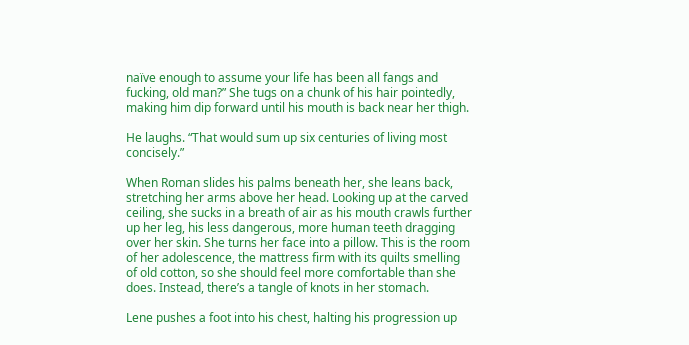naïve enough to assume your life has been all fangs and fucking, old man?” She tugs on a chunk of his hair pointedly, making him dip forward until his mouth is back near her thigh.

He laughs. “That would sum up six centuries of living most concisely.”

When Roman slides his palms beneath her, she leans back, stretching her arms above her head. Looking up at the carved ceiling, she sucks in a breath of air as his mouth crawls further up her leg, his less dangerous, more human teeth dragging over her skin. She turns her face into a pillow. This is the room of her adolescence, the mattress firm with its quilts smelling of old cotton, so she should feel more comfortable than she does. Instead, there’s a tangle of knots in her stomach.

Lene pushes a foot into his chest, halting his progression up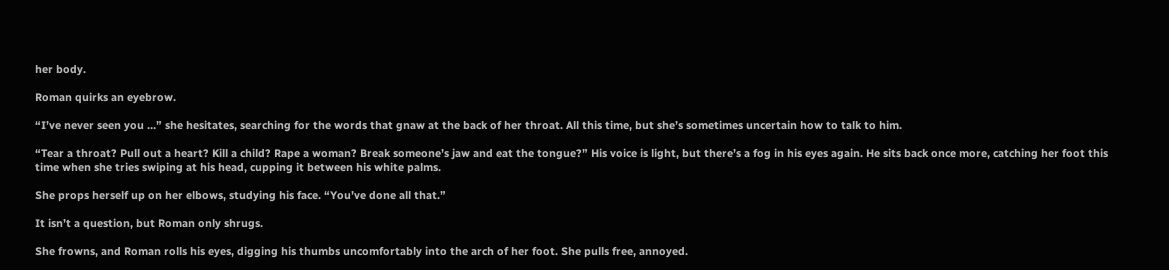her body.

Roman quirks an eyebrow.

“I’ve never seen you …” she hesitates, searching for the words that gnaw at the back of her throat. All this time, but she’s sometimes uncertain how to talk to him.

“Tear a throat? Pull out a heart? Kill a child? Rape a woman? Break someone’s jaw and eat the tongue?” His voice is light, but there’s a fog in his eyes again. He sits back once more, catching her foot this time when she tries swiping at his head, cupping it between his white palms.

She props herself up on her elbows, studying his face. “You’ve done all that.”

It isn’t a question, but Roman only shrugs.

She frowns, and Roman rolls his eyes, digging his thumbs uncomfortably into the arch of her foot. She pulls free, annoyed.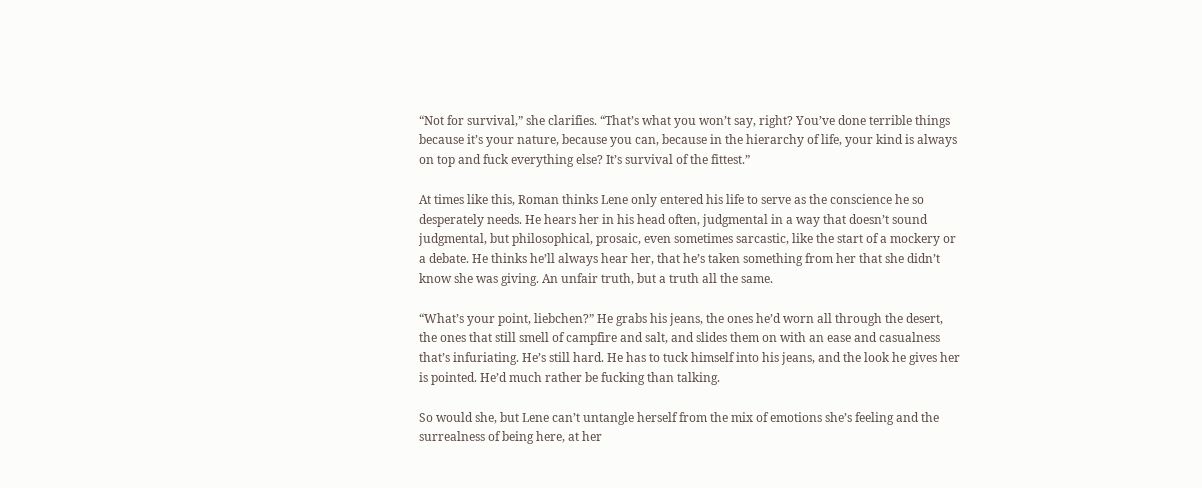“Not for survival,” she clarifies. “That’s what you won’t say, right? You’ve done terrible things because it’s your nature, because you can, because in the hierarchy of life, your kind is always on top and fuck everything else? It’s survival of the fittest.”

At times like this, Roman thinks Lene only entered his life to serve as the conscience he so desperately needs. He hears her in his head often, judgmental in a way that doesn’t sound judgmental, but philosophical, prosaic, even sometimes sarcastic, like the start of a mockery or a debate. He thinks he’ll always hear her, that he’s taken something from her that she didn’t know she was giving. An unfair truth, but a truth all the same.

“What’s your point, liebchen?” He grabs his jeans, the ones he’d worn all through the desert, the ones that still smell of campfire and salt, and slides them on with an ease and casualness that’s infuriating. He’s still hard. He has to tuck himself into his jeans, and the look he gives her is pointed. He’d much rather be fucking than talking.

So would she, but Lene can’t untangle herself from the mix of emotions she’s feeling and the surrealness of being here, at her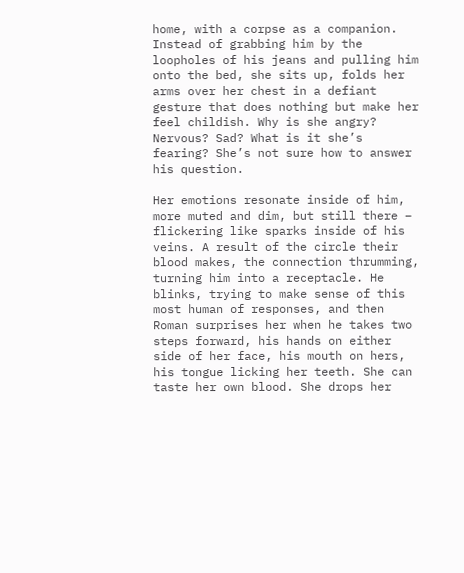home, with a corpse as a companion. Instead of grabbing him by the loopholes of his jeans and pulling him onto the bed, she sits up, folds her arms over her chest in a defiant gesture that does nothing but make her feel childish. Why is she angry? Nervous? Sad? What is it she’s fearing? She’s not sure how to answer his question.

Her emotions resonate inside of him, more muted and dim, but still there – flickering like sparks inside of his veins. A result of the circle their blood makes, the connection thrumming, turning him into a receptacle. He blinks, trying to make sense of this most human of responses, and then Roman surprises her when he takes two steps forward, his hands on either side of her face, his mouth on hers, his tongue licking her teeth. She can taste her own blood. She drops her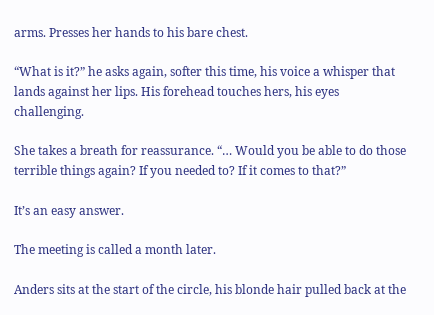arms. Presses her hands to his bare chest.

“What is it?” he asks again, softer this time, his voice a whisper that lands against her lips. His forehead touches hers, his eyes challenging.

She takes a breath for reassurance. “… Would you be able to do those terrible things again? If you needed to? If it comes to that?”

It’s an easy answer.

The meeting is called a month later.

Anders sits at the start of the circle, his blonde hair pulled back at the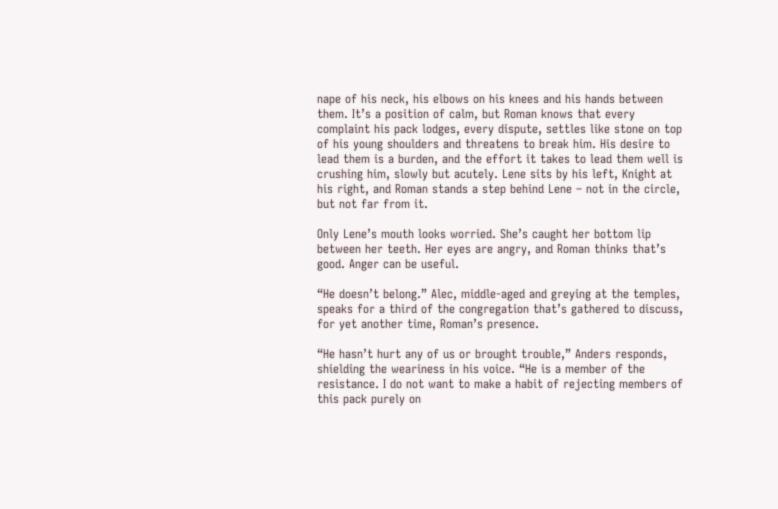nape of his neck, his elbows on his knees and his hands between them. It’s a position of calm, but Roman knows that every complaint his pack lodges, every dispute, settles like stone on top of his young shoulders and threatens to break him. His desire to lead them is a burden, and the effort it takes to lead them well is crushing him, slowly but acutely. Lene sits by his left, Knight at his right, and Roman stands a step behind Lene – not in the circle, but not far from it.

Only Lene’s mouth looks worried. She’s caught her bottom lip between her teeth. Her eyes are angry, and Roman thinks that’s good. Anger can be useful.

“He doesn’t belong.” Alec, middle-aged and greying at the temples, speaks for a third of the congregation that’s gathered to discuss, for yet another time, Roman’s presence.

“He hasn’t hurt any of us or brought trouble,” Anders responds, shielding the weariness in his voice. “He is a member of the resistance. I do not want to make a habit of rejecting members of this pack purely on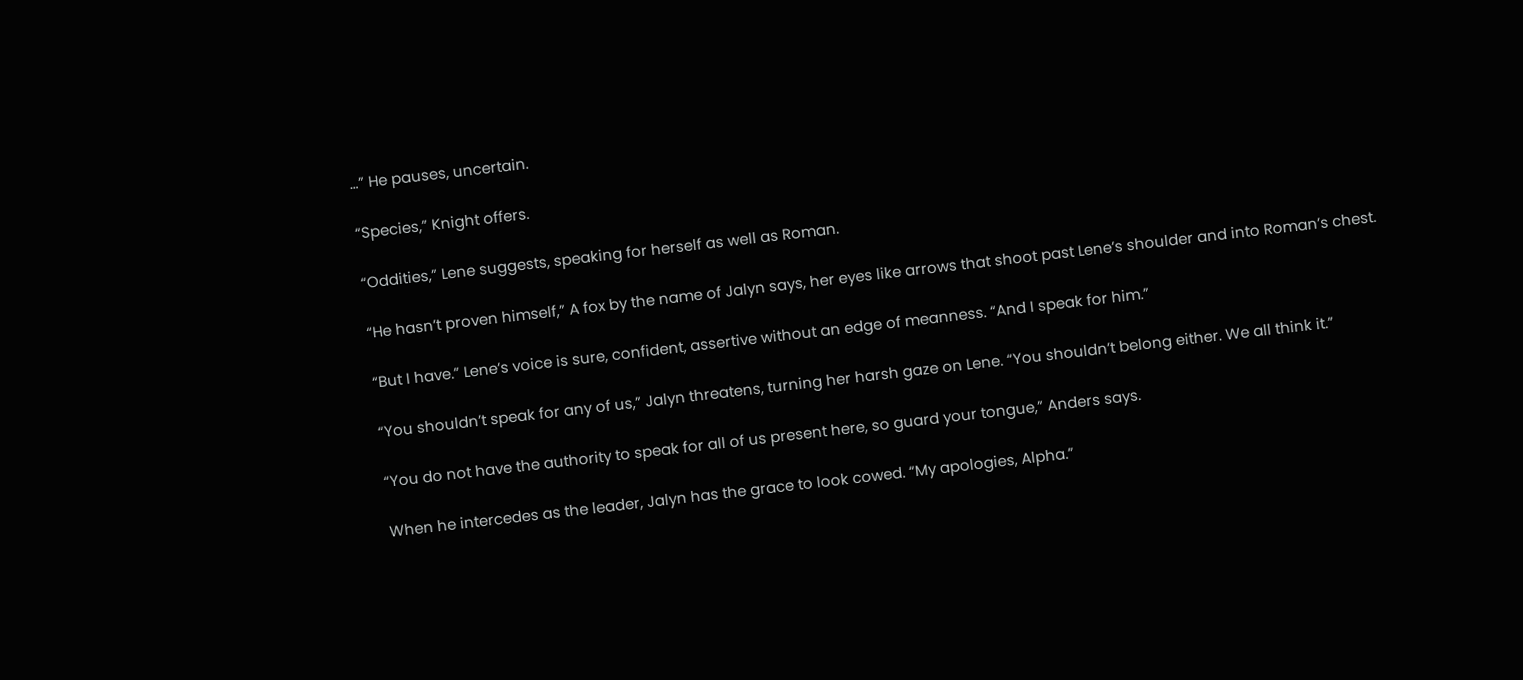…” He pauses, uncertain.

“Species,” Knight offers.

“Oddities,” Lene suggests, speaking for herself as well as Roman.

“He hasn’t proven himself,” A fox by the name of Jalyn says, her eyes like arrows that shoot past Lene’s shoulder and into Roman’s chest.

“But I have.” Lene’s voice is sure, confident, assertive without an edge of meanness. “And I speak for him.”

“You shouldn’t speak for any of us,” Jalyn threatens, turning her harsh gaze on Lene. “You shouldn’t belong either. We all think it.”

“You do not have the authority to speak for all of us present here, so guard your tongue,” Anders says.

When he intercedes as the leader, Jalyn has the grace to look cowed. “My apologies, Alpha.”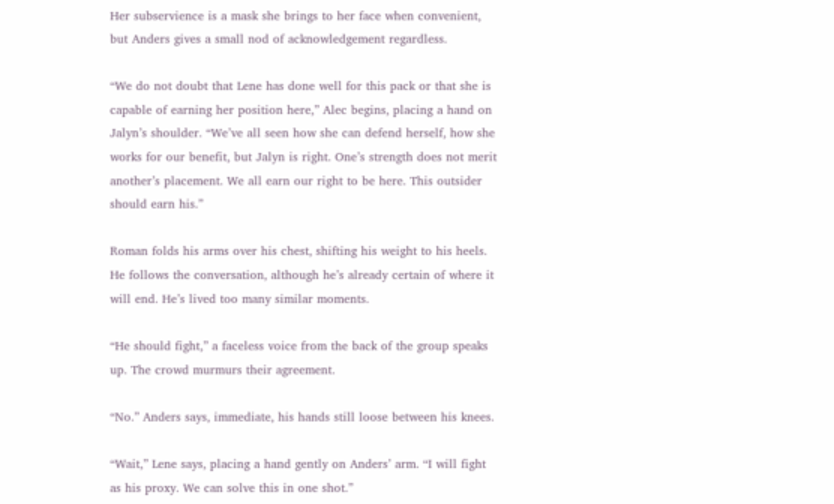Her subservience is a mask she brings to her face when convenient, but Anders gives a small nod of acknowledgement regardless.

“We do not doubt that Lene has done well for this pack or that she is capable of earning her position here,” Alec begins, placing a hand on Jalyn’s shoulder. “We’ve all seen how she can defend herself, how she works for our benefit, but Jalyn is right. One’s strength does not merit another’s placement. We all earn our right to be here. This outsider should earn his.”

Roman folds his arms over his chest, shifting his weight to his heels. He follows the conversation, although he’s already certain of where it will end. He’s lived too many similar moments.

“He should fight,” a faceless voice from the back of the group speaks up. The crowd murmurs their agreement.

“No.” Anders says, immediate, his hands still loose between his knees.

“Wait,” Lene says, placing a hand gently on Anders’ arm. “I will fight as his proxy. We can solve this in one shot.”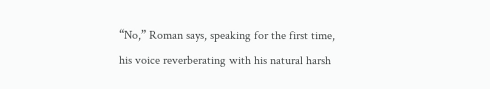“No,” Roman says, speaking for the first time, his voice reverberating with his natural harsh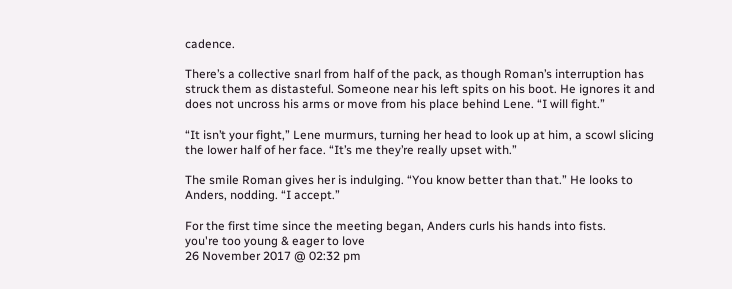cadence.

There’s a collective snarl from half of the pack, as though Roman’s interruption has struck them as distasteful. Someone near his left spits on his boot. He ignores it and does not uncross his arms or move from his place behind Lene. “I will fight.”

“It isn’t your fight,” Lene murmurs, turning her head to look up at him, a scowl slicing the lower half of her face. “It’s me they’re really upset with.”

The smile Roman gives her is indulging. “You know better than that.” He looks to Anders, nodding. “I accept.”

For the first time since the meeting began, Anders curls his hands into fists.
you're too young & eager to love
26 November 2017 @ 02:32 pm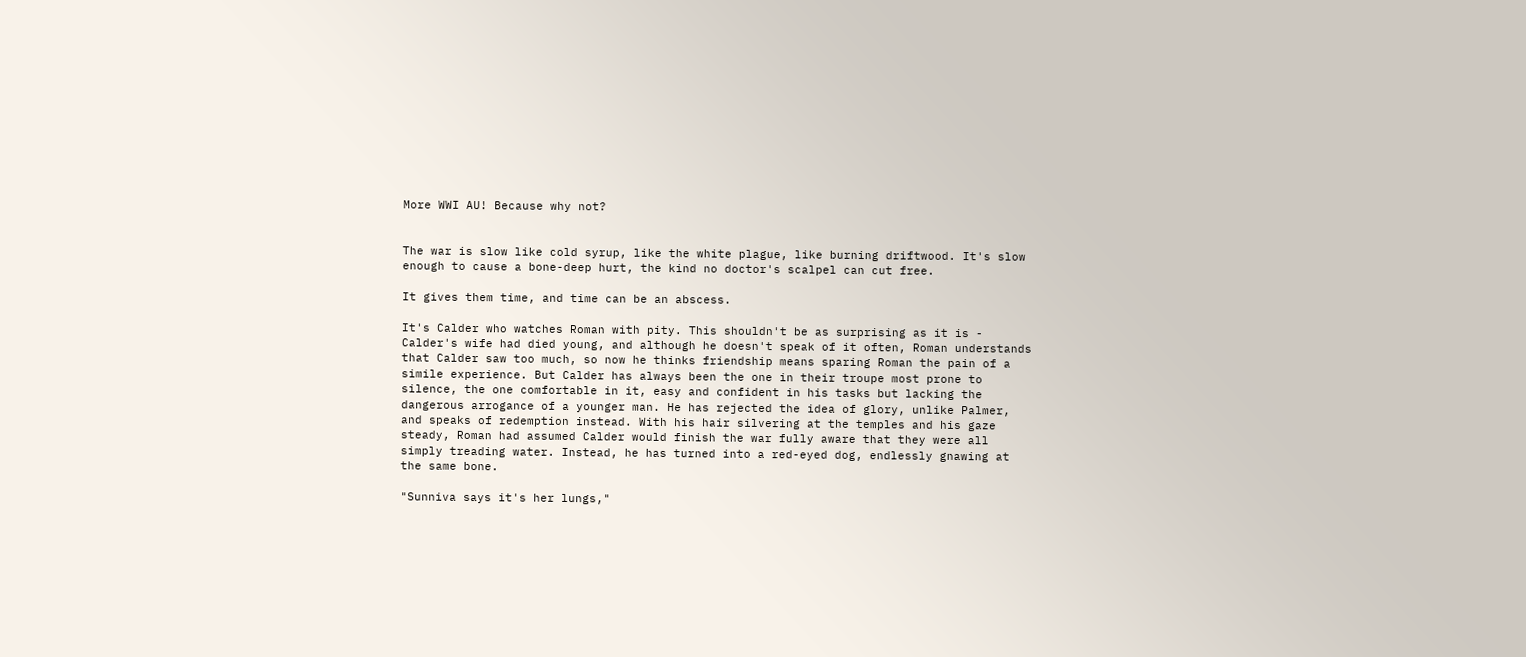More WWI AU! Because why not?


The war is slow like cold syrup, like the white plague, like burning driftwood. It's slow enough to cause a bone-deep hurt, the kind no doctor's scalpel can cut free.

It gives them time, and time can be an abscess.

It's Calder who watches Roman with pity. This shouldn't be as surprising as it is - Calder's wife had died young, and although he doesn't speak of it often, Roman understands that Calder saw too much, so now he thinks friendship means sparing Roman the pain of a simile experience. But Calder has always been the one in their troupe most prone to silence, the one comfortable in it, easy and confident in his tasks but lacking the dangerous arrogance of a younger man. He has rejected the idea of glory, unlike Palmer, and speaks of redemption instead. With his hair silvering at the temples and his gaze steady, Roman had assumed Calder would finish the war fully aware that they were all simply treading water. Instead, he has turned into a red-eyed dog, endlessly gnawing at the same bone.

"Sunniva says it's her lungs,"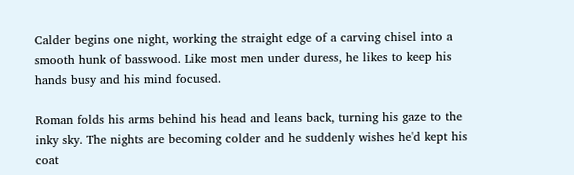Calder begins one night, working the straight edge of a carving chisel into a smooth hunk of basswood. Like most men under duress, he likes to keep his hands busy and his mind focused.

Roman folds his arms behind his head and leans back, turning his gaze to the inky sky. The nights are becoming colder and he suddenly wishes he'd kept his coat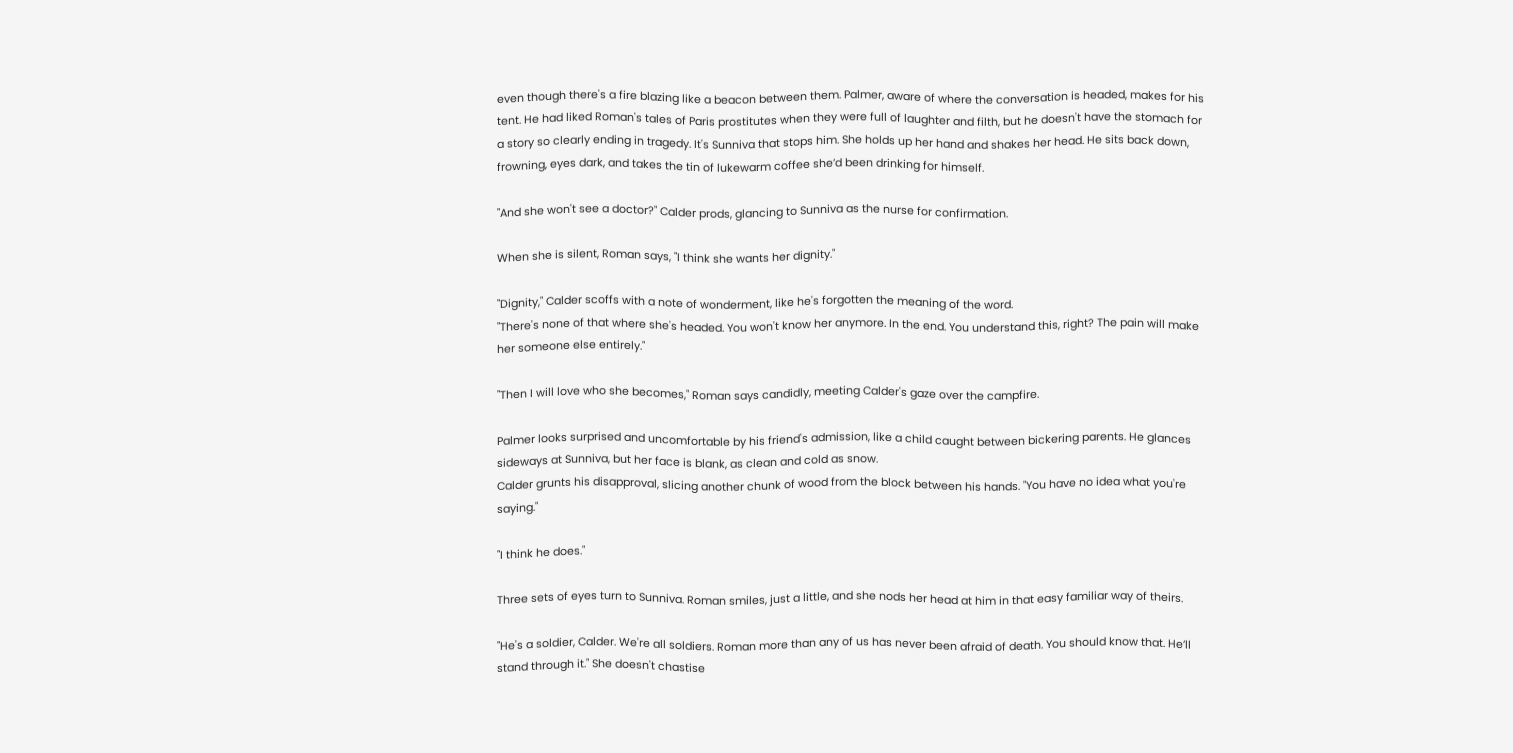even though there's a fire blazing like a beacon between them. Palmer, aware of where the conversation is headed, makes for his tent. He had liked Roman's tales of Paris prostitutes when they were full of laughter and filth, but he doesn't have the stomach for a story so clearly ending in tragedy. It's Sunniva that stops him. She holds up her hand and shakes her head. He sits back down, frowning, eyes dark, and takes the tin of lukewarm coffee she’d been drinking for himself.

"And she won't see a doctor?" Calder prods, glancing to Sunniva as the nurse for confirmation.

When she is silent, Roman says, "I think she wants her dignity."

"Dignity," Calder scoffs with a note of wonderment, like he's forgotten the meaning of the word.
"There's none of that where she's headed. You won't know her anymore. In the end. You understand this, right? The pain will make her someone else entirely."

"Then I will love who she becomes," Roman says candidly, meeting Calder's gaze over the campfire.

Palmer looks surprised and uncomfortable by his friend's admission, like a child caught between bickering parents. He glances sideways at Sunniva, but her face is blank, as clean and cold as snow.
Calder grunts his disapproval, slicing another chunk of wood from the block between his hands. "You have no idea what you're saying."

"I think he does."

Three sets of eyes turn to Sunniva. Roman smiles, just a little, and she nods her head at him in that easy familiar way of theirs.

"He's a soldier, Calder. We're all soldiers. Roman more than any of us has never been afraid of death. You should know that. He’ll stand through it." She doesn't chastise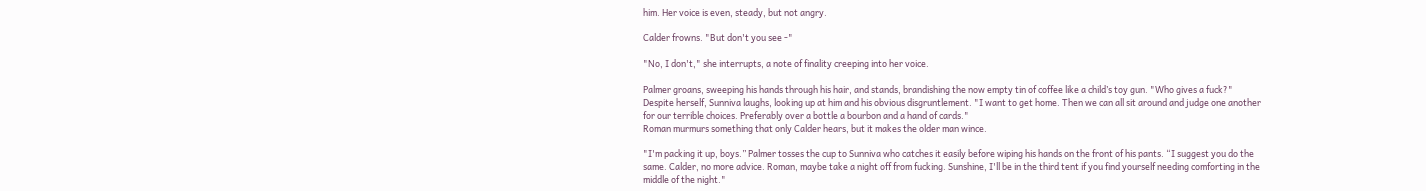him. Her voice is even, steady, but not angry.

Calder frowns. "But don't you see -"

"No, I don't," she interrupts, a note of finality creeping into her voice.

Palmer groans, sweeping his hands through his hair, and stands, brandishing the now empty tin of coffee like a child’s toy gun. "Who gives a fuck?" Despite herself, Sunniva laughs, looking up at him and his obvious disgruntlement. "I want to get home. Then we can all sit around and judge one another for our terrible choices. Preferably over a bottle a bourbon and a hand of cards."
Roman murmurs something that only Calder hears, but it makes the older man wince.

"I'm packing it up, boys.” Palmer tosses the cup to Sunniva who catches it easily before wiping his hands on the front of his pants. “I suggest you do the same. Calder, no more advice. Roman, maybe take a night off from fucking. Sunshine, I'll be in the third tent if you find yourself needing comforting in the middle of the night."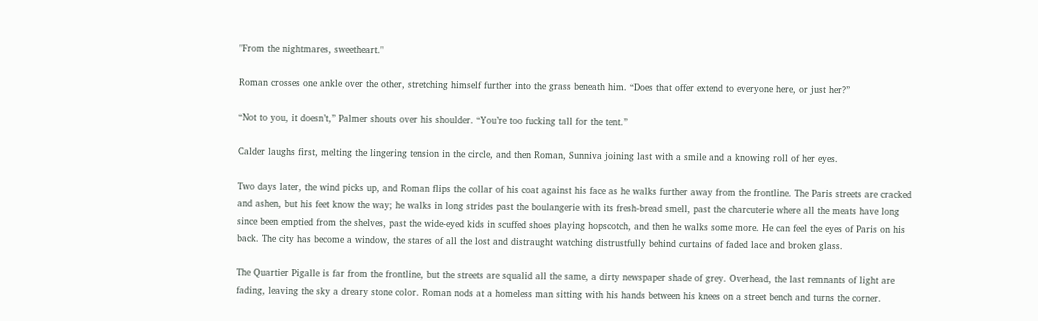"From the nightmares, sweetheart."

Roman crosses one ankle over the other, stretching himself further into the grass beneath him. “Does that offer extend to everyone here, or just her?”

“Not to you, it doesn’t,” Palmer shouts over his shoulder. “You’re too fucking tall for the tent.”

Calder laughs first, melting the lingering tension in the circle, and then Roman, Sunniva joining last with a smile and a knowing roll of her eyes.

Two days later, the wind picks up, and Roman flips the collar of his coat against his face as he walks further away from the frontline. The Paris streets are cracked and ashen, but his feet know the way; he walks in long strides past the boulangerie with its fresh-bread smell, past the charcuterie where all the meats have long since been emptied from the shelves, past the wide-eyed kids in scuffed shoes playing hopscotch, and then he walks some more. He can feel the eyes of Paris on his back. The city has become a window, the stares of all the lost and distraught watching distrustfully behind curtains of faded lace and broken glass.

The Quartier Pigalle is far from the frontline, but the streets are squalid all the same, a dirty newspaper shade of grey. Overhead, the last remnants of light are fading, leaving the sky a dreary stone color. Roman nods at a homeless man sitting with his hands between his knees on a street bench and turns the corner.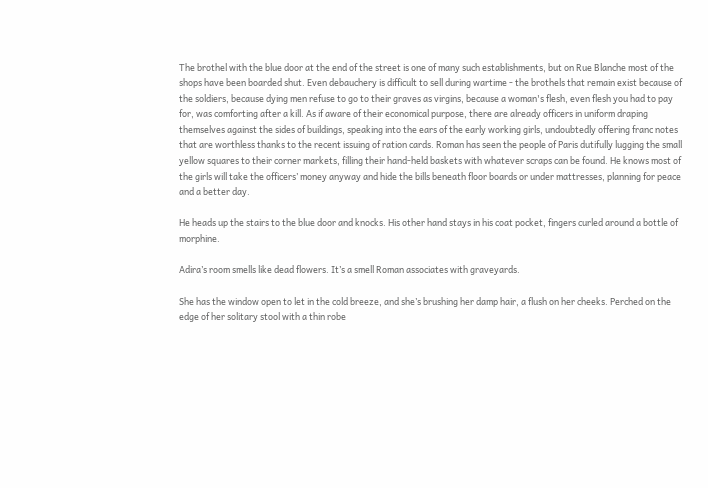The brothel with the blue door at the end of the street is one of many such establishments, but on Rue Blanche most of the shops have been boarded shut. Even debauchery is difficult to sell during wartime - the brothels that remain exist because of the soldiers, because dying men refuse to go to their graves as virgins, because a woman's flesh, even flesh you had to pay for, was comforting after a kill. As if aware of their economical purpose, there are already officers in uniform draping themselves against the sides of buildings, speaking into the ears of the early working girls, undoubtedly offering franc notes that are worthless thanks to the recent issuing of ration cards. Roman has seen the people of Paris dutifully lugging the small yellow squares to their corner markets, filling their hand-held baskets with whatever scraps can be found. He knows most of the girls will take the officers’ money anyway and hide the bills beneath floor boards or under mattresses, planning for peace and a better day.

He heads up the stairs to the blue door and knocks. His other hand stays in his coat pocket, fingers curled around a bottle of morphine.

Adira’s room smells like dead flowers. It’s a smell Roman associates with graveyards.

She has the window open to let in the cold breeze, and she’s brushing her damp hair, a flush on her cheeks. Perched on the edge of her solitary stool with a thin robe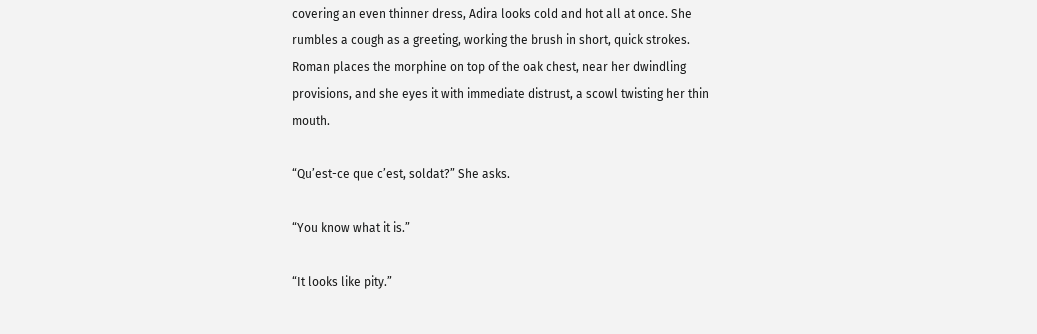covering an even thinner dress, Adira looks cold and hot all at once. She rumbles a cough as a greeting, working the brush in short, quick strokes. Roman places the morphine on top of the oak chest, near her dwindling provisions, and she eyes it with immediate distrust, a scowl twisting her thin mouth.

“Qu’est-ce que c’est, soldat?” She asks.

“You know what it is.”

“It looks like pity.”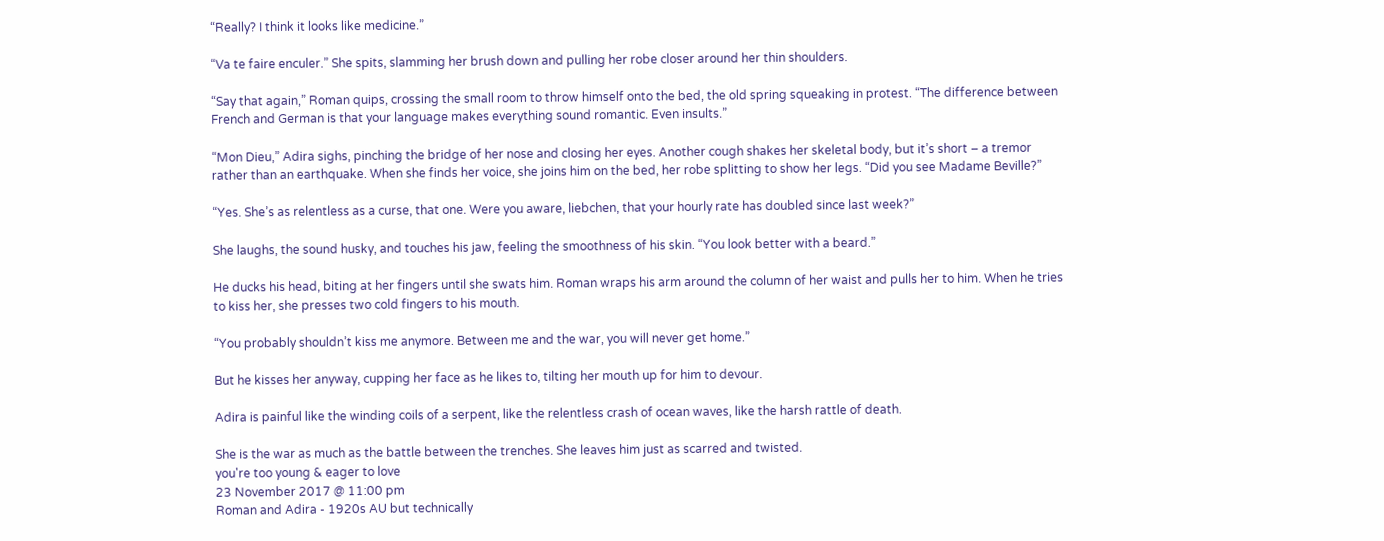“Really? I think it looks like medicine.”

“Va te faire enculer.” She spits, slamming her brush down and pulling her robe closer around her thin shoulders.

“Say that again,” Roman quips, crossing the small room to throw himself onto the bed, the old spring squeaking in protest. “The difference between French and German is that your language makes everything sound romantic. Even insults.”

“Mon Dieu,” Adira sighs, pinching the bridge of her nose and closing her eyes. Another cough shakes her skeletal body, but it’s short – a tremor rather than an earthquake. When she finds her voice, she joins him on the bed, her robe splitting to show her legs. “Did you see Madame Beville?”

“Yes. She’s as relentless as a curse, that one. Were you aware, liebchen, that your hourly rate has doubled since last week?”

She laughs, the sound husky, and touches his jaw, feeling the smoothness of his skin. “You look better with a beard.”

He ducks his head, biting at her fingers until she swats him. Roman wraps his arm around the column of her waist and pulls her to him. When he tries to kiss her, she presses two cold fingers to his mouth.

“You probably shouldn’t kiss me anymore. Between me and the war, you will never get home.”

But he kisses her anyway, cupping her face as he likes to, tilting her mouth up for him to devour.

Adira is painful like the winding coils of a serpent, like the relentless crash of ocean waves, like the harsh rattle of death.

She is the war as much as the battle between the trenches. She leaves him just as scarred and twisted.
you're too young & eager to love
23 November 2017 @ 11:00 pm
Roman and Adira - 1920s AU but technically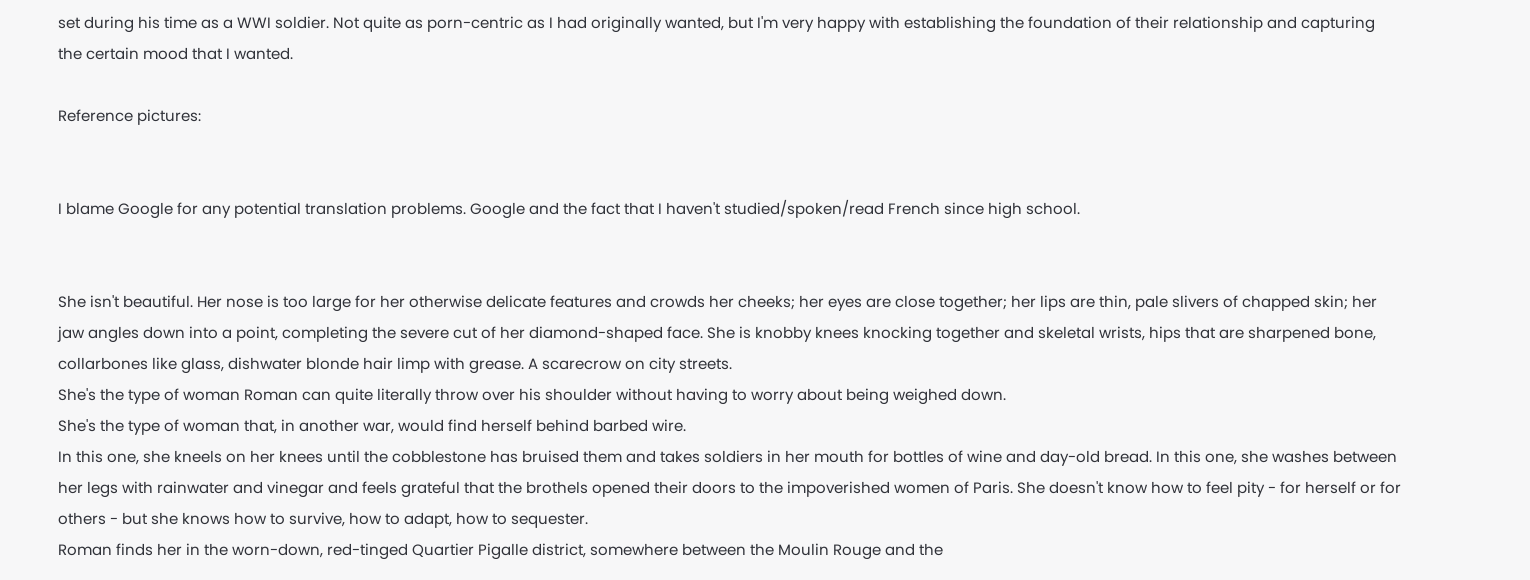set during his time as a WWI soldier. Not quite as porn-centric as I had originally wanted, but I'm very happy with establishing the foundation of their relationship and capturing the certain mood that I wanted.

Reference pictures:


I blame Google for any potential translation problems. Google and the fact that I haven't studied/spoken/read French since high school.


She isn't beautiful. Her nose is too large for her otherwise delicate features and crowds her cheeks; her eyes are close together; her lips are thin, pale slivers of chapped skin; her jaw angles down into a point, completing the severe cut of her diamond-shaped face. She is knobby knees knocking together and skeletal wrists, hips that are sharpened bone, collarbones like glass, dishwater blonde hair limp with grease. A scarecrow on city streets.
She's the type of woman Roman can quite literally throw over his shoulder without having to worry about being weighed down.
She's the type of woman that, in another war, would find herself behind barbed wire.
In this one, she kneels on her knees until the cobblestone has bruised them and takes soldiers in her mouth for bottles of wine and day-old bread. In this one, she washes between her legs with rainwater and vinegar and feels grateful that the brothels opened their doors to the impoverished women of Paris. She doesn't know how to feel pity - for herself or for others - but she knows how to survive, how to adapt, how to sequester.
Roman finds her in the worn-down, red-tinged Quartier Pigalle district, somewhere between the Moulin Rouge and the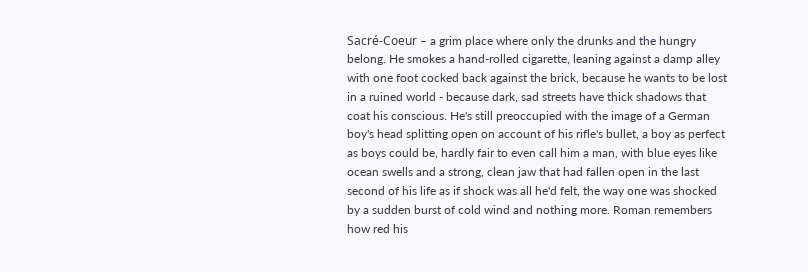Sacré-Coeur – a grim place where only the drunks and the hungry belong. He smokes a hand-rolled cigarette, leaning against a damp alley with one foot cocked back against the brick, because he wants to be lost in a ruined world - because dark, sad streets have thick shadows that coat his conscious. He's still preoccupied with the image of a German boy's head splitting open on account of his rifle's bullet, a boy as perfect as boys could be, hardly fair to even call him a man, with blue eyes like ocean swells and a strong, clean jaw that had fallen open in the last second of his life as if shock was all he'd felt, the way one was shocked by a sudden burst of cold wind and nothing more. Roman remembers how red his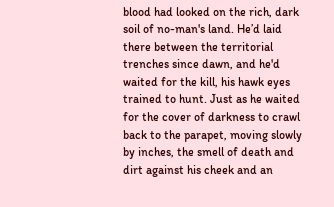blood had looked on the rich, dark soil of no-man's land. He’d laid there between the territorial trenches since dawn, and he'd waited for the kill, his hawk eyes trained to hunt. Just as he waited for the cover of darkness to crawl back to the parapet, moving slowly by inches, the smell of death and dirt against his cheek and an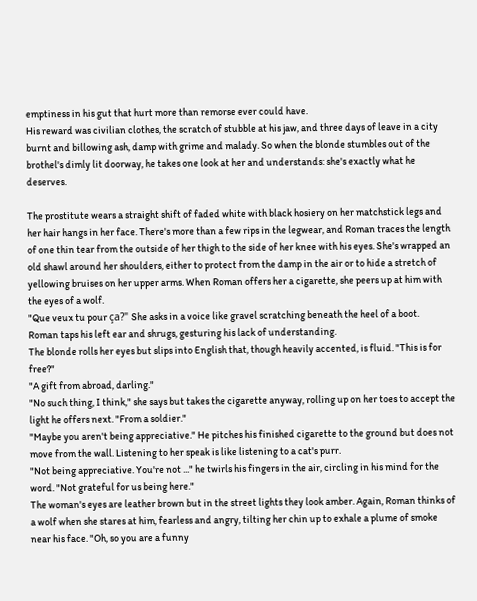emptiness in his gut that hurt more than remorse ever could have.
His reward was civilian clothes, the scratch of stubble at his jaw, and three days of leave in a city burnt and billowing ash, damp with grime and malady. So when the blonde stumbles out of the brothel's dimly lit doorway, he takes one look at her and understands: she's exactly what he deserves.

The prostitute wears a straight shift of faded white with black hosiery on her matchstick legs and her hair hangs in her face. There's more than a few rips in the legwear, and Roman traces the length of one thin tear from the outside of her thigh to the side of her knee with his eyes. She's wrapped an old shawl around her shoulders, either to protect from the damp in the air or to hide a stretch of yellowing bruises on her upper arms. When Roman offers her a cigarette, she peers up at him with the eyes of a wolf.
"Que veux tu pour ça?" She asks in a voice like gravel scratching beneath the heel of a boot.
Roman taps his left ear and shrugs, gesturing his lack of understanding.
The blonde rolls her eyes but slips into English that, though heavily accented, is fluid. "This is for free?"
"A gift from abroad, darling."
"No such thing, I think," she says but takes the cigarette anyway, rolling up on her toes to accept the light he offers next. "From a soldier."
"Maybe you aren't being appreciative." He pitches his finished cigarette to the ground but does not move from the wall. Listening to her speak is like listening to a cat's purr.
"Not being appreciative. You're not ..." he twirls his fingers in the air, circling in his mind for the word. "Not grateful for us being here."
The woman's eyes are leather brown but in the street lights they look amber. Again, Roman thinks of a wolf when she stares at him, fearless and angry, tilting her chin up to exhale a plume of smoke near his face. "Oh, so you are a funny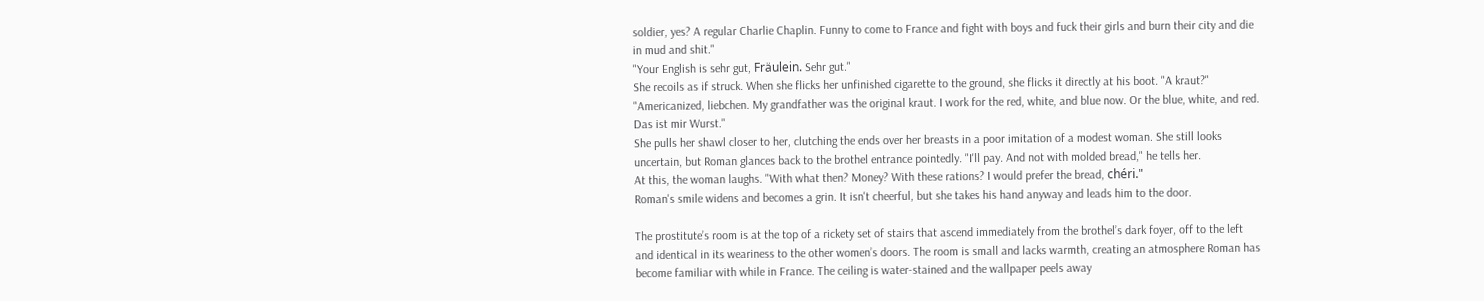soldier, yes? A regular Charlie Chaplin. Funny to come to France and fight with boys and fuck their girls and burn their city and die in mud and shit."
"Your English is sehr gut, Fräulein. Sehr gut."
She recoils as if struck. When she flicks her unfinished cigarette to the ground, she flicks it directly at his boot. "A kraut?"
"Americanized, liebchen. My grandfather was the original kraut. I work for the red, white, and blue now. Or the blue, white, and red. Das ist mir Wurst."
She pulls her shawl closer to her, clutching the ends over her breasts in a poor imitation of a modest woman. She still looks uncertain, but Roman glances back to the brothel entrance pointedly. "I'll pay. And not with molded bread," he tells her.
At this, the woman laughs. "With what then? Money? With these rations? I would prefer the bread, chéri."
Roman's smile widens and becomes a grin. It isn't cheerful, but she takes his hand anyway and leads him to the door.

The prostitute’s room is at the top of a rickety set of stairs that ascend immediately from the brothel’s dark foyer, off to the left and identical in its weariness to the other women’s doors. The room is small and lacks warmth, creating an atmosphere Roman has become familiar with while in France. The ceiling is water-stained and the wallpaper peels away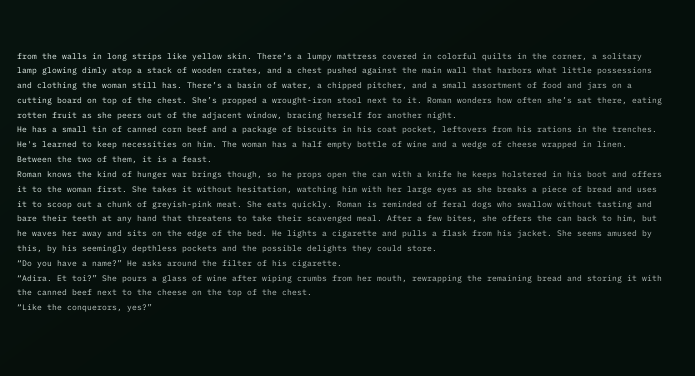from the walls in long strips like yellow skin. There’s a lumpy mattress covered in colorful quilts in the corner, a solitary lamp glowing dimly atop a stack of wooden crates, and a chest pushed against the main wall that harbors what little possessions and clothing the woman still has. There’s a basin of water, a chipped pitcher, and a small assortment of food and jars on a cutting board on top of the chest. She’s propped a wrought-iron stool next to it. Roman wonders how often she’s sat there, eating rotten fruit as she peers out of the adjacent window, bracing herself for another night.
He has a small tin of canned corn beef and a package of biscuits in his coat pocket, leftovers from his rations in the trenches. He's learned to keep necessities on him. The woman has a half empty bottle of wine and a wedge of cheese wrapped in linen. Between the two of them, it is a feast.
Roman knows the kind of hunger war brings though, so he props open the can with a knife he keeps holstered in his boot and offers it to the woman first. She takes it without hesitation, watching him with her large eyes as she breaks a piece of bread and uses it to scoop out a chunk of greyish-pink meat. She eats quickly. Roman is reminded of feral dogs who swallow without tasting and bare their teeth at any hand that threatens to take their scavenged meal. After a few bites, she offers the can back to him, but he waves her away and sits on the edge of the bed. He lights a cigarette and pulls a flask from his jacket. She seems amused by this, by his seemingly depthless pockets and the possible delights they could store.
“Do you have a name?” He asks around the filter of his cigarette.
“Adira. Et toi?” She pours a glass of wine after wiping crumbs from her mouth, rewrapping the remaining bread and storing it with the canned beef next to the cheese on the top of the chest.
“Like the conquerors, yes?”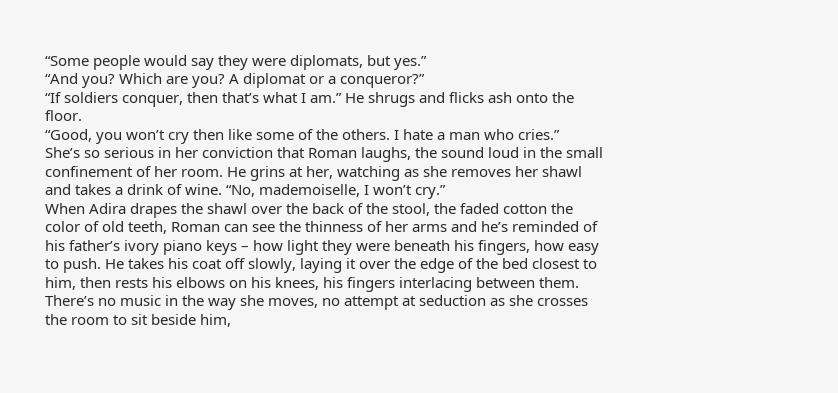“Some people would say they were diplomats, but yes.”
“And you? Which are you? A diplomat or a conqueror?”
“If soldiers conquer, then that’s what I am.” He shrugs and flicks ash onto the floor.
“Good, you won’t cry then like some of the others. I hate a man who cries.”
She’s so serious in her conviction that Roman laughs, the sound loud in the small confinement of her room. He grins at her, watching as she removes her shawl and takes a drink of wine. “No, mademoiselle, I won’t cry.”
When Adira drapes the shawl over the back of the stool, the faded cotton the color of old teeth, Roman can see the thinness of her arms and he’s reminded of his father’s ivory piano keys – how light they were beneath his fingers, how easy to push. He takes his coat off slowly, laying it over the edge of the bed closest to him, then rests his elbows on his knees, his fingers interlacing between them. There’s no music in the way she moves, no attempt at seduction as she crosses the room to sit beside him,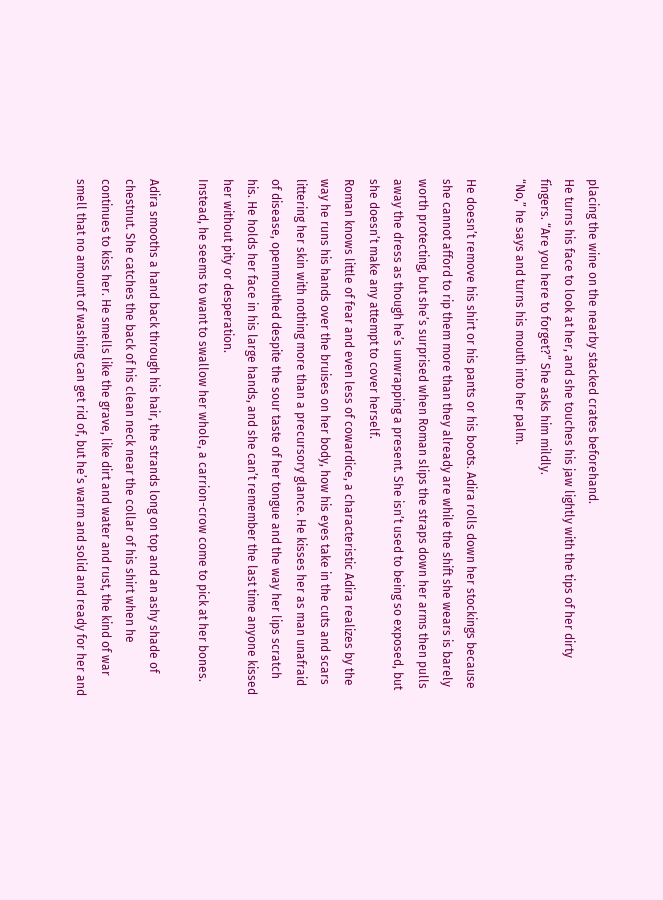placing the wine on the nearby stacked crates beforehand.
He turns his face to look at her, and she touches his jaw lightly with the tips of her dirty fingers. “Are you here to forget?” She asks him mildly.
“No,” he says and turns his mouth into her palm.

He doesn’t remove his shirt or his pants or his boots. Adira rolls down her stockings because she cannot afford to rip them more than they already are while the shift she wears is barely worth protecting, but she’s surprised when Roman slips the straps down her arms then pulls away the dress as though he’s unwrapping a present. She isn’t used to being so exposed, but she doesn’t make any attempt to cover herself.
Roman knows little of fear and even less of cowardice, a characteristic Adira realizes by the way he runs his hands over the bruises on her body, how his eyes take in the cuts and scars littering her skin with nothing more than a precursory glance. He kisses her as man unafraid of disease, openmouthed despite the sour taste of her tongue and the way her lips scratch his. He holds her face in his large hands, and she can’t remember the last time anyone kissed her without pity or desperation.
Instead, he seems to want to swallow her whole, a carrion-crow come to pick at her bones.

Adira smooths a hand back through his hair, the strands long on top and an ashy shade of chestnut. She catches the back of his clean neck near the collar of his shirt when he continues to kiss her. He smells like the grave, like dirt and water and rust, the kind of war smell that no amount of washing can get rid of, but he’s warm and solid and ready for her and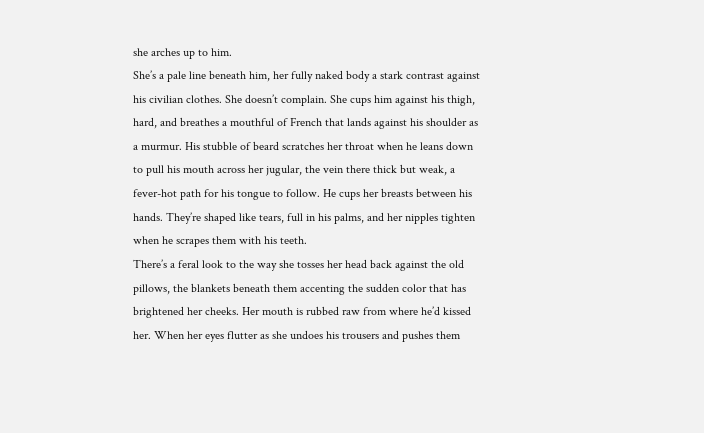she arches up to him.
She’s a pale line beneath him, her fully naked body a stark contrast against his civilian clothes. She doesn’t complain. She cups him against his thigh, hard, and breathes a mouthful of French that lands against his shoulder as a murmur. His stubble of beard scratches her throat when he leans down to pull his mouth across her jugular, the vein there thick but weak, a fever-hot path for his tongue to follow. He cups her breasts between his hands. They’re shaped like tears, full in his palms, and her nipples tighten when he scrapes them with his teeth.
There’s a feral look to the way she tosses her head back against the old pillows, the blankets beneath them accenting the sudden color that has brightened her cheeks. Her mouth is rubbed raw from where he’d kissed her. When her eyes flutter as she undoes his trousers and pushes them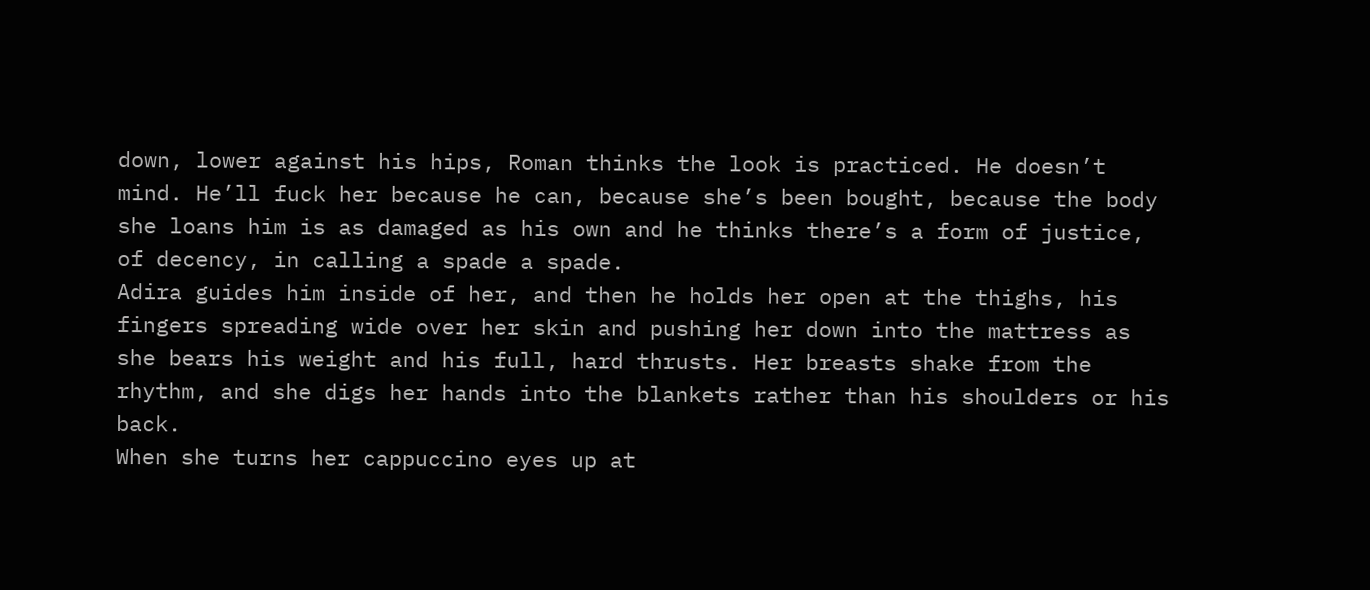down, lower against his hips, Roman thinks the look is practiced. He doesn’t mind. He’ll fuck her because he can, because she’s been bought, because the body she loans him is as damaged as his own and he thinks there’s a form of justice, of decency, in calling a spade a spade.
Adira guides him inside of her, and then he holds her open at the thighs, his fingers spreading wide over her skin and pushing her down into the mattress as she bears his weight and his full, hard thrusts. Her breasts shake from the rhythm, and she digs her hands into the blankets rather than his shoulders or his back.
When she turns her cappuccino eyes up at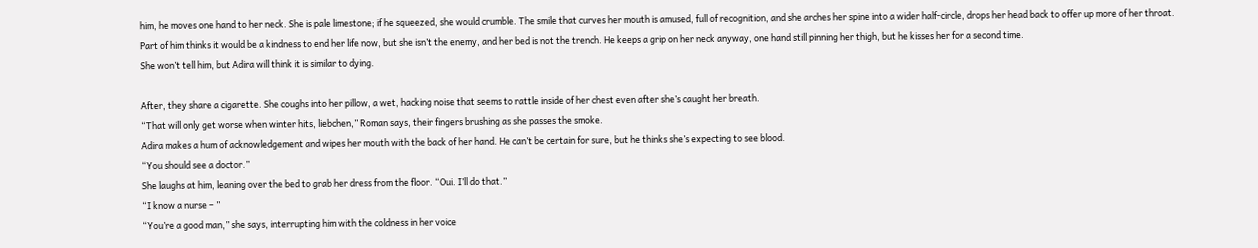him, he moves one hand to her neck. She is pale limestone; if he squeezed, she would crumble. The smile that curves her mouth is amused, full of recognition, and she arches her spine into a wider half-circle, drops her head back to offer up more of her throat.
Part of him thinks it would be a kindness to end her life now, but she isn’t the enemy, and her bed is not the trench. He keeps a grip on her neck anyway, one hand still pinning her thigh, but he kisses her for a second time.
She won’t tell him, but Adira will think it is similar to dying.

After, they share a cigarette. She coughs into her pillow, a wet, hacking noise that seems to rattle inside of her chest even after she’s caught her breath.
“That will only get worse when winter hits, liebchen,” Roman says, their fingers brushing as she passes the smoke.
Adira makes a hum of acknowledgement and wipes her mouth with the back of her hand. He can’t be certain for sure, but he thinks she’s expecting to see blood.
“You should see a doctor.”
She laughs at him, leaning over the bed to grab her dress from the floor. “Oui. I’ll do that.”
“I know a nurse – ”
“You’re a good man,” she says, interrupting him with the coldness in her voice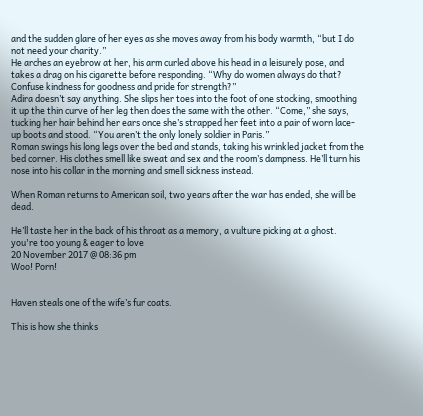and the sudden glare of her eyes as she moves away from his body warmth, “but I do not need your charity.”
He arches an eyebrow at her, his arm curled above his head in a leisurely pose, and takes a drag on his cigarette before responding. “Why do women always do that? Confuse kindness for goodness and pride for strength?”
Adira doesn’t say anything. She slips her toes into the foot of one stocking, smoothing it up the thin curve of her leg then does the same with the other. “Come,” she says, tucking her hair behind her ears once she’s strapped her feet into a pair of worn lace-up boots and stood. “You aren’t the only lonely soldier in Paris.”
Roman swings his long legs over the bed and stands, taking his wrinkled jacket from the bed corner. His clothes smell like sweat and sex and the room’s dampness. He’ll turn his nose into his collar in the morning and smell sickness instead.

When Roman returns to American soil, two years after the war has ended, she will be dead.

He’ll taste her in the back of his throat as a memory, a vulture picking at a ghost.
you're too young & eager to love
20 November 2017 @ 08:36 pm
Woo! Porn!


Haven steals one of the wife’s fur coats.

This is how she thinks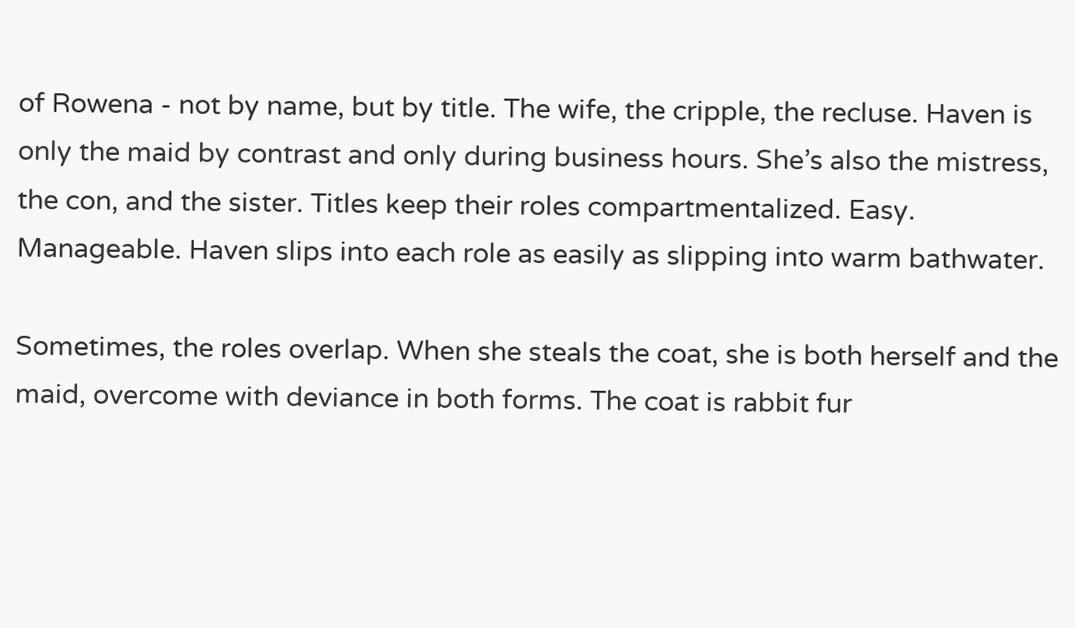of Rowena - not by name, but by title. The wife, the cripple, the recluse. Haven is only the maid by contrast and only during business hours. She’s also the mistress, the con, and the sister. Titles keep their roles compartmentalized. Easy. Manageable. Haven slips into each role as easily as slipping into warm bathwater.

Sometimes, the roles overlap. When she steals the coat, she is both herself and the maid, overcome with deviance in both forms. The coat is rabbit fur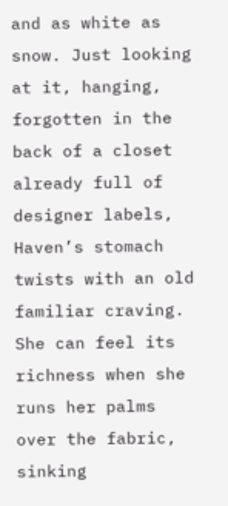and as white as snow. Just looking at it, hanging, forgotten in the back of a closet already full of designer labels, Haven’s stomach twists with an old familiar craving. She can feel its richness when she runs her palms over the fabric, sinking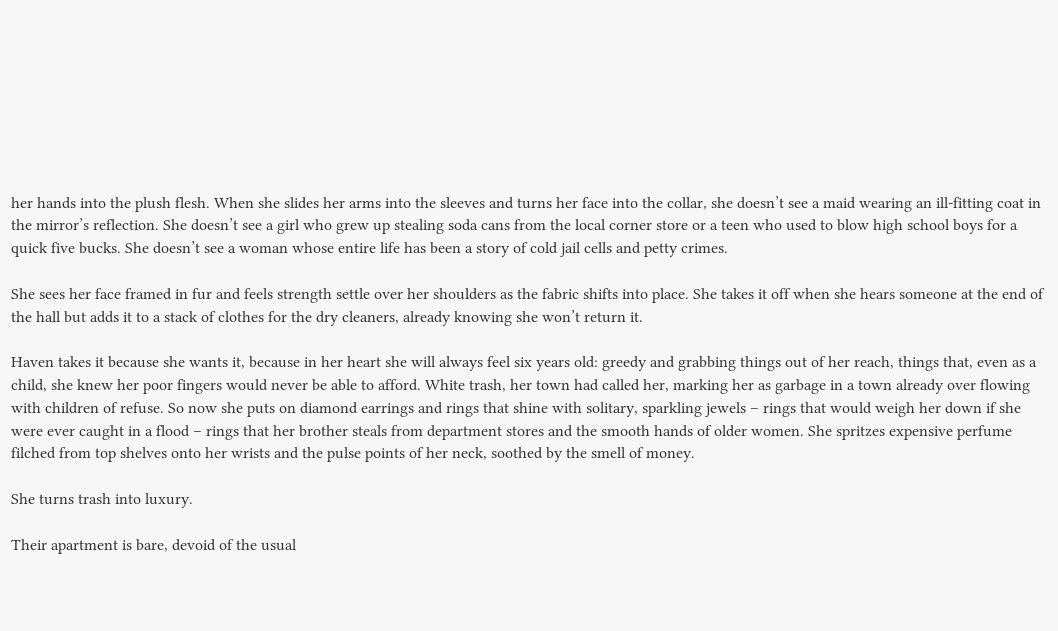her hands into the plush flesh. When she slides her arms into the sleeves and turns her face into the collar, she doesn’t see a maid wearing an ill-fitting coat in the mirror’s reflection. She doesn’t see a girl who grew up stealing soda cans from the local corner store or a teen who used to blow high school boys for a quick five bucks. She doesn’t see a woman whose entire life has been a story of cold jail cells and petty crimes.

She sees her face framed in fur and feels strength settle over her shoulders as the fabric shifts into place. She takes it off when she hears someone at the end of the hall but adds it to a stack of clothes for the dry cleaners, already knowing she won’t return it.

Haven takes it because she wants it, because in her heart she will always feel six years old: greedy and grabbing things out of her reach, things that, even as a child, she knew her poor fingers would never be able to afford. White trash, her town had called her, marking her as garbage in a town already over flowing with children of refuse. So now she puts on diamond earrings and rings that shine with solitary, sparkling jewels – rings that would weigh her down if she were ever caught in a flood – rings that her brother steals from department stores and the smooth hands of older women. She spritzes expensive perfume filched from top shelves onto her wrists and the pulse points of her neck, soothed by the smell of money.

She turns trash into luxury.

Their apartment is bare, devoid of the usual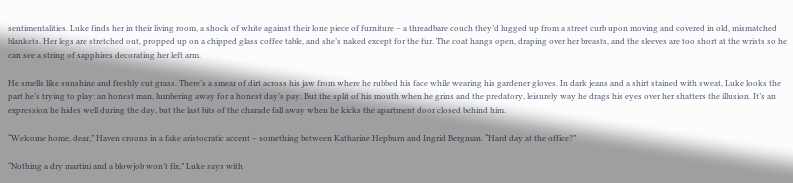sentimentalities. Luke finds her in their living room, a shock of white against their lone piece of furniture – a threadbare couch they’d lugged up from a street curb upon moving and covered in old, mismatched blankets. Her legs are stretched out, propped up on a chipped glass coffee table, and she’s naked except for the fur. The coat hangs open, draping over her breasts, and the sleeves are too short at the wrists so he can see a string of sapphires decorating her left arm.

He smells like sunshine and freshly cut grass. There’s a smear of dirt across his jaw from where he rubbed his face while wearing his gardener gloves. In dark jeans and a shirt stained with sweat, Luke looks the part he’s trying to play: an honest man, lumbering away for a honest day’s pay. But the split of his mouth when he grins and the predatory, leisurely way he drags his eyes over her shatters the illusion. It’s an expression he hides well during the day, but the last bits of the charade fall away when he kicks the apartment door closed behind him.

“Welcome home, dear,” Haven croons in a fake aristocratic accent – something between Katharine Hepburn and Ingrid Bergman. “Hard day at the office?”

“Nothing a dry martini and a blowjob won’t fix,” Luke says with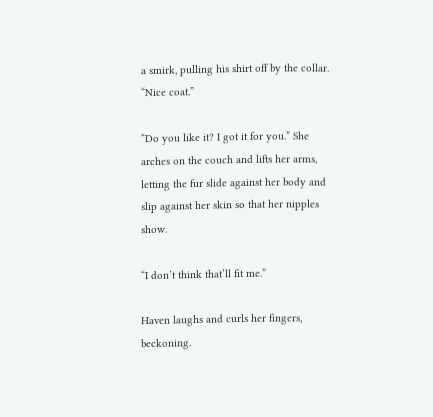a smirk, pulling his shirt off by the collar. “Nice coat.”

“Do you like it? I got it for you.” She arches on the couch and lifts her arms, letting the fur slide against her body and slip against her skin so that her nipples show.

“I don’t think that’ll fit me.”

Haven laughs and curls her fingers, beckoning.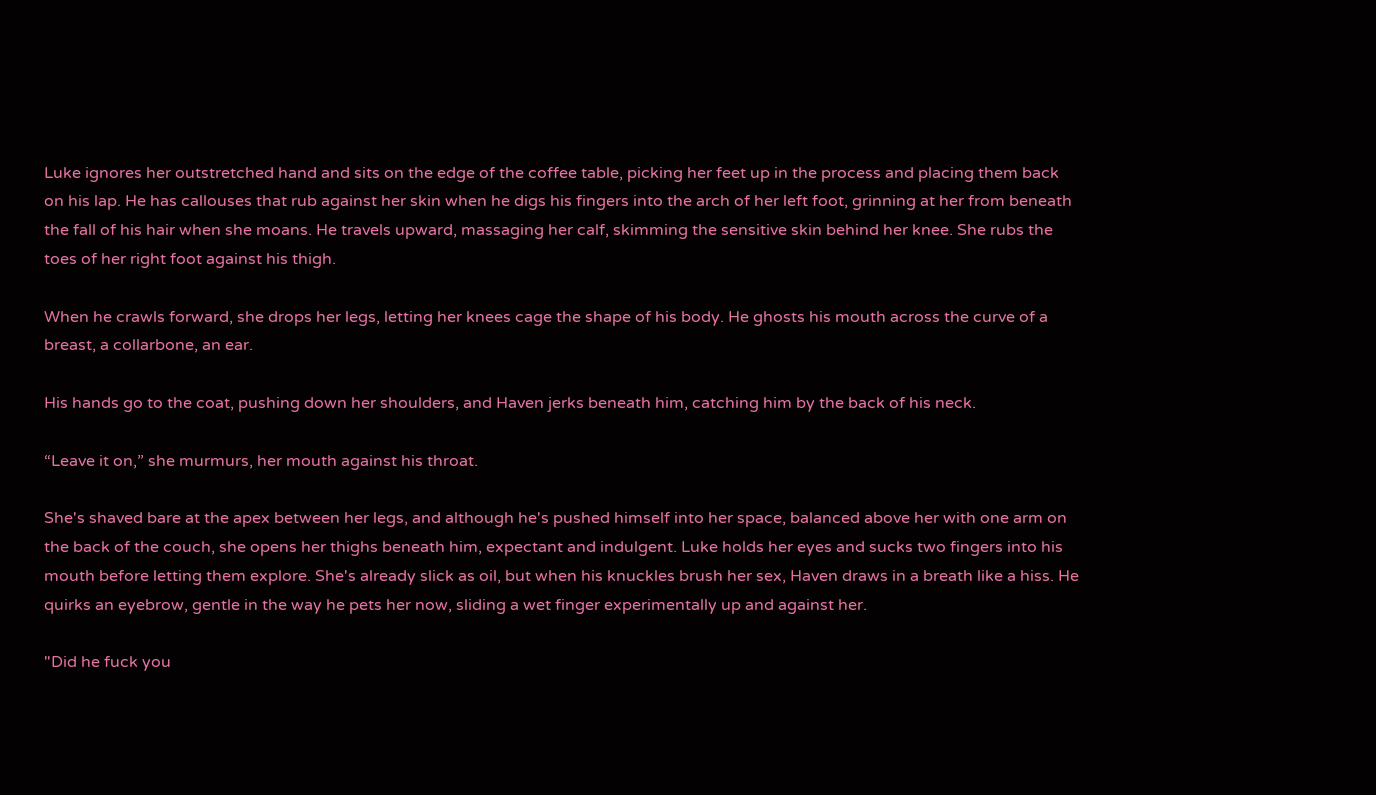Luke ignores her outstretched hand and sits on the edge of the coffee table, picking her feet up in the process and placing them back on his lap. He has callouses that rub against her skin when he digs his fingers into the arch of her left foot, grinning at her from beneath the fall of his hair when she moans. He travels upward, massaging her calf, skimming the sensitive skin behind her knee. She rubs the toes of her right foot against his thigh.

When he crawls forward, she drops her legs, letting her knees cage the shape of his body. He ghosts his mouth across the curve of a breast, a collarbone, an ear.

His hands go to the coat, pushing down her shoulders, and Haven jerks beneath him, catching him by the back of his neck.

“Leave it on,” she murmurs, her mouth against his throat.

She's shaved bare at the apex between her legs, and although he's pushed himself into her space, balanced above her with one arm on the back of the couch, she opens her thighs beneath him, expectant and indulgent. Luke holds her eyes and sucks two fingers into his mouth before letting them explore. She's already slick as oil, but when his knuckles brush her sex, Haven draws in a breath like a hiss. He quirks an eyebrow, gentle in the way he pets her now, sliding a wet finger experimentally up and against her.

"Did he fuck you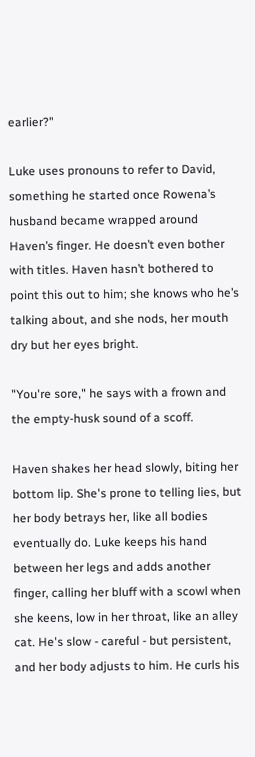earlier?"

Luke uses pronouns to refer to David, something he started once Rowena’s husband became wrapped around Haven’s finger. He doesn’t even bother with titles. Haven hasn’t bothered to point this out to him; she knows who he’s talking about, and she nods, her mouth dry but her eyes bright.

"You're sore," he says with a frown and the empty-husk sound of a scoff.

Haven shakes her head slowly, biting her bottom lip. She's prone to telling lies, but her body betrays her, like all bodies eventually do. Luke keeps his hand between her legs and adds another finger, calling her bluff with a scowl when she keens, low in her throat, like an alley cat. He's slow - careful - but persistent, and her body adjusts to him. He curls his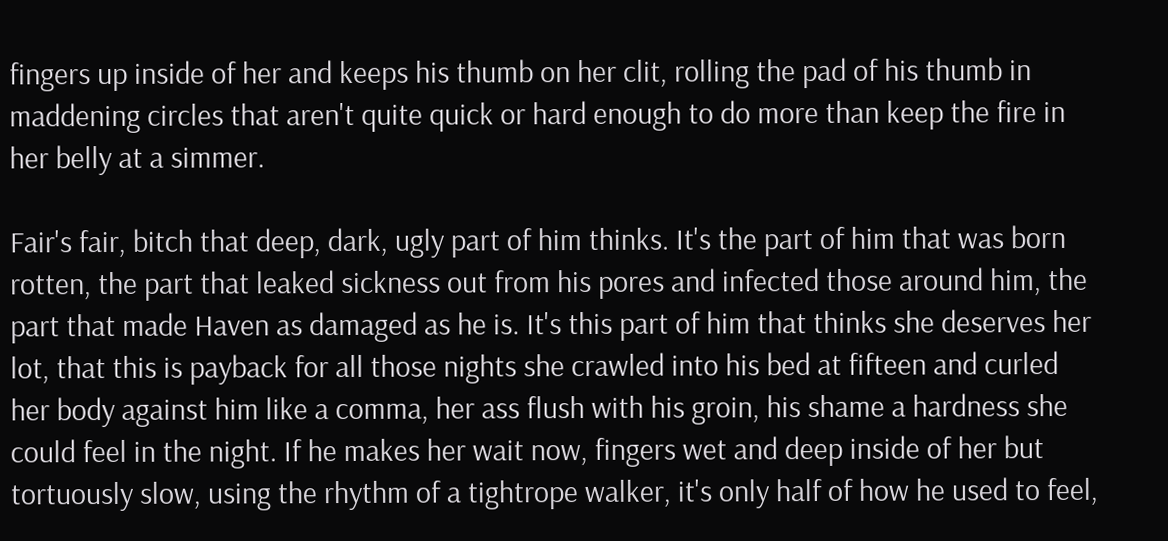fingers up inside of her and keeps his thumb on her clit, rolling the pad of his thumb in maddening circles that aren't quite quick or hard enough to do more than keep the fire in her belly at a simmer.

Fair's fair, bitch that deep, dark, ugly part of him thinks. It's the part of him that was born rotten, the part that leaked sickness out from his pores and infected those around him, the part that made Haven as damaged as he is. It's this part of him that thinks she deserves her lot, that this is payback for all those nights she crawled into his bed at fifteen and curled her body against him like a comma, her ass flush with his groin, his shame a hardness she could feel in the night. If he makes her wait now, fingers wet and deep inside of her but tortuously slow, using the rhythm of a tightrope walker, it's only half of how he used to feel,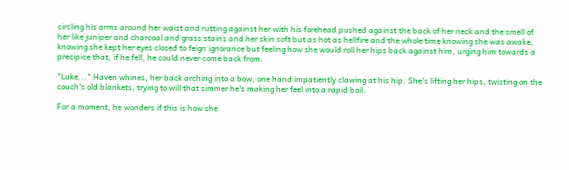circling his arms around her waist and rutting against her with his forehead pushed against the back of her neck and the smell of her like juniper and charcoal and grass stains and her skin soft but as hot as hellfire and the whole time knowing she was awake, knowing she kept her eyes closed to feign ignorance but feeling how she would roll her hips back against him, urging him towards a precipice that, if he fell, he could never come back from.

"Luke..." Haven whines, her back arching into a bow, one hand impatiently clawing at his hip. She's lifting her hips, twisting on the couch's old blankets, trying to will that simmer he's making her feel into a rapid boil.

For a moment, he wonders if this is how she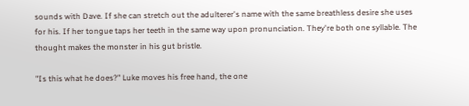sounds with Dave. If she can stretch out the adulterer's name with the same breathless desire she uses for his. If her tongue taps her teeth in the same way upon pronunciation. They're both one syllable. The thought makes the monster in his gut bristle.

"Is this what he does?" Luke moves his free hand, the one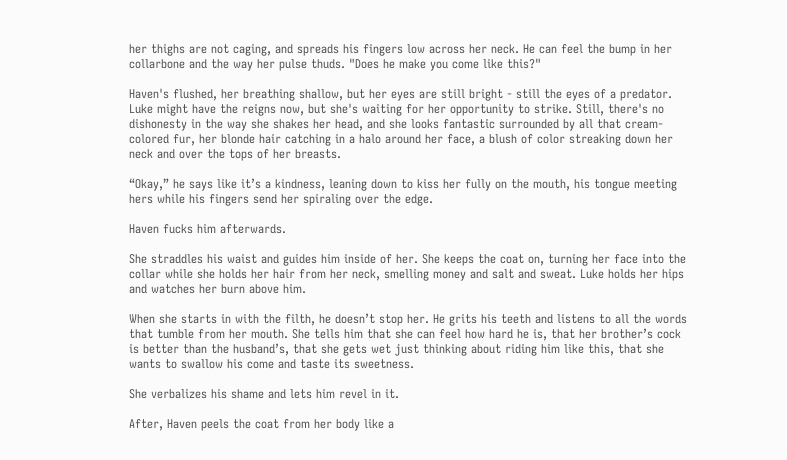her thighs are not caging, and spreads his fingers low across her neck. He can feel the bump in her collarbone and the way her pulse thuds. "Does he make you come like this?"

Haven's flushed, her breathing shallow, but her eyes are still bright - still the eyes of a predator. Luke might have the reigns now, but she's waiting for her opportunity to strike. Still, there's no dishonesty in the way she shakes her head, and she looks fantastic surrounded by all that cream-colored fur, her blonde hair catching in a halo around her face, a blush of color streaking down her neck and over the tops of her breasts.

“Okay,” he says like it’s a kindness, leaning down to kiss her fully on the mouth, his tongue meeting hers while his fingers send her spiraling over the edge.

Haven fucks him afterwards.

She straddles his waist and guides him inside of her. She keeps the coat on, turning her face into the collar while she holds her hair from her neck, smelling money and salt and sweat. Luke holds her hips and watches her burn above him.

When she starts in with the filth, he doesn’t stop her. He grits his teeth and listens to all the words that tumble from her mouth. She tells him that she can feel how hard he is, that her brother’s cock is better than the husband’s, that she gets wet just thinking about riding him like this, that she wants to swallow his come and taste its sweetness.

She verbalizes his shame and lets him revel in it.

After, Haven peels the coat from her body like a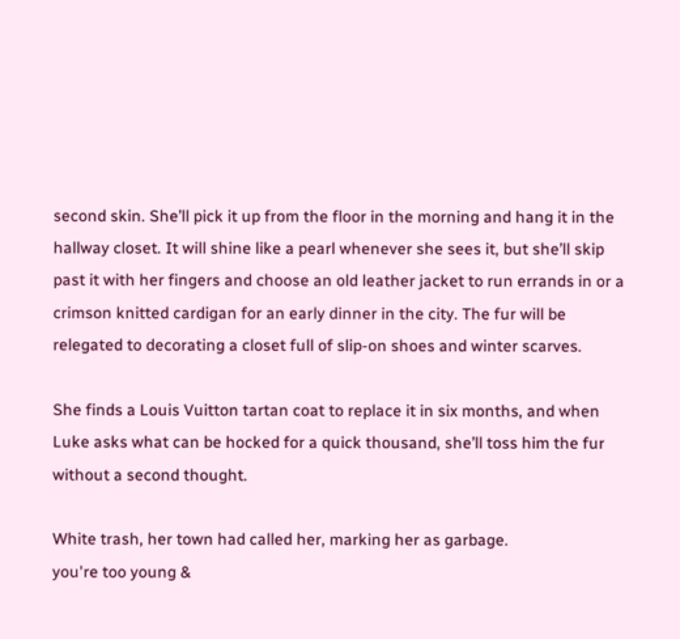second skin. She’ll pick it up from the floor in the morning and hang it in the hallway closet. It will shine like a pearl whenever she sees it, but she’ll skip past it with her fingers and choose an old leather jacket to run errands in or a crimson knitted cardigan for an early dinner in the city. The fur will be relegated to decorating a closet full of slip-on shoes and winter scarves.

She finds a Louis Vuitton tartan coat to replace it in six months, and when Luke asks what can be hocked for a quick thousand, she’ll toss him the fur without a second thought.

White trash, her town had called her, marking her as garbage.
you're too young &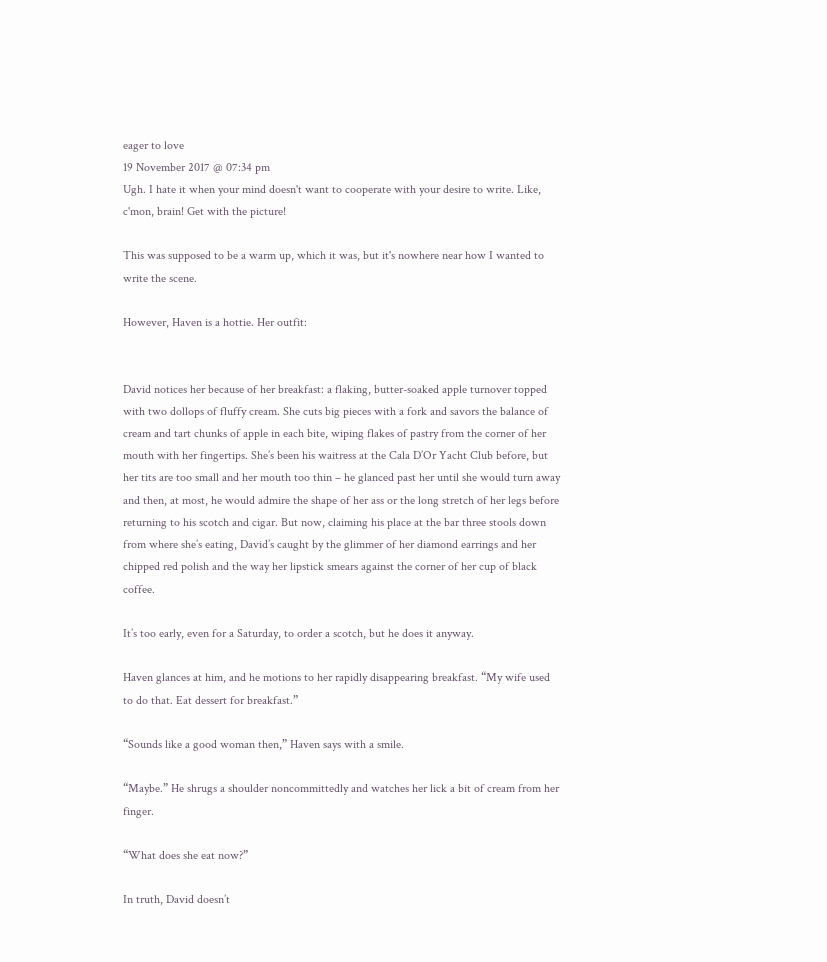eager to love
19 November 2017 @ 07:34 pm
Ugh. I hate it when your mind doesn't want to cooperate with your desire to write. Like, c'mon, brain! Get with the picture!

This was supposed to be a warm up, which it was, but it's nowhere near how I wanted to write the scene.

However, Haven is a hottie. Her outfit:


David notices her because of her breakfast: a flaking, butter-soaked apple turnover topped with two dollops of fluffy cream. She cuts big pieces with a fork and savors the balance of cream and tart chunks of apple in each bite, wiping flakes of pastry from the corner of her mouth with her fingertips. She’s been his waitress at the Cala D’Or Yacht Club before, but her tits are too small and her mouth too thin – he glanced past her until she would turn away and then, at most, he would admire the shape of her ass or the long stretch of her legs before returning to his scotch and cigar. But now, claiming his place at the bar three stools down from where she’s eating, David’s caught by the glimmer of her diamond earrings and her chipped red polish and the way her lipstick smears against the corner of her cup of black coffee.

It’s too early, even for a Saturday, to order a scotch, but he does it anyway.

Haven glances at him, and he motions to her rapidly disappearing breakfast. “My wife used to do that. Eat dessert for breakfast.”

“Sounds like a good woman then,” Haven says with a smile.

“Maybe.” He shrugs a shoulder noncommittedly and watches her lick a bit of cream from her finger.

“What does she eat now?”

In truth, David doesn’t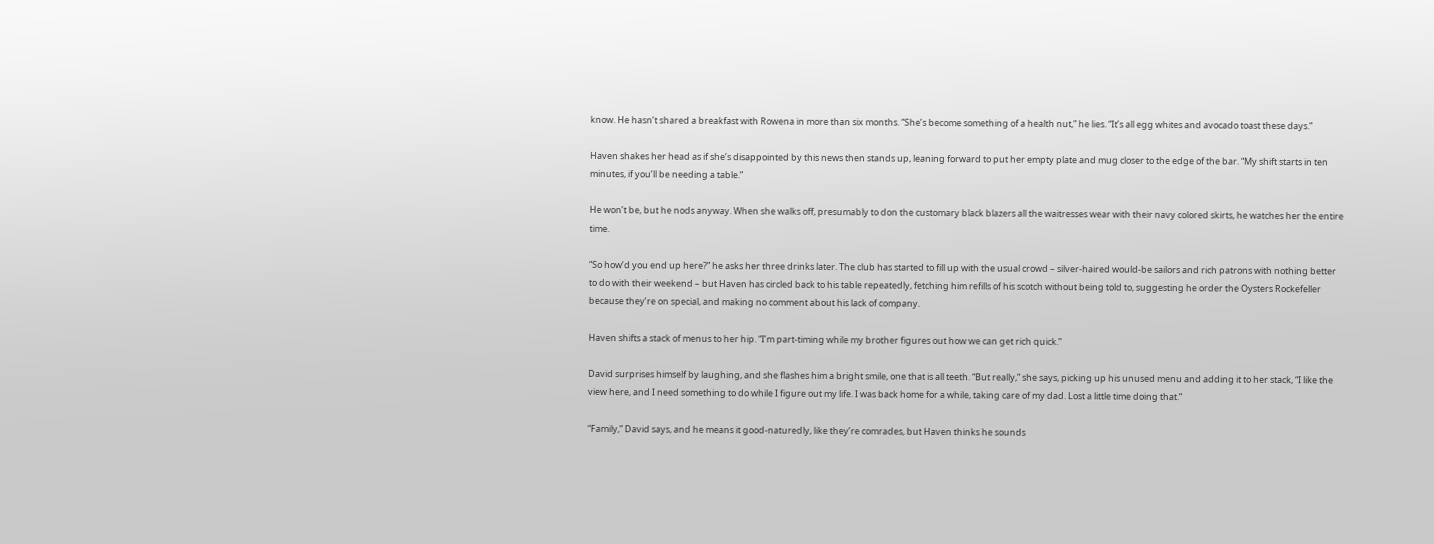know. He hasn’t shared a breakfast with Rowena in more than six months. “She’s become something of a health nut,” he lies. “It’s all egg whites and avocado toast these days.”

Haven shakes her head as if she’s disappointed by this news then stands up, leaning forward to put her empty plate and mug closer to the edge of the bar. “My shift starts in ten minutes, if you’ll be needing a table.”

He won’t be, but he nods anyway. When she walks off, presumably to don the customary black blazers all the waitresses wear with their navy colored skirts, he watches her the entire time.

“So how’d you end up here?” he asks her three drinks later. The club has started to fill up with the usual crowd – silver-haired would-be sailors and rich patrons with nothing better to do with their weekend – but Haven has circled back to his table repeatedly, fetching him refills of his scotch without being told to, suggesting he order the Oysters Rockefeller because they’re on special, and making no comment about his lack of company.

Haven shifts a stack of menus to her hip. “I’m part-timing while my brother figures out how we can get rich quick.”

David surprises himself by laughing, and she flashes him a bright smile, one that is all teeth. “But really,” she says, picking up his unused menu and adding it to her stack, “I like the view here, and I need something to do while I figure out my life. I was back home for a while, taking care of my dad. Lost a little time doing that.”

“Family,” David says, and he means it good-naturedly, like they’re comrades, but Haven thinks he sounds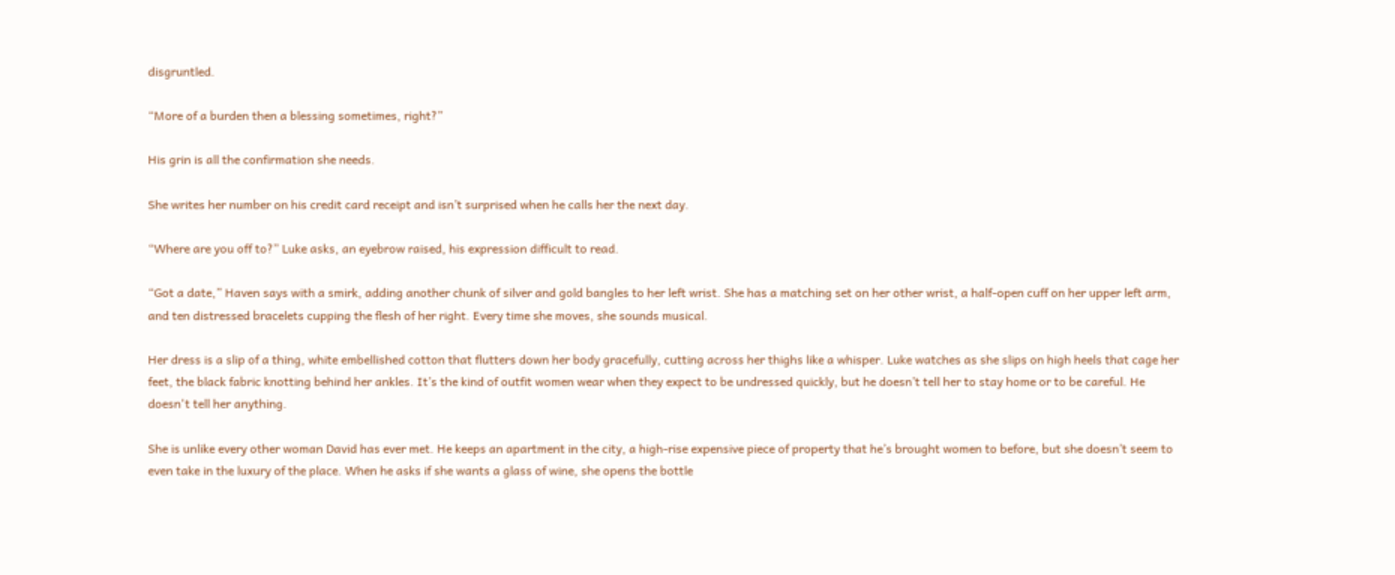disgruntled.

“More of a burden then a blessing sometimes, right?”

His grin is all the confirmation she needs.

She writes her number on his credit card receipt and isn’t surprised when he calls her the next day.

“Where are you off to?” Luke asks, an eyebrow raised, his expression difficult to read.

“Got a date,” Haven says with a smirk, adding another chunk of silver and gold bangles to her left wrist. She has a matching set on her other wrist, a half-open cuff on her upper left arm, and ten distressed bracelets cupping the flesh of her right. Every time she moves, she sounds musical.

Her dress is a slip of a thing, white embellished cotton that flutters down her body gracefully, cutting across her thighs like a whisper. Luke watches as she slips on high heels that cage her feet, the black fabric knotting behind her ankles. It’s the kind of outfit women wear when they expect to be undressed quickly, but he doesn’t tell her to stay home or to be careful. He doesn't tell her anything.

She is unlike every other woman David has ever met. He keeps an apartment in the city, a high-rise expensive piece of property that he’s brought women to before, but she doesn’t seem to even take in the luxury of the place. When he asks if she wants a glass of wine, she opens the bottle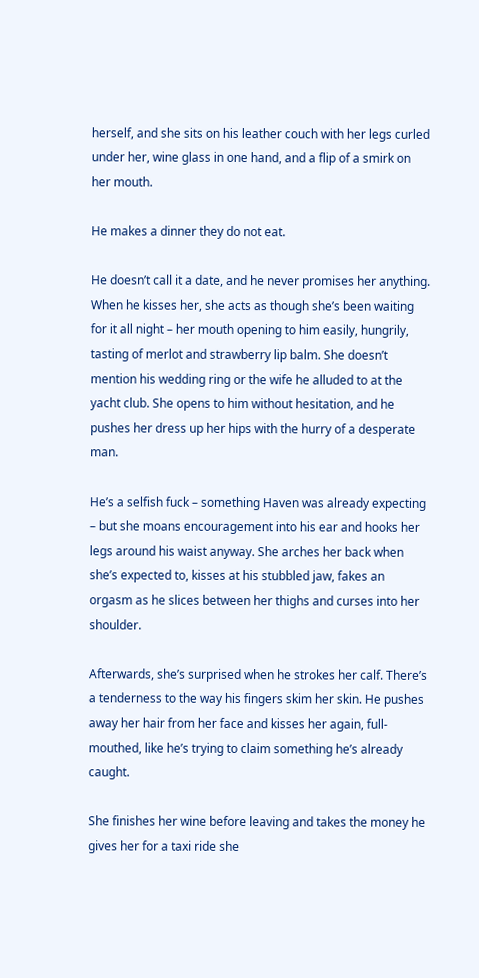herself, and she sits on his leather couch with her legs curled under her, wine glass in one hand, and a flip of a smirk on her mouth.

He makes a dinner they do not eat.

He doesn’t call it a date, and he never promises her anything. When he kisses her, she acts as though she’s been waiting for it all night – her mouth opening to him easily, hungrily, tasting of merlot and strawberry lip balm. She doesn’t mention his wedding ring or the wife he alluded to at the yacht club. She opens to him without hesitation, and he pushes her dress up her hips with the hurry of a desperate man.

He’s a selfish fuck – something Haven was already expecting – but she moans encouragement into his ear and hooks her legs around his waist anyway. She arches her back when she’s expected to, kisses at his stubbled jaw, fakes an orgasm as he slices between her thighs and curses into her shoulder.

Afterwards, she’s surprised when he strokes her calf. There’s a tenderness to the way his fingers skim her skin. He pushes away her hair from her face and kisses her again, full-mouthed, like he’s trying to claim something he’s already caught.

She finishes her wine before leaving and takes the money he gives her for a taxi ride she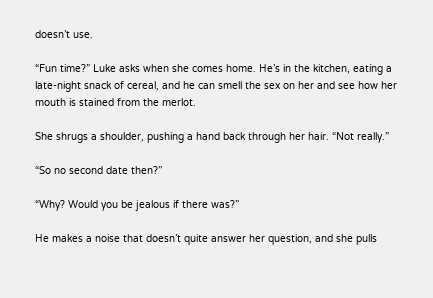doesn’t use.

“Fun time?” Luke asks when she comes home. He’s in the kitchen, eating a late-night snack of cereal, and he can smell the sex on her and see how her mouth is stained from the merlot.

She shrugs a shoulder, pushing a hand back through her hair. “Not really.”

“So no second date then?”

“Why? Would you be jealous if there was?”

He makes a noise that doesn’t quite answer her question, and she pulls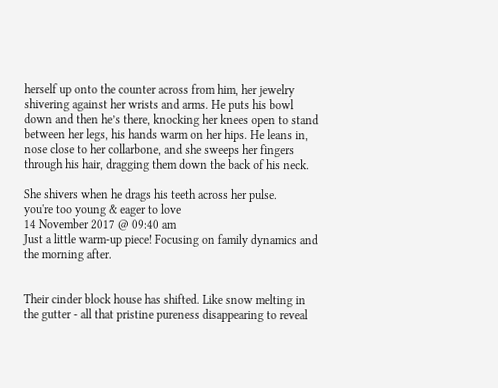herself up onto the counter across from him, her jewelry shivering against her wrists and arms. He puts his bowl down and then he’s there, knocking her knees open to stand between her legs, his hands warm on her hips. He leans in, nose close to her collarbone, and she sweeps her fingers through his hair, dragging them down the back of his neck.

She shivers when he drags his teeth across her pulse.
you're too young & eager to love
14 November 2017 @ 09:40 am
Just a little warm-up piece! Focusing on family dynamics and the morning after.


Their cinder block house has shifted. Like snow melting in the gutter - all that pristine pureness disappearing to reveal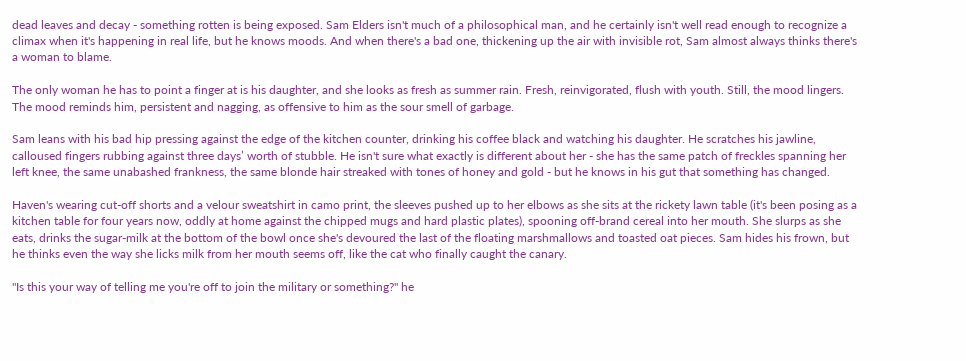dead leaves and decay - something rotten is being exposed. Sam Elders isn't much of a philosophical man, and he certainly isn't well read enough to recognize a climax when it's happening in real life, but he knows moods. And when there's a bad one, thickening up the air with invisible rot, Sam almost always thinks there's a woman to blame.

The only woman he has to point a finger at is his daughter, and she looks as fresh as summer rain. Fresh, reinvigorated, flush with youth. Still, the mood lingers. The mood reminds him, persistent and nagging, as offensive to him as the sour smell of garbage.

Sam leans with his bad hip pressing against the edge of the kitchen counter, drinking his coffee black and watching his daughter. He scratches his jawline, calloused fingers rubbing against three days’ worth of stubble. He isn't sure what exactly is different about her - she has the same patch of freckles spanning her left knee, the same unabashed frankness, the same blonde hair streaked with tones of honey and gold - but he knows in his gut that something has changed.

Haven's wearing cut-off shorts and a velour sweatshirt in camo print, the sleeves pushed up to her elbows as she sits at the rickety lawn table (it's been posing as a kitchen table for four years now, oddly at home against the chipped mugs and hard plastic plates), spooning off-brand cereal into her mouth. She slurps as she eats, drinks the sugar-milk at the bottom of the bowl once she's devoured the last of the floating marshmallows and toasted oat pieces. Sam hides his frown, but he thinks even the way she licks milk from her mouth seems off, like the cat who finally caught the canary.

"Is this your way of telling me you're off to join the military or something?" he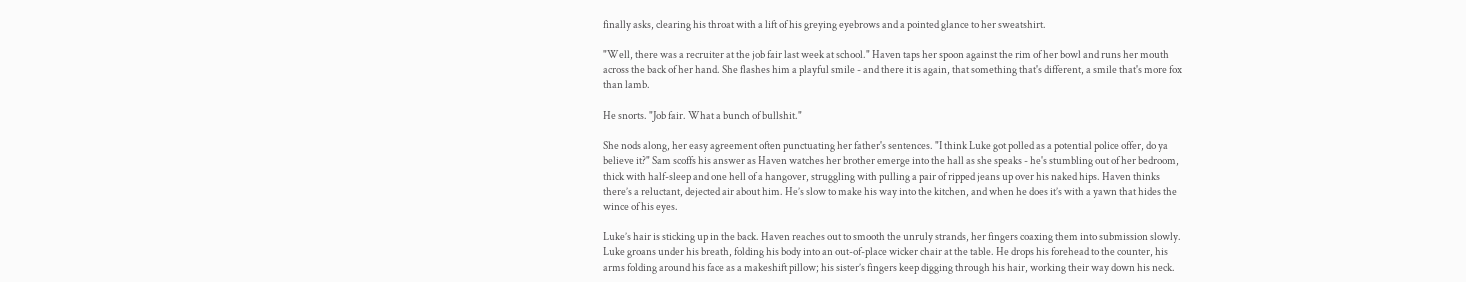finally asks, clearing his throat with a lift of his greying eyebrows and a pointed glance to her sweatshirt.

"Well, there was a recruiter at the job fair last week at school." Haven taps her spoon against the rim of her bowl and runs her mouth across the back of her hand. She flashes him a playful smile - and there it is again, that something that's different, a smile that's more fox than lamb.

He snorts. "Job fair. What a bunch of bullshit."

She nods along, her easy agreement often punctuating her father's sentences. "I think Luke got polled as a potential police offer, do ya believe it?" Sam scoffs his answer as Haven watches her brother emerge into the hall as she speaks - he's stumbling out of her bedroom, thick with half-sleep and one hell of a hangover, struggling with pulling a pair of ripped jeans up over his naked hips. Haven thinks there’s a reluctant, dejected air about him. He’s slow to make his way into the kitchen, and when he does it’s with a yawn that hides the wince of his eyes.

Luke’s hair is sticking up in the back. Haven reaches out to smooth the unruly strands, her fingers coaxing them into submission slowly. Luke groans under his breath, folding his body into an out-of-place wicker chair at the table. He drops his forehead to the counter, his arms folding around his face as a makeshift pillow; his sister’s fingers keep digging through his hair, working their way down his neck.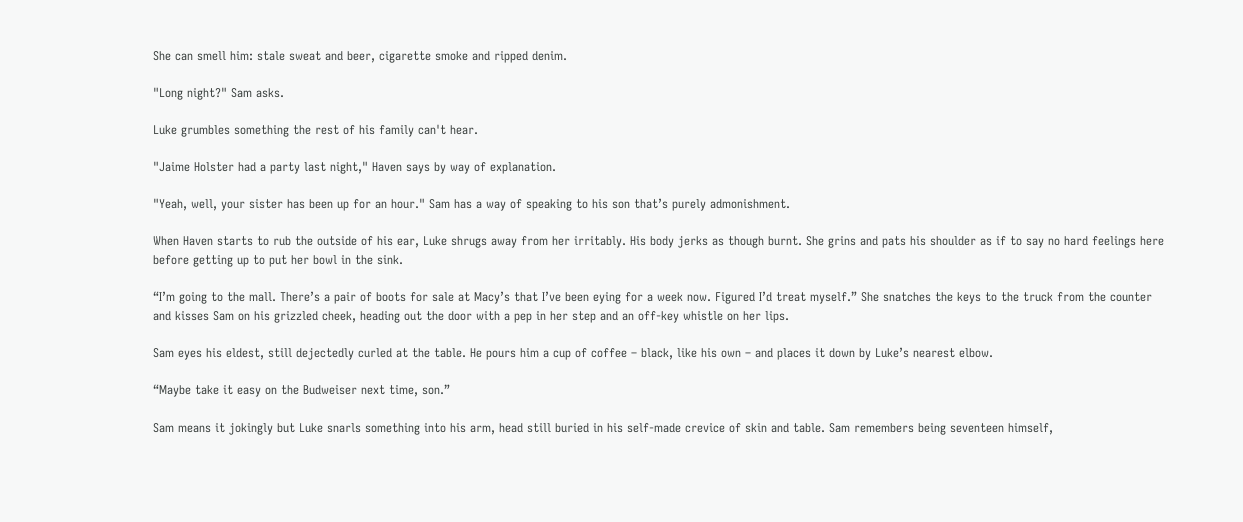She can smell him: stale sweat and beer, cigarette smoke and ripped denim.

"Long night?" Sam asks.

Luke grumbles something the rest of his family can't hear.

"Jaime Holster had a party last night," Haven says by way of explanation.

"Yeah, well, your sister has been up for an hour." Sam has a way of speaking to his son that’s purely admonishment.

When Haven starts to rub the outside of his ear, Luke shrugs away from her irritably. His body jerks as though burnt. She grins and pats his shoulder as if to say no hard feelings here before getting up to put her bowl in the sink.

“I’m going to the mall. There’s a pair of boots for sale at Macy’s that I’ve been eying for a week now. Figured I’d treat myself.” She snatches the keys to the truck from the counter and kisses Sam on his grizzled cheek, heading out the door with a pep in her step and an off-key whistle on her lips.

Sam eyes his eldest, still dejectedly curled at the table. He pours him a cup of coffee – black, like his own – and places it down by Luke’s nearest elbow.

“Maybe take it easy on the Budweiser next time, son.”

Sam means it jokingly but Luke snarls something into his arm, head still buried in his self-made crevice of skin and table. Sam remembers being seventeen himself,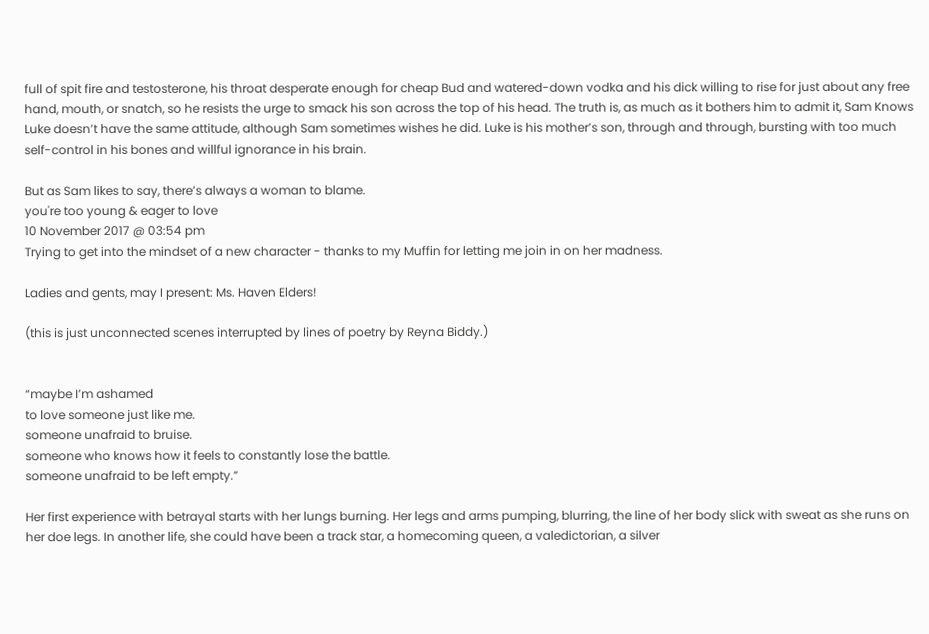full of spit fire and testosterone, his throat desperate enough for cheap Bud and watered-down vodka and his dick willing to rise for just about any free hand, mouth, or snatch, so he resists the urge to smack his son across the top of his head. The truth is, as much as it bothers him to admit it, Sam Knows Luke doesn’t have the same attitude, although Sam sometimes wishes he did. Luke is his mother’s son, through and through, bursting with too much self-control in his bones and willful ignorance in his brain.

But as Sam likes to say, there’s always a woman to blame.
you're too young & eager to love
10 November 2017 @ 03:54 pm
Trying to get into the mindset of a new character - thanks to my Muffin for letting me join in on her madness.

Ladies and gents, may I present: Ms. Haven Elders!

(this is just unconnected scenes interrupted by lines of poetry by Reyna Biddy.)


“maybe I’m ashamed
to love someone just like me.
someone unafraid to bruise.
someone who knows how it feels to constantly lose the battle.
someone unafraid to be left empty.”

Her first experience with betrayal starts with her lungs burning. Her legs and arms pumping, blurring, the line of her body slick with sweat as she runs on her doe legs. In another life, she could have been a track star, a homecoming queen, a valedictorian, a silver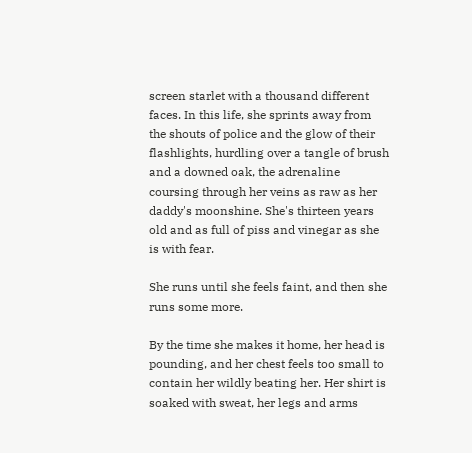screen starlet with a thousand different faces. In this life, she sprints away from the shouts of police and the glow of their flashlights, hurdling over a tangle of brush and a downed oak, the adrenaline coursing through her veins as raw as her daddy's moonshine. She's thirteen years old and as full of piss and vinegar as she is with fear.

She runs until she feels faint, and then she runs some more.

By the time she makes it home, her head is pounding, and her chest feels too small to contain her wildly beating her. Her shirt is soaked with sweat, her legs and arms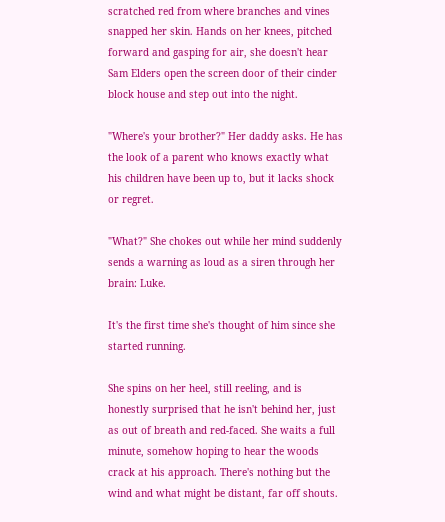scratched red from where branches and vines snapped her skin. Hands on her knees, pitched forward and gasping for air, she doesn't hear Sam Elders open the screen door of their cinder block house and step out into the night.

"Where's your brother?" Her daddy asks. He has the look of a parent who knows exactly what his children have been up to, but it lacks shock or regret.

"What?" She chokes out while her mind suddenly sends a warning as loud as a siren through her brain: Luke.

It's the first time she's thought of him since she started running.

She spins on her heel, still reeling, and is honestly surprised that he isn't behind her, just as out of breath and red-faced. She waits a full minute, somehow hoping to hear the woods crack at his approach. There's nothing but the wind and what might be distant, far off shouts.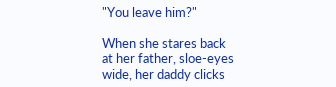"You leave him?"

When she stares back at her father, sloe-eyes wide, her daddy clicks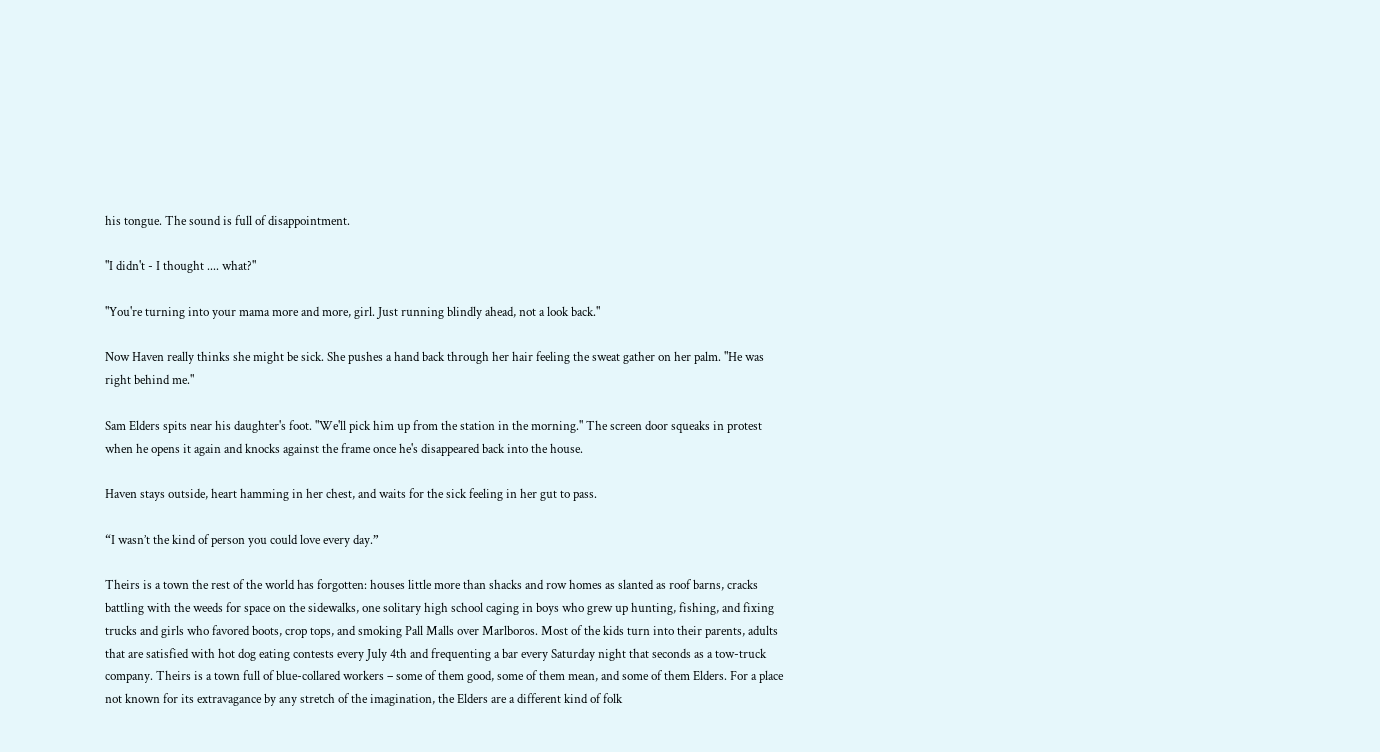his tongue. The sound is full of disappointment.

"I didn't - I thought .... what?"

"You're turning into your mama more and more, girl. Just running blindly ahead, not a look back."

Now Haven really thinks she might be sick. She pushes a hand back through her hair feeling the sweat gather on her palm. "He was right behind me."

Sam Elders spits near his daughter's foot. "We'll pick him up from the station in the morning." The screen door squeaks in protest when he opens it again and knocks against the frame once he's disappeared back into the house.

Haven stays outside, heart hamming in her chest, and waits for the sick feeling in her gut to pass.

“I wasn’t the kind of person you could love every day.”

Theirs is a town the rest of the world has forgotten: houses little more than shacks and row homes as slanted as roof barns, cracks battling with the weeds for space on the sidewalks, one solitary high school caging in boys who grew up hunting, fishing, and fixing trucks and girls who favored boots, crop tops, and smoking Pall Malls over Marlboros. Most of the kids turn into their parents, adults that are satisfied with hot dog eating contests every July 4th and frequenting a bar every Saturday night that seconds as a tow-truck company. Theirs is a town full of blue-collared workers – some of them good, some of them mean, and some of them Elders. For a place not known for its extravagance by any stretch of the imagination, the Elders are a different kind of folk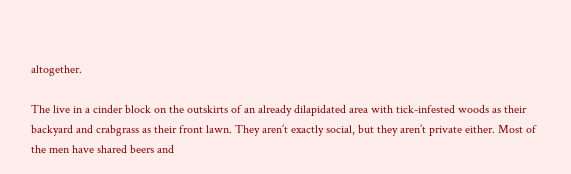altogether.

The live in a cinder block on the outskirts of an already dilapidated area with tick-infested woods as their backyard and crabgrass as their front lawn. They aren’t exactly social, but they aren’t private either. Most of the men have shared beers and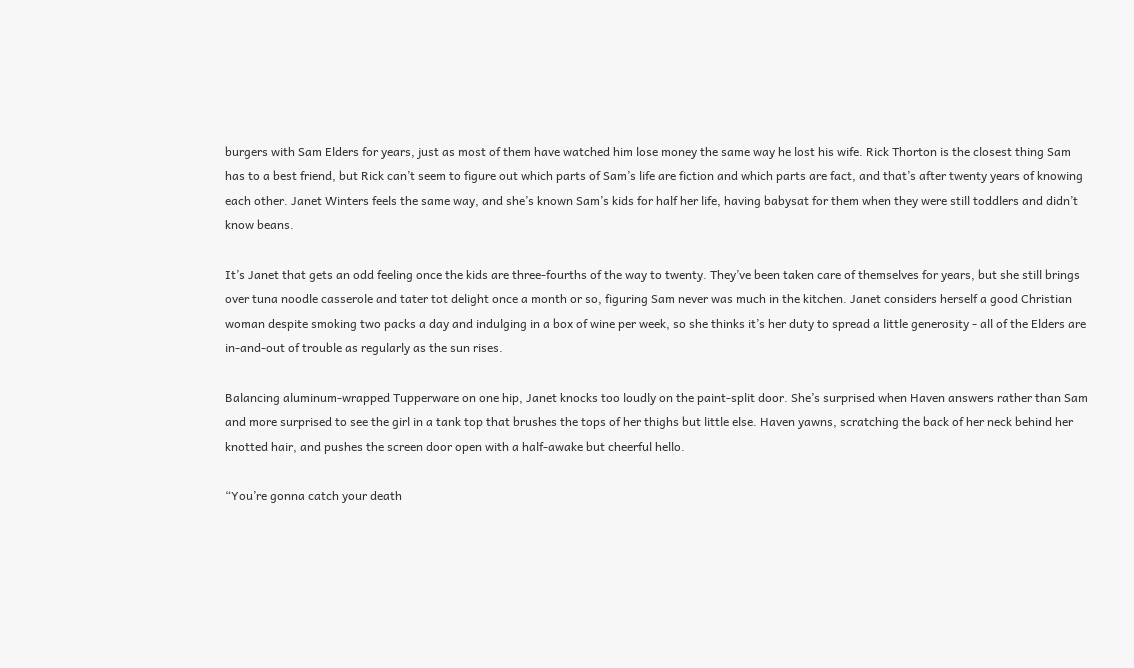burgers with Sam Elders for years, just as most of them have watched him lose money the same way he lost his wife. Rick Thorton is the closest thing Sam has to a best friend, but Rick can’t seem to figure out which parts of Sam’s life are fiction and which parts are fact, and that’s after twenty years of knowing each other. Janet Winters feels the same way, and she’s known Sam’s kids for half her life, having babysat for them when they were still toddlers and didn’t know beans.

It’s Janet that gets an odd feeling once the kids are three-fourths of the way to twenty. They’ve been taken care of themselves for years, but she still brings over tuna noodle casserole and tater tot delight once a month or so, figuring Sam never was much in the kitchen. Janet considers herself a good Christian woman despite smoking two packs a day and indulging in a box of wine per week, so she thinks it’s her duty to spread a little generosity - all of the Elders are in-and-out of trouble as regularly as the sun rises.

Balancing aluminum-wrapped Tupperware on one hip, Janet knocks too loudly on the paint-split door. She’s surprised when Haven answers rather than Sam and more surprised to see the girl in a tank top that brushes the tops of her thighs but little else. Haven yawns, scratching the back of her neck behind her knotted hair, and pushes the screen door open with a half-awake but cheerful hello.

“You’re gonna catch your death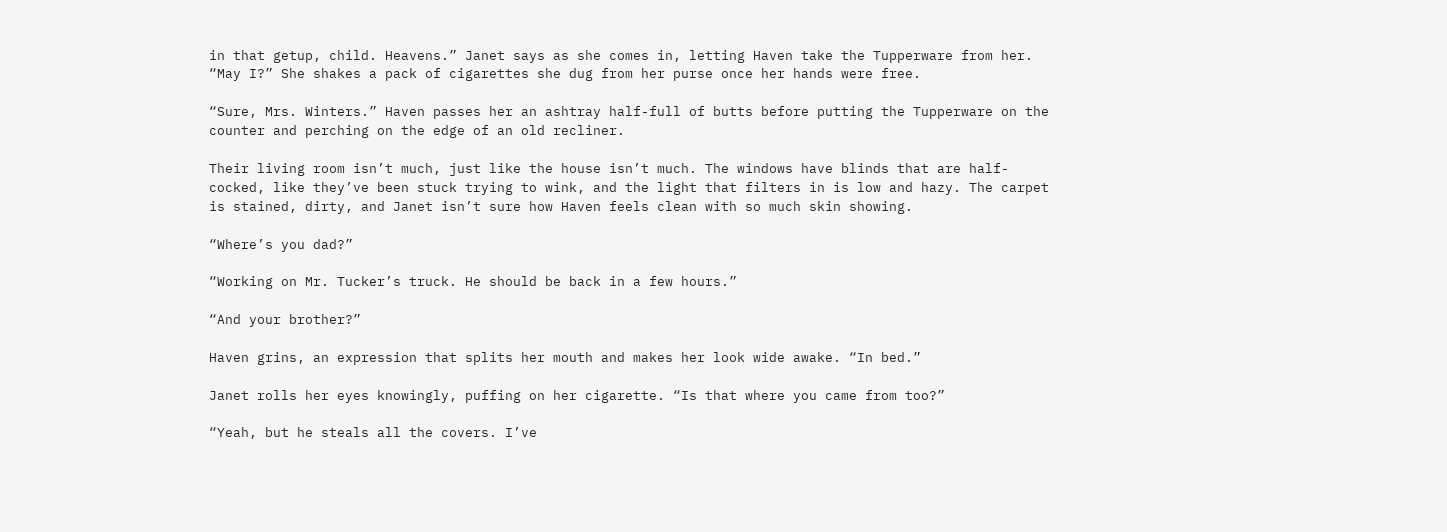in that getup, child. Heavens.” Janet says as she comes in, letting Haven take the Tupperware from her. “May I?” She shakes a pack of cigarettes she dug from her purse once her hands were free.

“Sure, Mrs. Winters.” Haven passes her an ashtray half-full of butts before putting the Tupperware on the counter and perching on the edge of an old recliner.

Their living room isn’t much, just like the house isn’t much. The windows have blinds that are half-cocked, like they’ve been stuck trying to wink, and the light that filters in is low and hazy. The carpet is stained, dirty, and Janet isn’t sure how Haven feels clean with so much skin showing.

“Where’s you dad?”

“Working on Mr. Tucker’s truck. He should be back in a few hours.”

“And your brother?”

Haven grins, an expression that splits her mouth and makes her look wide awake. “In bed.”

Janet rolls her eyes knowingly, puffing on her cigarette. “Is that where you came from too?”

“Yeah, but he steals all the covers. I’ve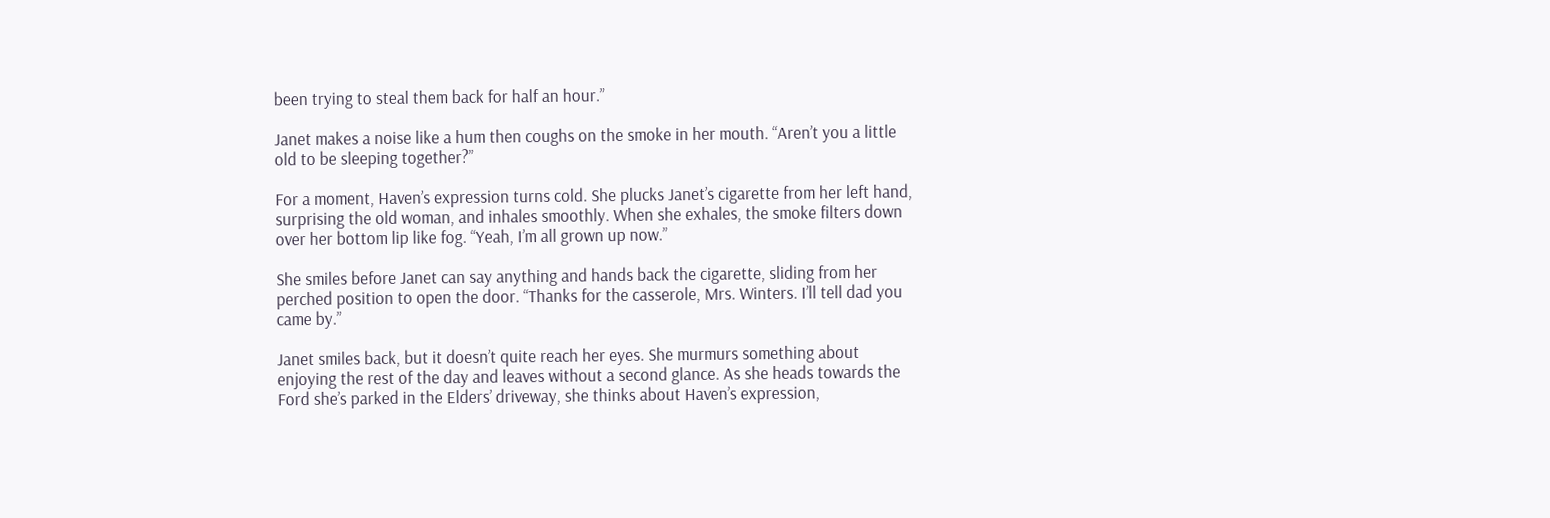been trying to steal them back for half an hour.”

Janet makes a noise like a hum then coughs on the smoke in her mouth. “Aren’t you a little old to be sleeping together?”

For a moment, Haven’s expression turns cold. She plucks Janet’s cigarette from her left hand, surprising the old woman, and inhales smoothly. When she exhales, the smoke filters down over her bottom lip like fog. “Yeah, I’m all grown up now.”

She smiles before Janet can say anything and hands back the cigarette, sliding from her perched position to open the door. “Thanks for the casserole, Mrs. Winters. I’ll tell dad you came by.”

Janet smiles back, but it doesn’t quite reach her eyes. She murmurs something about enjoying the rest of the day and leaves without a second glance. As she heads towards the Ford she’s parked in the Elders’ driveway, she thinks about Haven’s expression,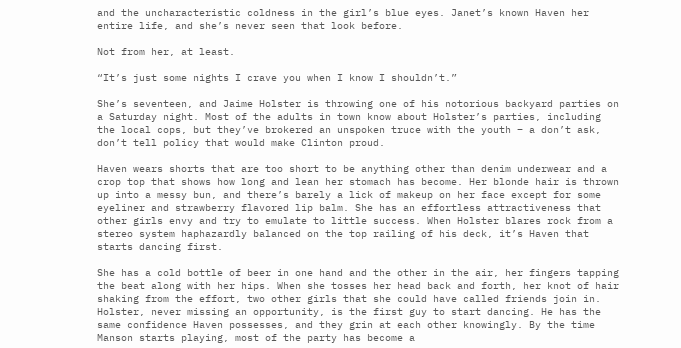and the uncharacteristic coldness in the girl’s blue eyes. Janet’s known Haven her entire life, and she’s never seen that look before.

Not from her, at least.

“It’s just some nights I crave you when I know I shouldn’t.”

She’s seventeen, and Jaime Holster is throwing one of his notorious backyard parties on a Saturday night. Most of the adults in town know about Holster’s parties, including the local cops, but they’ve brokered an unspoken truce with the youth – a don’t ask, don’t tell policy that would make Clinton proud.

Haven wears shorts that are too short to be anything other than denim underwear and a crop top that shows how long and lean her stomach has become. Her blonde hair is thrown up into a messy bun, and there’s barely a lick of makeup on her face except for some eyeliner and strawberry flavored lip balm. She has an effortless attractiveness that other girls envy and try to emulate to little success. When Holster blares rock from a stereo system haphazardly balanced on the top railing of his deck, it’s Haven that starts dancing first.

She has a cold bottle of beer in one hand and the other in the air, her fingers tapping the beat along with her hips. When she tosses her head back and forth, her knot of hair shaking from the effort, two other girls that she could have called friends join in. Holster, never missing an opportunity, is the first guy to start dancing. He has the same confidence Haven possesses, and they grin at each other knowingly. By the time Manson starts playing, most of the party has become a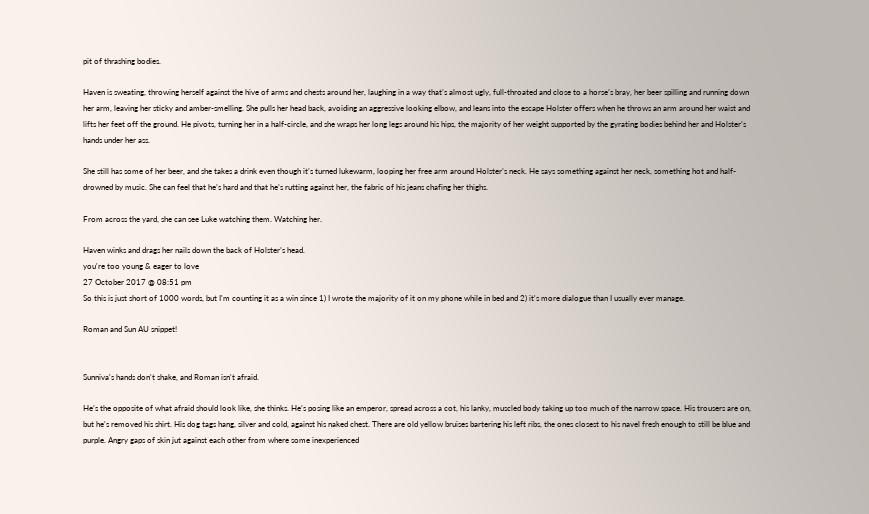pit of thrashing bodies.

Haven is sweating, throwing herself against the hive of arms and chests around her, laughing in a way that’s almost ugly, full-throated and close to a horse’s bray, her beer spilling and running down her arm, leaving her sticky and amber-smelling. She pulls her head back, avoiding an aggressive looking elbow, and leans into the escape Holster offers when he throws an arm around her waist and lifts her feet off the ground. He pivots, turning her in a half-circle, and she wraps her long legs around his hips, the majority of her weight supported by the gyrating bodies behind her and Holster’s hands under her ass.

She still has some of her beer, and she takes a drink even though it’s turned lukewarm, looping her free arm around Holster’s neck. He says something against her neck, something hot and half-drowned by music. She can feel that he’s hard and that he’s rutting against her, the fabric of his jeans chafing her thighs.

From across the yard, she can see Luke watching them. Watching her.

Haven winks and drags her nails down the back of Holster’s head.
you're too young & eager to love
27 October 2017 @ 08:51 pm
So this is just short of 1000 words, but I'm counting it as a win since 1) I wrote the majority of it on my phone while in bed and 2) it's more dialogue than I usually ever manage.

Roman and Sun AU snippet!


Sunniva's hands don't shake, and Roman isn't afraid.

He’s the opposite of what afraid should look like, she thinks. He’s posing like an emperor, spread across a cot, his lanky, muscled body taking up too much of the narrow space. His trousers are on, but he's removed his shirt. His dog tags hang, silver and cold, against his naked chest. There are old yellow bruises bartering his left ribs, the ones closest to his navel fresh enough to still be blue and purple. Angry gaps of skin jut against each other from where some inexperienced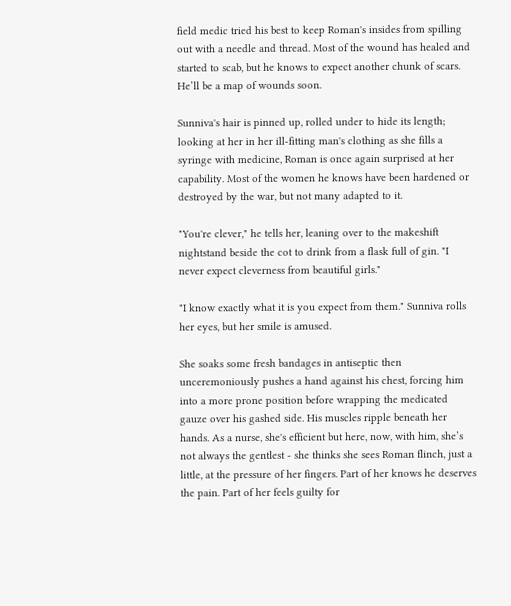field medic tried his best to keep Roman's insides from spilling out with a needle and thread. Most of the wound has healed and started to scab, but he knows to expect another chunk of scars. He’ll be a map of wounds soon.

Sunniva's hair is pinned up, rolled under to hide its length; looking at her in her ill-fitting man's clothing as she fills a syringe with medicine, Roman is once again surprised at her capability. Most of the women he knows have been hardened or destroyed by the war, but not many adapted to it.

"You're clever," he tells her, leaning over to the makeshift nightstand beside the cot to drink from a flask full of gin. "I never expect cleverness from beautiful girls."

"I know exactly what it is you expect from them." Sunniva rolls her eyes, but her smile is amused.

She soaks some fresh bandages in antiseptic then unceremoniously pushes a hand against his chest, forcing him into a more prone position before wrapping the medicated gauze over his gashed side. His muscles ripple beneath her hands. As a nurse, she's efficient but here, now, with him, she’s not always the gentlest - she thinks she sees Roman flinch, just a little, at the pressure of her fingers. Part of her knows he deserves the pain. Part of her feels guilty for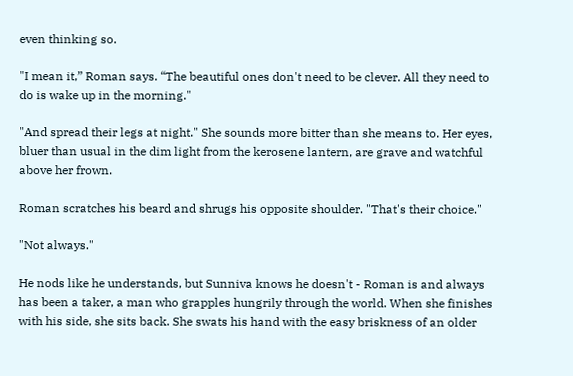even thinking so.

"I mean it,” Roman says. “The beautiful ones don't need to be clever. All they need to do is wake up in the morning."

"And spread their legs at night." She sounds more bitter than she means to. Her eyes, bluer than usual in the dim light from the kerosene lantern, are grave and watchful above her frown.

Roman scratches his beard and shrugs his opposite shoulder. "That's their choice."

"Not always."

He nods like he understands, but Sunniva knows he doesn't - Roman is and always has been a taker, a man who grapples hungrily through the world. When she finishes with his side, she sits back. She swats his hand with the easy briskness of an older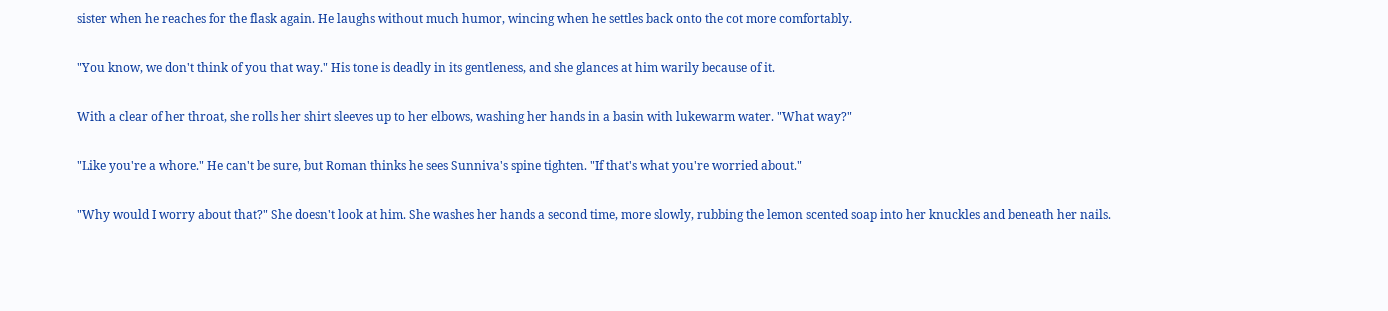sister when he reaches for the flask again. He laughs without much humor, wincing when he settles back onto the cot more comfortably.

"You know, we don't think of you that way." His tone is deadly in its gentleness, and she glances at him warily because of it.

With a clear of her throat, she rolls her shirt sleeves up to her elbows, washing her hands in a basin with lukewarm water. "What way?"

"Like you're a whore." He can't be sure, but Roman thinks he sees Sunniva's spine tighten. "If that's what you're worried about."

"Why would I worry about that?" She doesn't look at him. She washes her hands a second time, more slowly, rubbing the lemon scented soap into her knuckles and beneath her nails.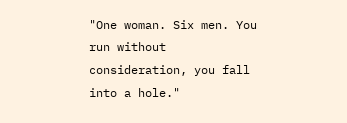"One woman. Six men. You run without consideration, you fall into a hole."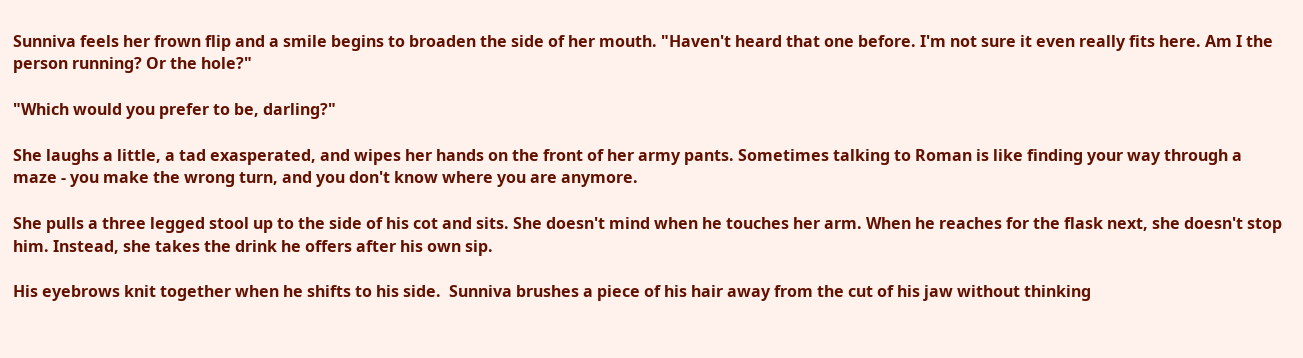Sunniva feels her frown flip and a smile begins to broaden the side of her mouth. "Haven't heard that one before. I'm not sure it even really fits here. Am I the person running? Or the hole?"

"Which would you prefer to be, darling?"

She laughs a little, a tad exasperated, and wipes her hands on the front of her army pants. Sometimes talking to Roman is like finding your way through a maze - you make the wrong turn, and you don't know where you are anymore.

She pulls a three legged stool up to the side of his cot and sits. She doesn't mind when he touches her arm. When he reaches for the flask next, she doesn't stop him. Instead, she takes the drink he offers after his own sip.

His eyebrows knit together when he shifts to his side.  Sunniva brushes a piece of his hair away from the cut of his jaw without thinking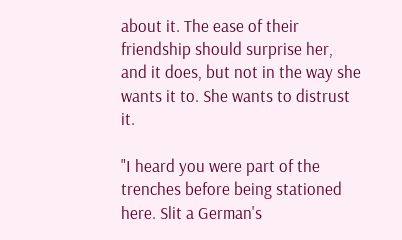about it. The ease of their friendship should surprise her, and it does, but not in the way she wants it to. She wants to distrust it.

"I heard you were part of the trenches before being stationed here. Slit a German's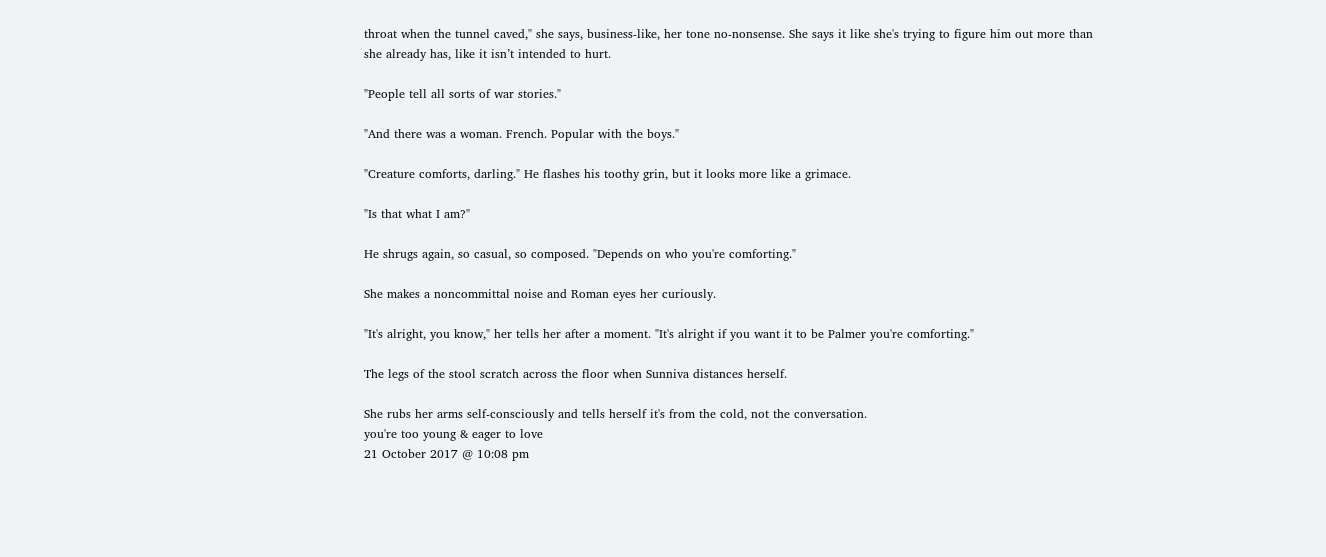throat when the tunnel caved," she says, business-like, her tone no-nonsense. She says it like she's trying to figure him out more than she already has, like it isn’t intended to hurt.

"People tell all sorts of war stories."

"And there was a woman. French. Popular with the boys."

"Creature comforts, darling." He flashes his toothy grin, but it looks more like a grimace.

"Is that what I am?"

He shrugs again, so casual, so composed. "Depends on who you're comforting."

She makes a noncommittal noise and Roman eyes her curiously.

"It's alright, you know," her tells her after a moment. "It's alright if you want it to be Palmer you're comforting."

The legs of the stool scratch across the floor when Sunniva distances herself.

She rubs her arms self-consciously and tells herself it's from the cold, not the conversation.
you're too young & eager to love
21 October 2017 @ 10:08 pm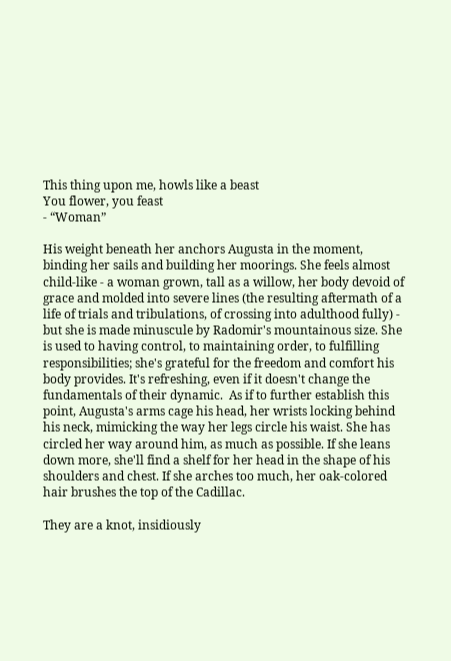This thing upon me, howls like a beast
You flower, you feast
- “Woman”

His weight beneath her anchors Augusta in the moment, binding her sails and building her moorings. She feels almost child-like - a woman grown, tall as a willow, her body devoid of grace and molded into severe lines (the resulting aftermath of a life of trials and tribulations, of crossing into adulthood fully) - but she is made minuscule by Radomir's mountainous size. She is used to having control, to maintaining order, to fulfilling responsibilities; she's grateful for the freedom and comfort his body provides. It's refreshing, even if it doesn't change the fundamentals of their dynamic.  As if to further establish this point, Augusta's arms cage his head, her wrists locking behind his neck, mimicking the way her legs circle his waist. She has circled her way around him, as much as possible. If she leans down more, she'll find a shelf for her head in the shape of his shoulders and chest. If she arches too much, her oak-colored hair brushes the top of the Cadillac.

They are a knot, insidiously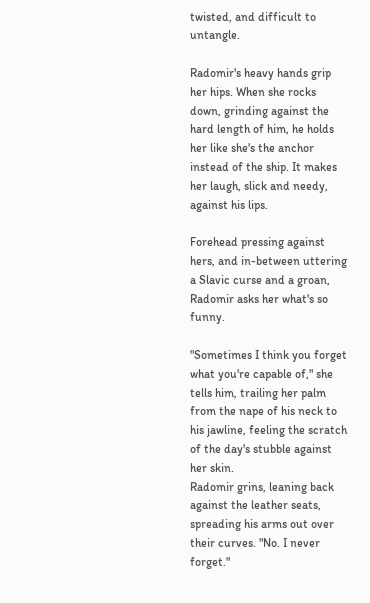twisted, and difficult to untangle.

Radomir's heavy hands grip her hips. When she rocks down, grinding against the hard length of him, he holds her like she's the anchor instead of the ship. It makes her laugh, slick and needy, against his lips.

Forehead pressing against hers, and in-between uttering a Slavic curse and a groan, Radomir asks her what's so funny.

"Sometimes I think you forget what you're capable of," she tells him, trailing her palm from the nape of his neck to his jawline, feeling the scratch of the day's stubble against her skin.
Radomir grins, leaning back against the leather seats, spreading his arms out over their curves. "No. I never forget."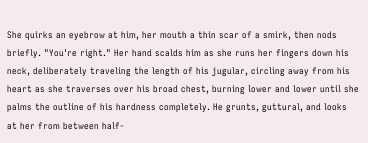She quirks an eyebrow at him, her mouth a thin scar of a smirk, then nods briefly. "You're right." Her hand scalds him as she runs her fingers down his neck, deliberately traveling the length of his jugular, circling away from his heart as she traverses over his broad chest, burning lower and lower until she palms the outline of his hardness completely. He grunts, guttural, and looks at her from between half-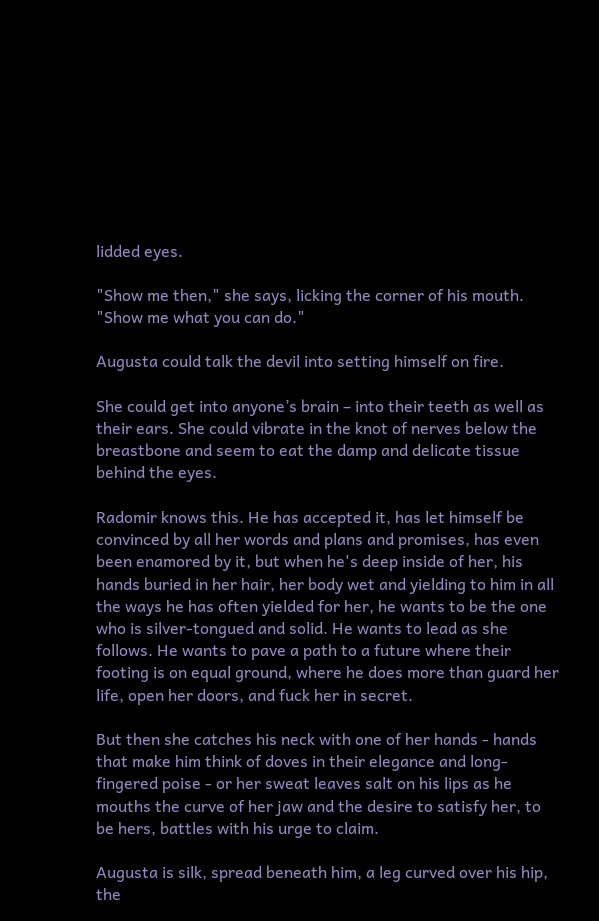lidded eyes.

"Show me then," she says, licking the corner of his mouth. "Show me what you can do."

Augusta could talk the devil into setting himself on fire.

She could get into anyone’s brain – into their teeth as well as their ears. She could vibrate in the knot of nerves below the breastbone and seem to eat the damp and delicate tissue behind the eyes.

Radomir knows this. He has accepted it, has let himself be convinced by all her words and plans and promises, has even been enamored by it, but when he's deep inside of her, his hands buried in her hair, her body wet and yielding to him in all the ways he has often yielded for her, he wants to be the one who is silver-tongued and solid. He wants to lead as she follows. He wants to pave a path to a future where their footing is on equal ground, where he does more than guard her life, open her doors, and fuck her in secret.

But then she catches his neck with one of her hands - hands that make him think of doves in their elegance and long-fingered poise - or her sweat leaves salt on his lips as he mouths the curve of her jaw and the desire to satisfy her, to be hers, battles with his urge to claim.

Augusta is silk, spread beneath him, a leg curved over his hip, the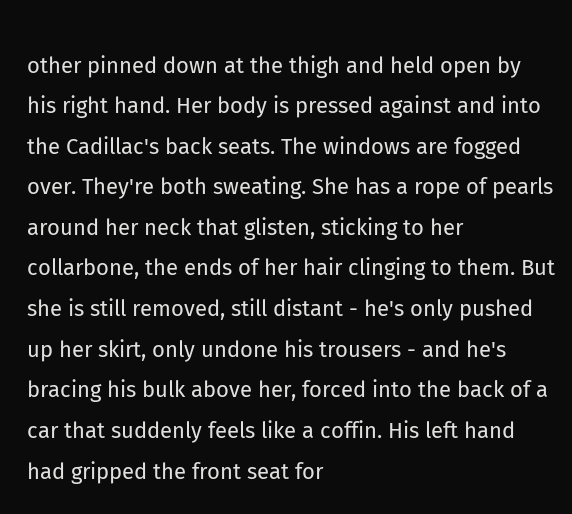other pinned down at the thigh and held open by his right hand. Her body is pressed against and into the Cadillac's back seats. The windows are fogged over. They're both sweating. She has a rope of pearls around her neck that glisten, sticking to her collarbone, the ends of her hair clinging to them. But she is still removed, still distant - he's only pushed up her skirt, only undone his trousers - and he's bracing his bulk above her, forced into the back of a car that suddenly feels like a coffin. His left hand had gripped the front seat for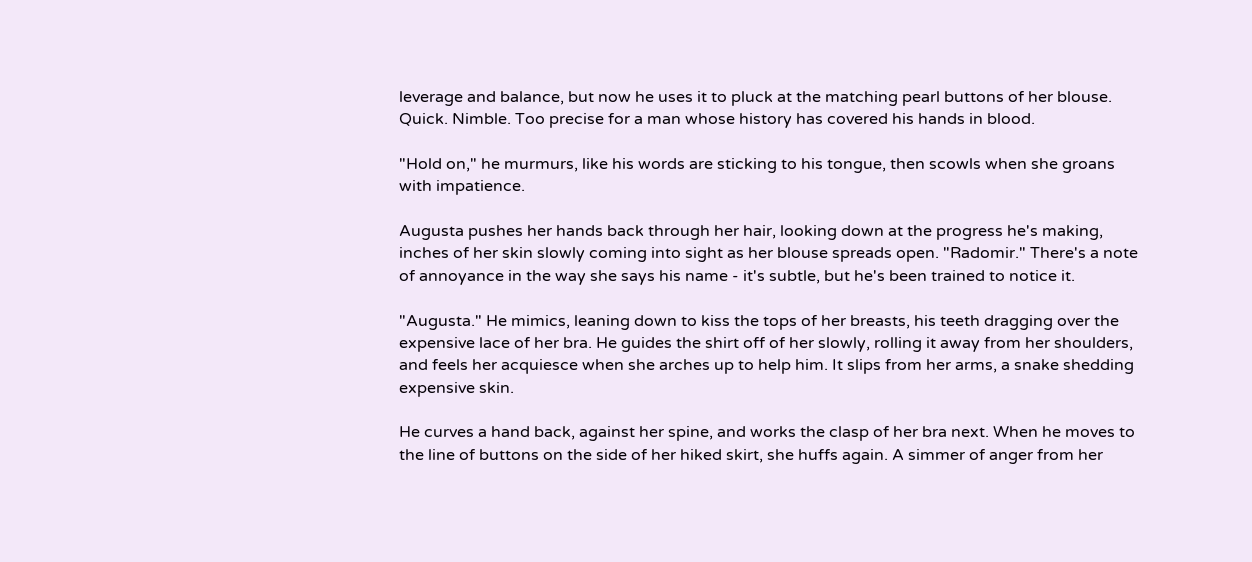leverage and balance, but now he uses it to pluck at the matching pearl buttons of her blouse. Quick. Nimble. Too precise for a man whose history has covered his hands in blood.

"Hold on," he murmurs, like his words are sticking to his tongue, then scowls when she groans with impatience.

Augusta pushes her hands back through her hair, looking down at the progress he's making, inches of her skin slowly coming into sight as her blouse spreads open. "Radomir." There's a note of annoyance in the way she says his name - it's subtle, but he's been trained to notice it.

"Augusta." He mimics, leaning down to kiss the tops of her breasts, his teeth dragging over the expensive lace of her bra. He guides the shirt off of her slowly, rolling it away from her shoulders, and feels her acquiesce when she arches up to help him. It slips from her arms, a snake shedding expensive skin.

He curves a hand back, against her spine, and works the clasp of her bra next. When he moves to the line of buttons on the side of her hiked skirt, she huffs again. A simmer of anger from her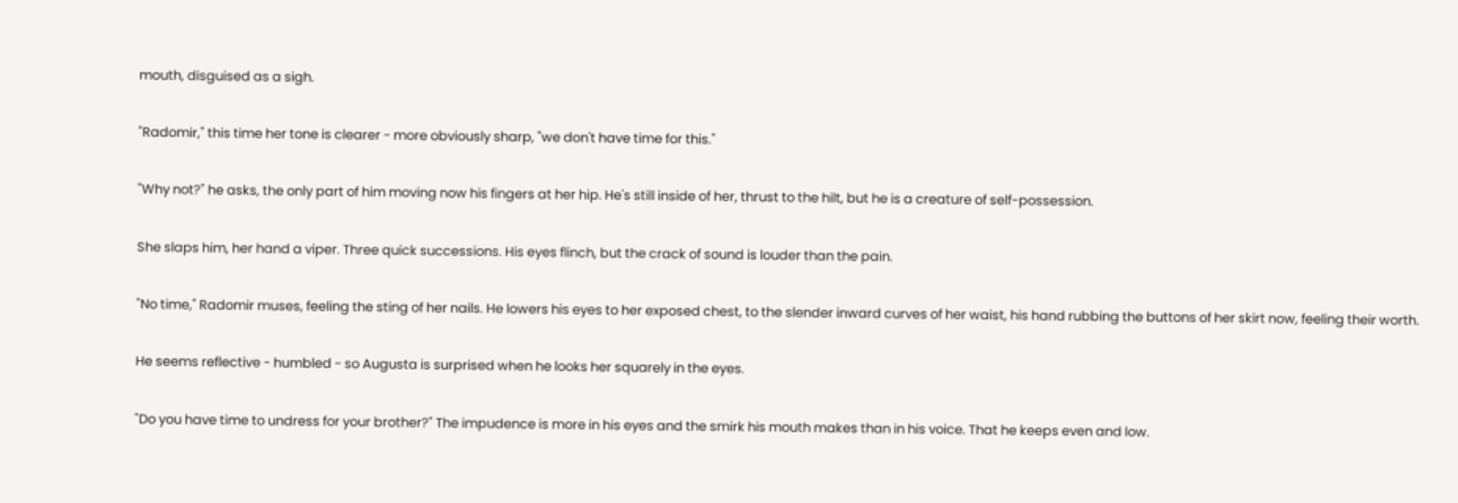mouth, disguised as a sigh.

"Radomir," this time her tone is clearer - more obviously sharp, "we don't have time for this."

"Why not?" he asks, the only part of him moving now his fingers at her hip. He's still inside of her, thrust to the hilt, but he is a creature of self-possession.

She slaps him, her hand a viper. Three quick successions. His eyes flinch, but the crack of sound is louder than the pain.

"No time," Radomir muses, feeling the sting of her nails. He lowers his eyes to her exposed chest, to the slender inward curves of her waist, his hand rubbing the buttons of her skirt now, feeling their worth.

He seems reflective - humbled - so Augusta is surprised when he looks her squarely in the eyes.

"Do you have time to undress for your brother?" The impudence is more in his eyes and the smirk his mouth makes than in his voice. That he keeps even and low.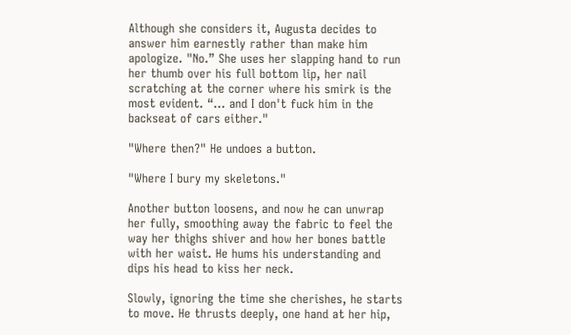Although she considers it, Augusta decides to answer him earnestly rather than make him apologize. "No.” She uses her slapping hand to run her thumb over his full bottom lip, her nail scratching at the corner where his smirk is the most evident. “… and I don't fuck him in the backseat of cars either."

"Where then?" He undoes a button.

"Where I bury my skeletons."

Another button loosens, and now he can unwrap her fully, smoothing away the fabric to feel the way her thighs shiver and how her bones battle with her waist. He hums his understanding and dips his head to kiss her neck.

Slowly, ignoring the time she cherishes, he starts to move. He thrusts deeply, one hand at her hip,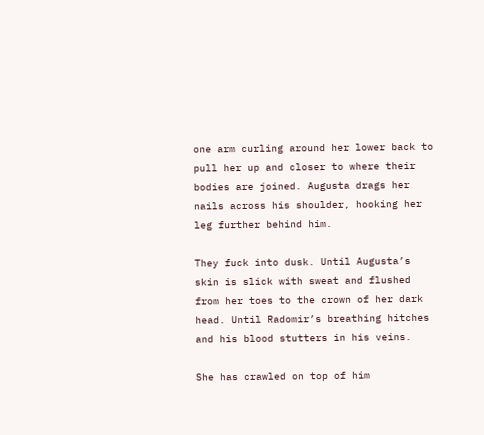one arm curling around her lower back to pull her up and closer to where their bodies are joined. Augusta drags her nails across his shoulder, hooking her leg further behind him.

They fuck into dusk. Until Augusta’s skin is slick with sweat and flushed from her toes to the crown of her dark head. Until Radomir’s breathing hitches and his blood stutters in his veins.

She has crawled on top of him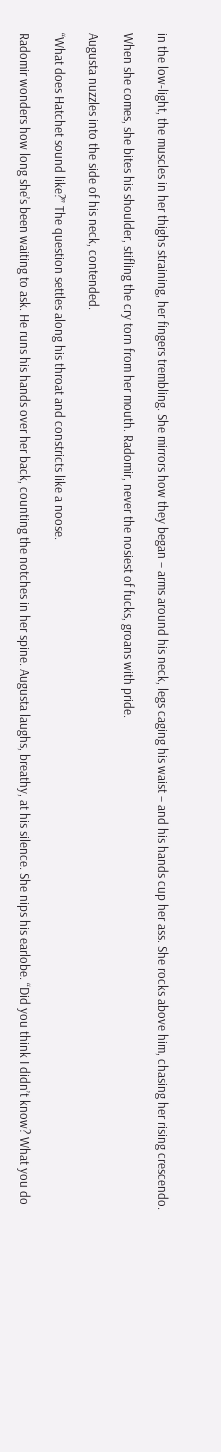in the low-light, the muscles in her thighs straining, her fingers trembling. She mirrors how they began – arms around his neck, legs caging his waist – and his hands cup her ass. She rocks above him, chasing her rising crescendo.

When she comes, she bites his shoulder, stifling the cry torn from her mouth. Radomir, never the nosiest of fucks, groans with pride.

Augusta nuzzles into the side of his neck, contended.

“What does Hatchet sound like?” The question settles along his throat and constricts like a noose.

Radomir wonders how long she’s been waiting to ask. He runs his hands over her back, counting the notches in her spine. Augusta laughs, breathy, at his silence. She nips his earlobe. “Did you think I didn’t know? What you do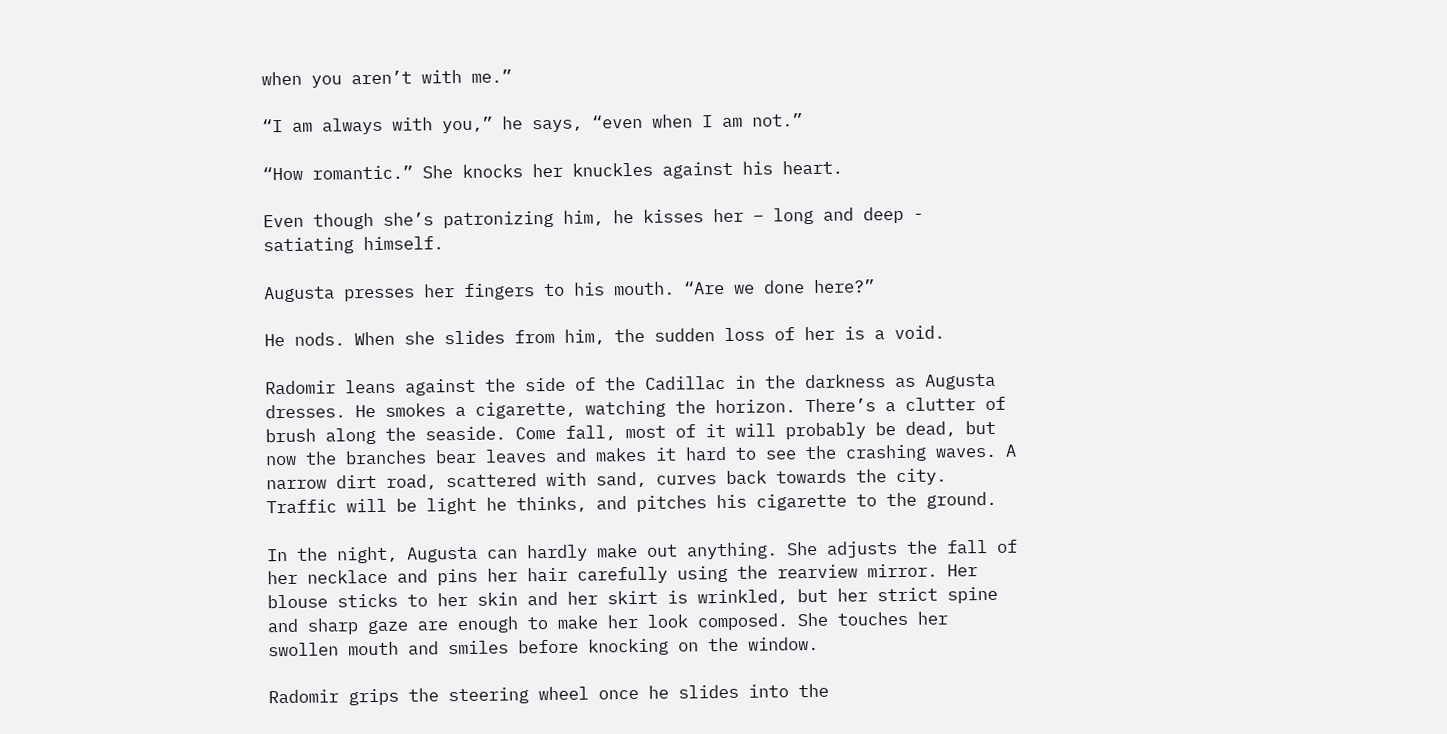when you aren’t with me.”

“I am always with you,” he says, “even when I am not.”

“How romantic.” She knocks her knuckles against his heart.

Even though she’s patronizing him, he kisses her – long and deep - satiating himself.

Augusta presses her fingers to his mouth. “Are we done here?”

He nods. When she slides from him, the sudden loss of her is a void.

Radomir leans against the side of the Cadillac in the darkness as Augusta dresses. He smokes a cigarette, watching the horizon. There’s a clutter of brush along the seaside. Come fall, most of it will probably be dead, but now the branches bear leaves and makes it hard to see the crashing waves. A narrow dirt road, scattered with sand, curves back towards the city. Traffic will be light he thinks, and pitches his cigarette to the ground.

In the night, Augusta can hardly make out anything. She adjusts the fall of her necklace and pins her hair carefully using the rearview mirror. Her blouse sticks to her skin and her skirt is wrinkled, but her strict spine and sharp gaze are enough to make her look composed. She touches her swollen mouth and smiles before knocking on the window.

Radomir grips the steering wheel once he slides into the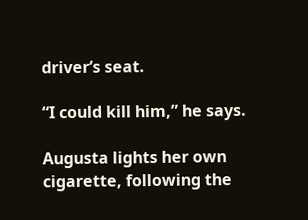driver’s seat.

“I could kill him,” he says.

Augusta lights her own cigarette, following the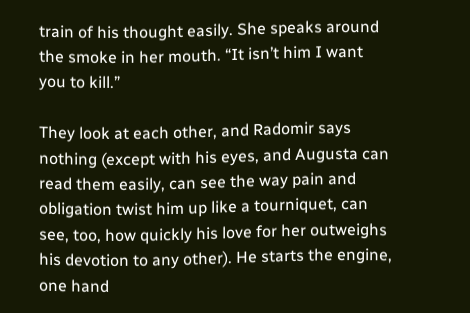train of his thought easily. She speaks around the smoke in her mouth. “It isn’t him I want you to kill.”

They look at each other, and Radomir says nothing (except with his eyes, and Augusta can read them easily, can see the way pain and obligation twist him up like a tourniquet, can see, too, how quickly his love for her outweighs his devotion to any other). He starts the engine, one hand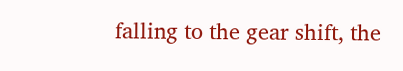falling to the gear shift, the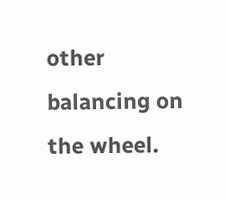other balancing on the wheel.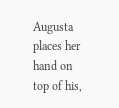Augusta places her hand on top of his,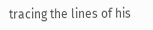tracing the lines of his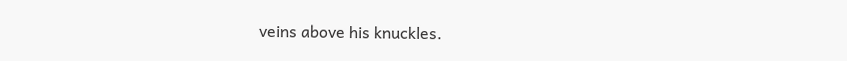veins above his knuckles.